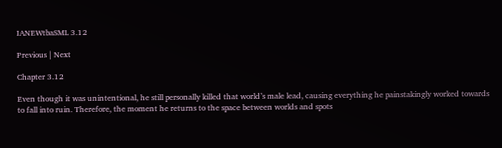IANEWtbaSML 3.12

Previous | Next

Chapter 3.12

Even though it was unintentional, he still personally killed that world’s male lead, causing everything he painstakingly worked towards to fall into ruin. Therefore, the moment he returns to the space between worlds and spots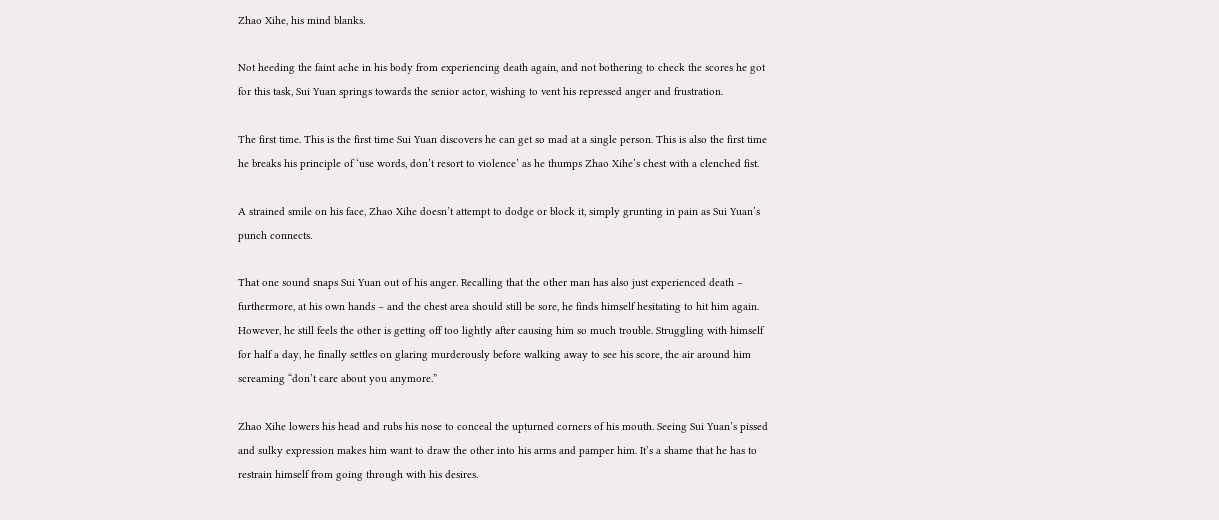Zhao Xihe, his mind blanks.

Not heeding the faint ache in his body from experiencing death again, and not bothering to check the scores he got for this task, Sui Yuan springs towards the senior actor, wishing to vent his repressed anger and frustration.

The first time. This is the first time Sui Yuan discovers he can get so mad at a single person. This is also the first time he breaks his principle of ‘use words, don’t resort to violence’ as he thumps Zhao Xihe’s chest with a clenched fist.

A strained smile on his face, Zhao Xihe doesn’t attempt to dodge or block it, simply grunting in pain as Sui Yuan’s punch connects.

That one sound snaps Sui Yuan out of his anger. Recalling that the other man has also just experienced death – furthermore, at his own hands – and the chest area should still be sore, he finds himself hesitating to hit him again. However, he still feels the other is getting off too lightly after causing him so much trouble. Struggling with himself for half a day, he finally settles on glaring murderously before walking away to see his score, the air around him screaming “don’t care about you anymore.”

Zhao Xihe lowers his head and rubs his nose to conceal the upturned corners of his mouth. Seeing Sui Yuan’s pissed and sulky expression makes him want to draw the other into his arms and pamper him. It’s a shame that he has to restrain himself from going through with his desires.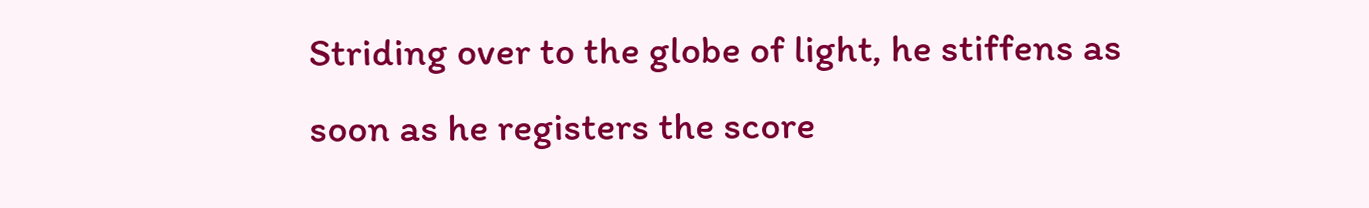Striding over to the globe of light, he stiffens as soon as he registers the score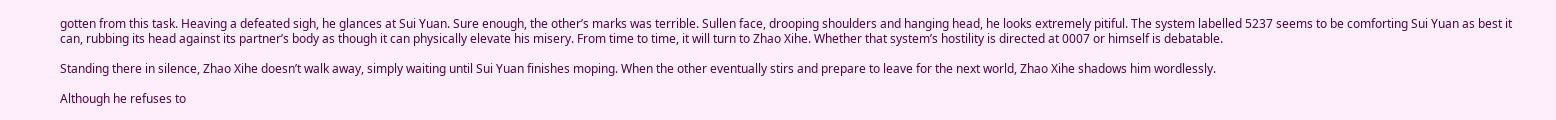gotten from this task. Heaving a defeated sigh, he glances at Sui Yuan. Sure enough, the other’s marks was terrible. Sullen face, drooping shoulders and hanging head, he looks extremely pitiful. The system labelled 5237 seems to be comforting Sui Yuan as best it can, rubbing its head against its partner’s body as though it can physically elevate his misery. From time to time, it will turn to Zhao Xihe. Whether that system’s hostility is directed at 0007 or himself is debatable.

Standing there in silence, Zhao Xihe doesn’t walk away, simply waiting until Sui Yuan finishes moping. When the other eventually stirs and prepare to leave for the next world, Zhao Xihe shadows him wordlessly.

Although he refuses to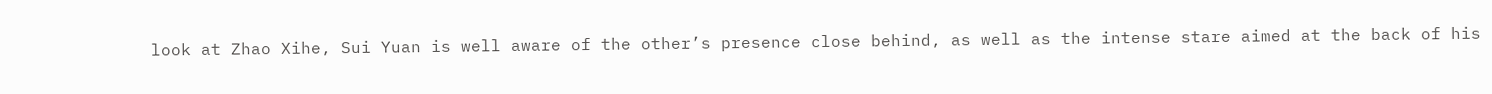look at Zhao Xihe, Sui Yuan is well aware of the other’s presence close behind, as well as the intense stare aimed at the back of his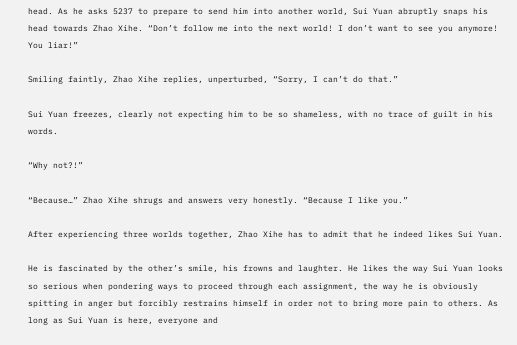head. As he asks 5237 to prepare to send him into another world, Sui Yuan abruptly snaps his head towards Zhao Xihe. “Don’t follow me into the next world! I don’t want to see you anymore! You liar!”

Smiling faintly, Zhao Xihe replies, unperturbed, “Sorry, I can’t do that.”

Sui Yuan freezes, clearly not expecting him to be so shameless, with no trace of guilt in his words.

“Why not?!”

“Because…” Zhao Xihe shrugs and answers very honestly. “Because I like you.”

After experiencing three worlds together, Zhao Xihe has to admit that he indeed likes Sui Yuan.

He is fascinated by the other’s smile, his frowns and laughter. He likes the way Sui Yuan looks so serious when pondering ways to proceed through each assignment, the way he is obviously spitting in anger but forcibly restrains himself in order not to bring more pain to others. As long as Sui Yuan is here, everyone and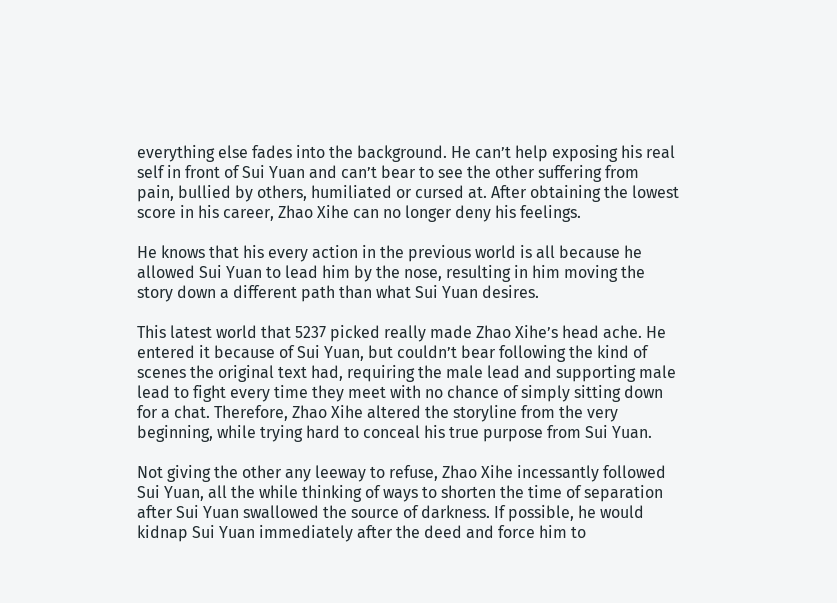everything else fades into the background. He can’t help exposing his real self in front of Sui Yuan and can’t bear to see the other suffering from pain, bullied by others, humiliated or cursed at. After obtaining the lowest score in his career, Zhao Xihe can no longer deny his feelings.

He knows that his every action in the previous world is all because he allowed Sui Yuan to lead him by the nose, resulting in him moving the story down a different path than what Sui Yuan desires.

This latest world that 5237 picked really made Zhao Xihe’s head ache. He entered it because of Sui Yuan, but couldn’t bear following the kind of scenes the original text had, requiring the male lead and supporting male lead to fight every time they meet with no chance of simply sitting down for a chat. Therefore, Zhao Xihe altered the storyline from the very beginning, while trying hard to conceal his true purpose from Sui Yuan.

Not giving the other any leeway to refuse, Zhao Xihe incessantly followed Sui Yuan, all the while thinking of ways to shorten the time of separation after Sui Yuan swallowed the source of darkness. If possible, he would kidnap Sui Yuan immediately after the deed and force him to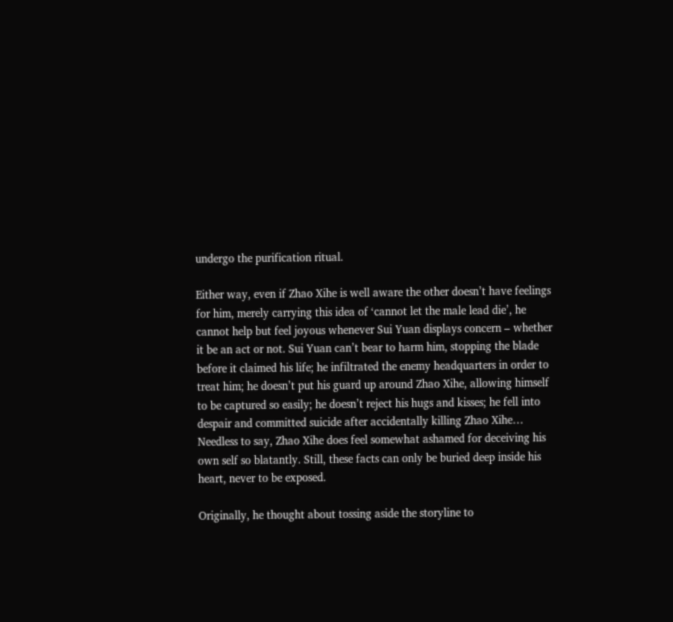undergo the purification ritual.

Either way, even if Zhao Xihe is well aware the other doesn’t have feelings for him, merely carrying this idea of ‘cannot let the male lead die’, he cannot help but feel joyous whenever Sui Yuan displays concern – whether it be an act or not. Sui Yuan can’t bear to harm him, stopping the blade before it claimed his life; he infiltrated the enemy headquarters in order to treat him; he doesn’t put his guard up around Zhao Xihe, allowing himself to be captured so easily; he doesn’t reject his hugs and kisses; he fell into despair and committed suicide after accidentally killing Zhao Xihe… Needless to say, Zhao Xihe does feel somewhat ashamed for deceiving his own self so blatantly. Still, these facts can only be buried deep inside his heart, never to be exposed.

Originally, he thought about tossing aside the storyline to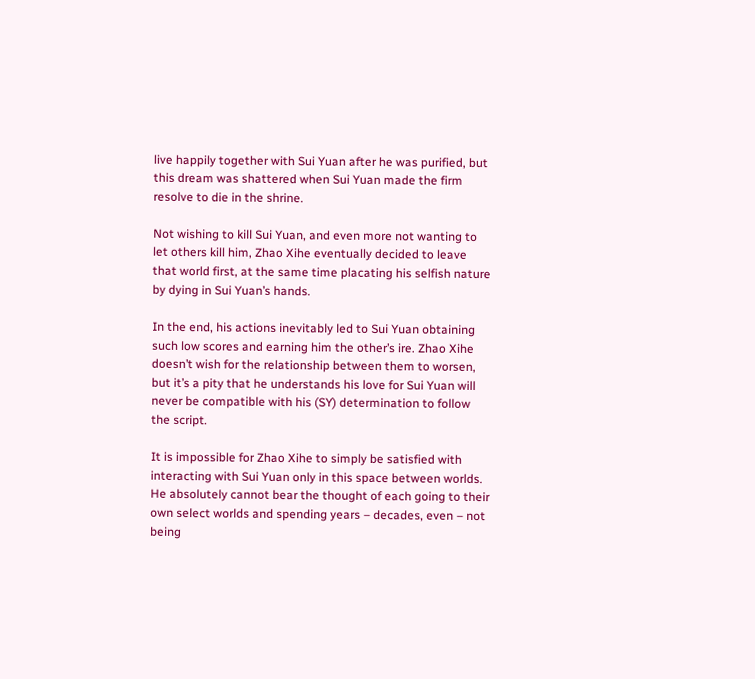live happily together with Sui Yuan after he was purified, but this dream was shattered when Sui Yuan made the firm resolve to die in the shrine.

Not wishing to kill Sui Yuan, and even more not wanting to let others kill him, Zhao Xihe eventually decided to leave that world first, at the same time placating his selfish nature by dying in Sui Yuan’s hands.

In the end, his actions inevitably led to Sui Yuan obtaining such low scores and earning him the other’s ire. Zhao Xihe doesn’t wish for the relationship between them to worsen, but it’s a pity that he understands his love for Sui Yuan will never be compatible with his (SY) determination to follow the script.

It is impossible for Zhao Xihe to simply be satisfied with interacting with Sui Yuan only in this space between worlds. He absolutely cannot bear the thought of each going to their own select worlds and spending years – decades, even – not being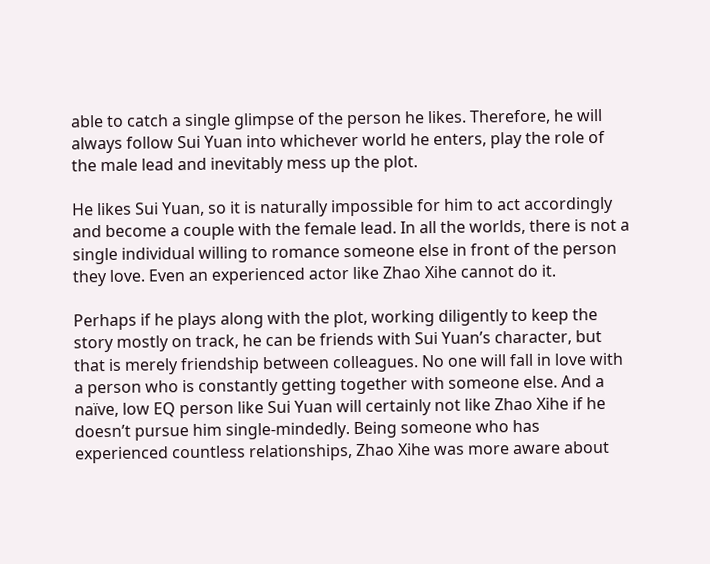able to catch a single glimpse of the person he likes. Therefore, he will always follow Sui Yuan into whichever world he enters, play the role of the male lead and inevitably mess up the plot.

He likes Sui Yuan, so it is naturally impossible for him to act accordingly and become a couple with the female lead. In all the worlds, there is not a single individual willing to romance someone else in front of the person they love. Even an experienced actor like Zhao Xihe cannot do it.

Perhaps if he plays along with the plot, working diligently to keep the story mostly on track, he can be friends with Sui Yuan’s character, but that is merely friendship between colleagues. No one will fall in love with a person who is constantly getting together with someone else. And a naïve, low EQ person like Sui Yuan will certainly not like Zhao Xihe if he doesn’t pursue him single-mindedly. Being someone who has experienced countless relationships, Zhao Xihe was more aware about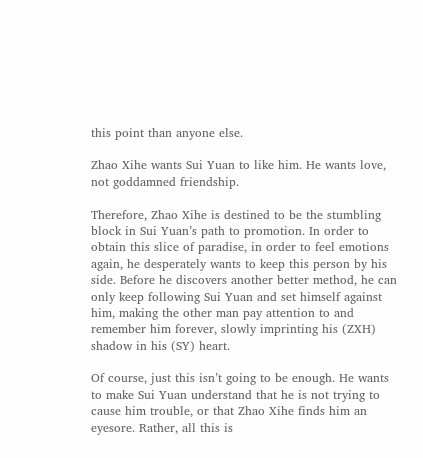this point than anyone else.

Zhao Xihe wants Sui Yuan to like him. He wants love, not goddamned friendship.

Therefore, Zhao Xihe is destined to be the stumbling block in Sui Yuan’s path to promotion. In order to obtain this slice of paradise, in order to feel emotions again, he desperately wants to keep this person by his side. Before he discovers another better method, he can only keep following Sui Yuan and set himself against him, making the other man pay attention to and remember him forever, slowly imprinting his (ZXH) shadow in his (SY) heart.

Of course, just this isn’t going to be enough. He wants to make Sui Yuan understand that he is not trying to cause him trouble, or that Zhao Xihe finds him an eyesore. Rather, all this is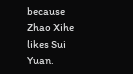because Zhao Xihe likes Sui Yuan.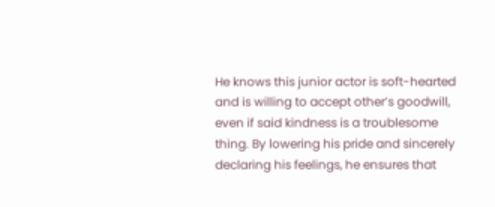He knows this junior actor is soft-hearted and is willing to accept other’s goodwill, even if said kindness is a troublesome thing. By lowering his pride and sincerely declaring his feelings, he ensures that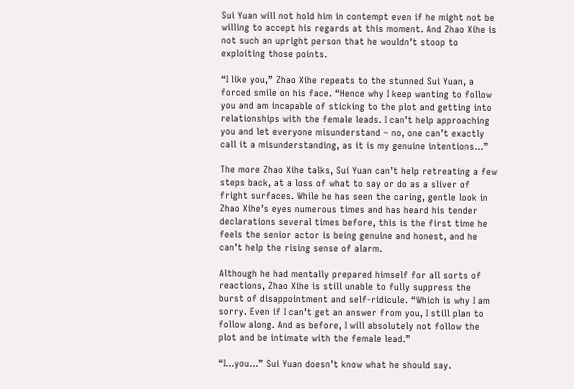Sui Yuan will not hold him in contempt even if he might not be willing to accept his regards at this moment. And Zhao Xihe is not such an upright person that he wouldn’t stoop to exploiting those points.

“I like you,” Zhao Xihe repeats to the stunned Sui Yuan, a forced smile on his face. “Hence why I keep wanting to follow you and am incapable of sticking to the plot and getting into relationships with the female leads. I can’t help approaching you and let everyone misunderstand – no, one can’t exactly call it a misunderstanding, as it is my genuine intentions…”

The more Zhao Xihe talks, Sui Yuan can’t help retreating a few steps back, at a loss of what to say or do as a sliver of fright surfaces. While he has seen the caring, gentle look in Zhao Xihe’s eyes numerous times and has heard his tender declarations several times before, this is the first time he feels the senior actor is being genuine and honest, and he can’t help the rising sense of alarm.

Although he had mentally prepared himself for all sorts of reactions, Zhao Xihe is still unable to fully suppress the burst of disappointment and self-ridicule. “Which is why I am sorry. Even if I can’t get an answer from you, I still plan to follow along. And as before, I will absolutely not follow the plot and be intimate with the female lead.”

“I…you…” Sui Yuan doesn’t know what he should say.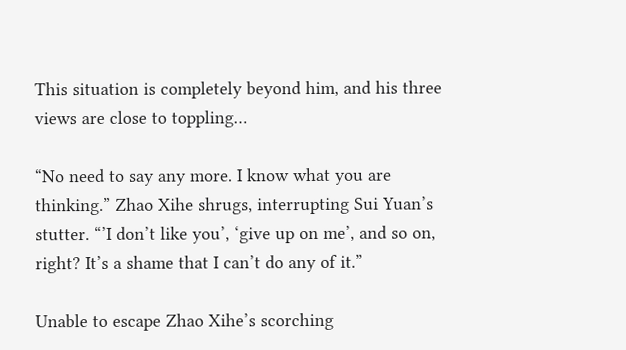This situation is completely beyond him, and his three views are close to toppling…

“No need to say any more. I know what you are thinking.” Zhao Xihe shrugs, interrupting Sui Yuan’s stutter. “’I don’t like you’, ‘give up on me’, and so on, right? It’s a shame that I can’t do any of it.”

Unable to escape Zhao Xihe’s scorching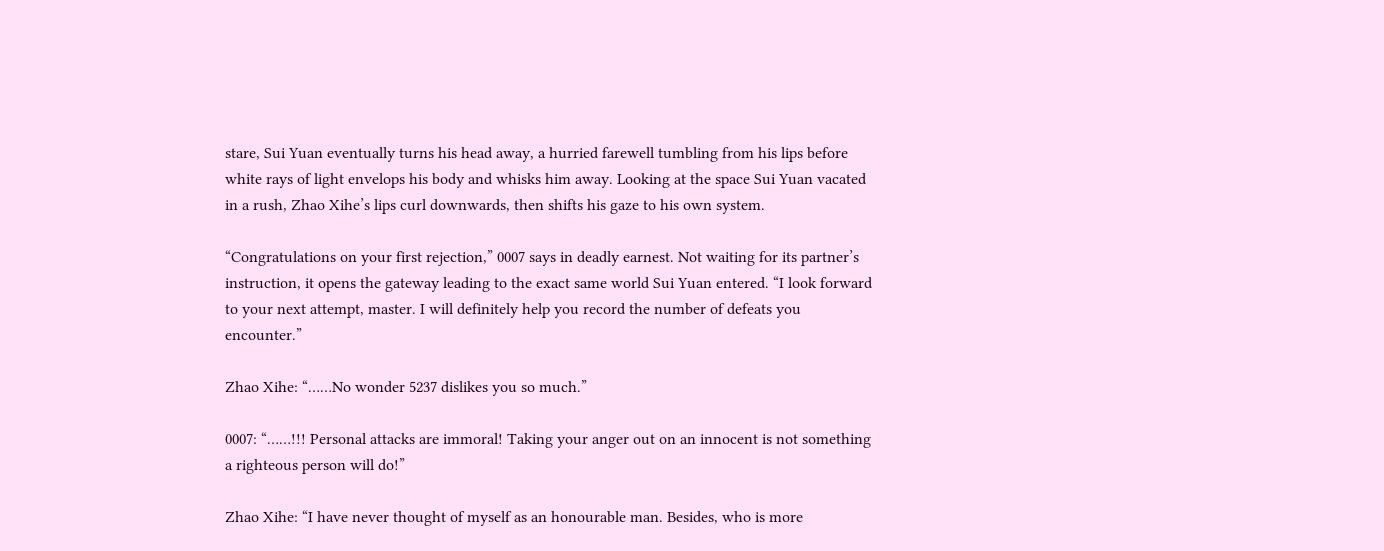stare, Sui Yuan eventually turns his head away, a hurried farewell tumbling from his lips before white rays of light envelops his body and whisks him away. Looking at the space Sui Yuan vacated in a rush, Zhao Xihe’s lips curl downwards, then shifts his gaze to his own system.

“Congratulations on your first rejection,” 0007 says in deadly earnest. Not waiting for its partner’s instruction, it opens the gateway leading to the exact same world Sui Yuan entered. “I look forward to your next attempt, master. I will definitely help you record the number of defeats you encounter.”

Zhao Xihe: “……No wonder 5237 dislikes you so much.”

0007: “……!!! Personal attacks are immoral! Taking your anger out on an innocent is not something a righteous person will do!”

Zhao Xihe: “I have never thought of myself as an honourable man. Besides, who is more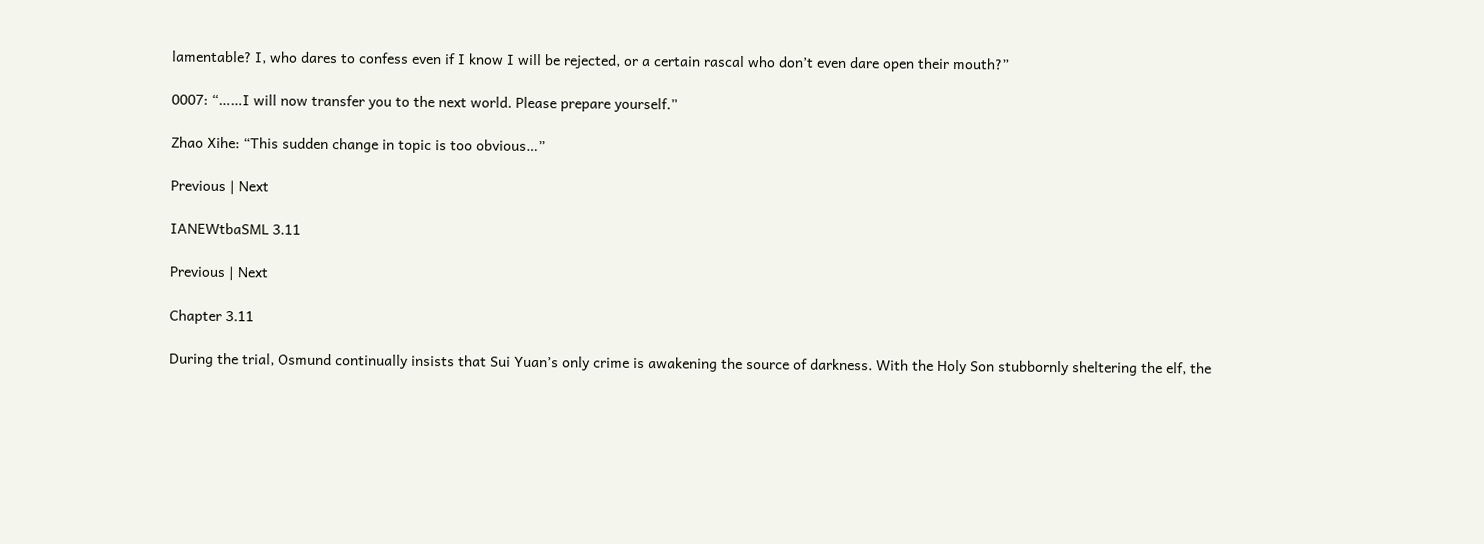lamentable? I, who dares to confess even if I know I will be rejected, or a certain rascal who don’t even dare open their mouth?”

0007: “……I will now transfer you to the next world. Please prepare yourself.”

Zhao Xihe: “This sudden change in topic is too obvious…”

Previous | Next

IANEWtbaSML 3.11

Previous | Next

Chapter 3.11

During the trial, Osmund continually insists that Sui Yuan’s only crime is awakening the source of darkness. With the Holy Son stubbornly sheltering the elf, the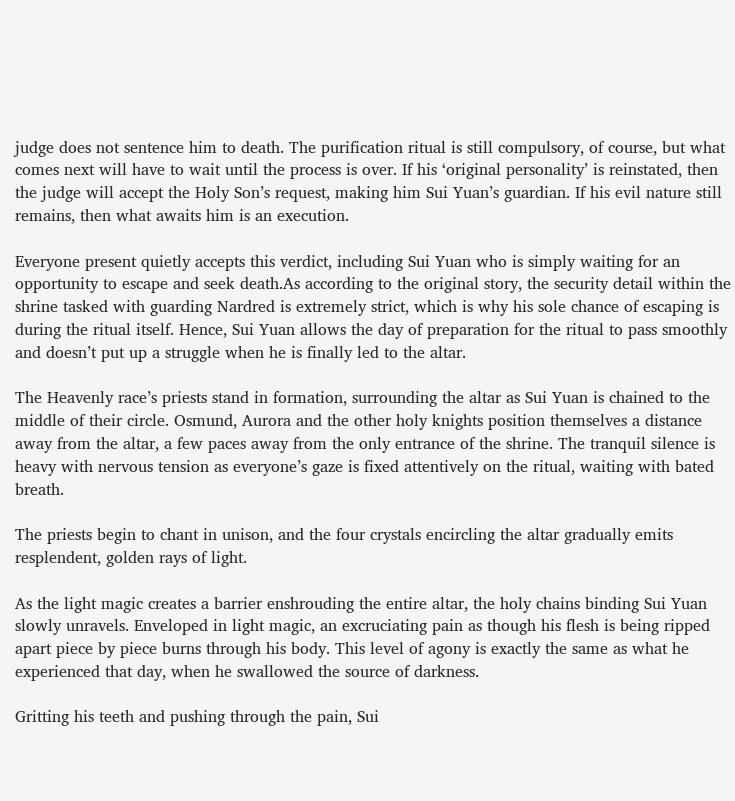judge does not sentence him to death. The purification ritual is still compulsory, of course, but what comes next will have to wait until the process is over. If his ‘original personality’ is reinstated, then the judge will accept the Holy Son’s request, making him Sui Yuan’s guardian. If his evil nature still remains, then what awaits him is an execution.

Everyone present quietly accepts this verdict, including Sui Yuan who is simply waiting for an opportunity to escape and seek death.As according to the original story, the security detail within the shrine tasked with guarding Nardred is extremely strict, which is why his sole chance of escaping is during the ritual itself. Hence, Sui Yuan allows the day of preparation for the ritual to pass smoothly and doesn’t put up a struggle when he is finally led to the altar.

The Heavenly race’s priests stand in formation, surrounding the altar as Sui Yuan is chained to the middle of their circle. Osmund, Aurora and the other holy knights position themselves a distance away from the altar, a few paces away from the only entrance of the shrine. The tranquil silence is heavy with nervous tension as everyone’s gaze is fixed attentively on the ritual, waiting with bated breath.

The priests begin to chant in unison, and the four crystals encircling the altar gradually emits resplendent, golden rays of light.

As the light magic creates a barrier enshrouding the entire altar, the holy chains binding Sui Yuan slowly unravels. Enveloped in light magic, an excruciating pain as though his flesh is being ripped apart piece by piece burns through his body. This level of agony is exactly the same as what he experienced that day, when he swallowed the source of darkness.

Gritting his teeth and pushing through the pain, Sui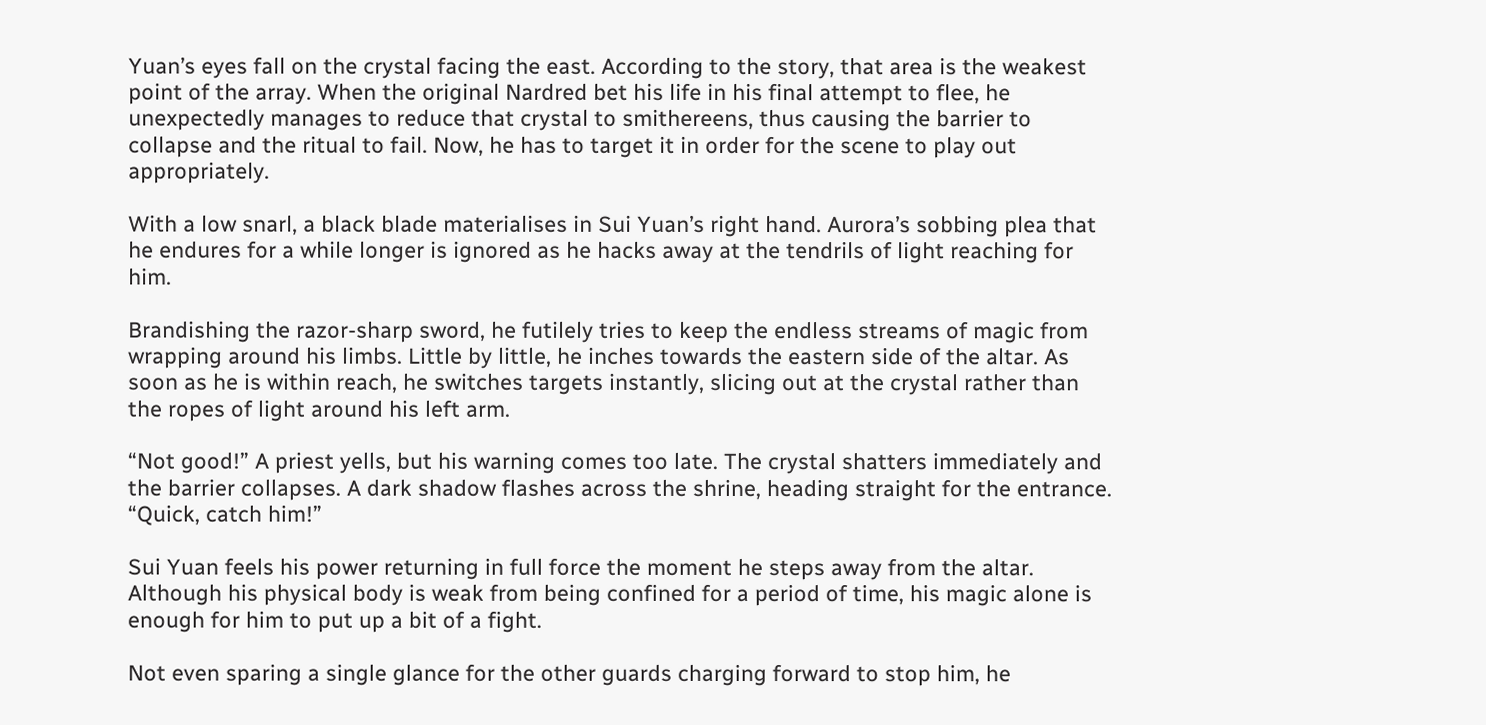Yuan’s eyes fall on the crystal facing the east. According to the story, that area is the weakest point of the array. When the original Nardred bet his life in his final attempt to flee, he unexpectedly manages to reduce that crystal to smithereens, thus causing the barrier to collapse and the ritual to fail. Now, he has to target it in order for the scene to play out appropriately.

With a low snarl, a black blade materialises in Sui Yuan’s right hand. Aurora’s sobbing plea that he endures for a while longer is ignored as he hacks away at the tendrils of light reaching for him.

Brandishing the razor-sharp sword, he futilely tries to keep the endless streams of magic from wrapping around his limbs. Little by little, he inches towards the eastern side of the altar. As soon as he is within reach, he switches targets instantly, slicing out at the crystal rather than the ropes of light around his left arm.

“Not good!” A priest yells, but his warning comes too late. The crystal shatters immediately and the barrier collapses. A dark shadow flashes across the shrine, heading straight for the entrance. “Quick, catch him!”

Sui Yuan feels his power returning in full force the moment he steps away from the altar. Although his physical body is weak from being confined for a period of time, his magic alone is enough for him to put up a bit of a fight.

Not even sparing a single glance for the other guards charging forward to stop him, he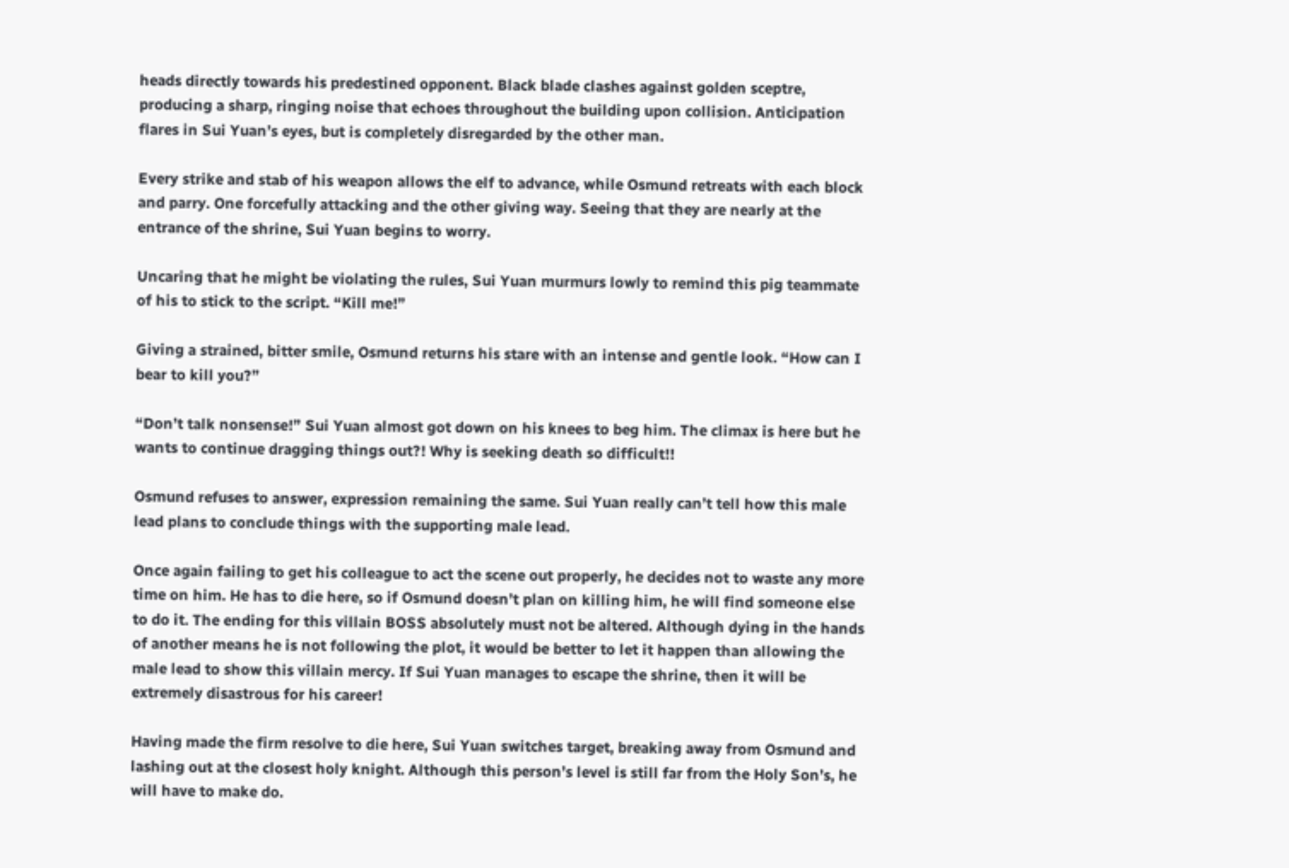heads directly towards his predestined opponent. Black blade clashes against golden sceptre, producing a sharp, ringing noise that echoes throughout the building upon collision. Anticipation flares in Sui Yuan’s eyes, but is completely disregarded by the other man.

Every strike and stab of his weapon allows the elf to advance, while Osmund retreats with each block and parry. One forcefully attacking and the other giving way. Seeing that they are nearly at the entrance of the shrine, Sui Yuan begins to worry.

Uncaring that he might be violating the rules, Sui Yuan murmurs lowly to remind this pig teammate of his to stick to the script. “Kill me!”

Giving a strained, bitter smile, Osmund returns his stare with an intense and gentle look. “How can I bear to kill you?”

“Don’t talk nonsense!” Sui Yuan almost got down on his knees to beg him. The climax is here but he wants to continue dragging things out?! Why is seeking death so difficult!!

Osmund refuses to answer, expression remaining the same. Sui Yuan really can’t tell how this male lead plans to conclude things with the supporting male lead.

Once again failing to get his colleague to act the scene out properly, he decides not to waste any more time on him. He has to die here, so if Osmund doesn’t plan on killing him, he will find someone else to do it. The ending for this villain BOSS absolutely must not be altered. Although dying in the hands of another means he is not following the plot, it would be better to let it happen than allowing the male lead to show this villain mercy. If Sui Yuan manages to escape the shrine, then it will be extremely disastrous for his career!

Having made the firm resolve to die here, Sui Yuan switches target, breaking away from Osmund and lashing out at the closest holy knight. Although this person’s level is still far from the Holy Son’s, he will have to make do.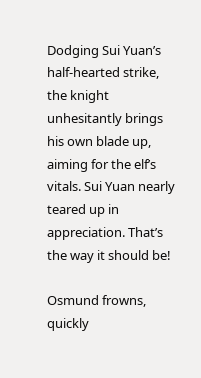Dodging Sui Yuan’s half-hearted strike, the knight unhesitantly brings his own blade up, aiming for the elf’s vitals. Sui Yuan nearly teared up in appreciation. That’s the way it should be!

Osmund frowns, quickly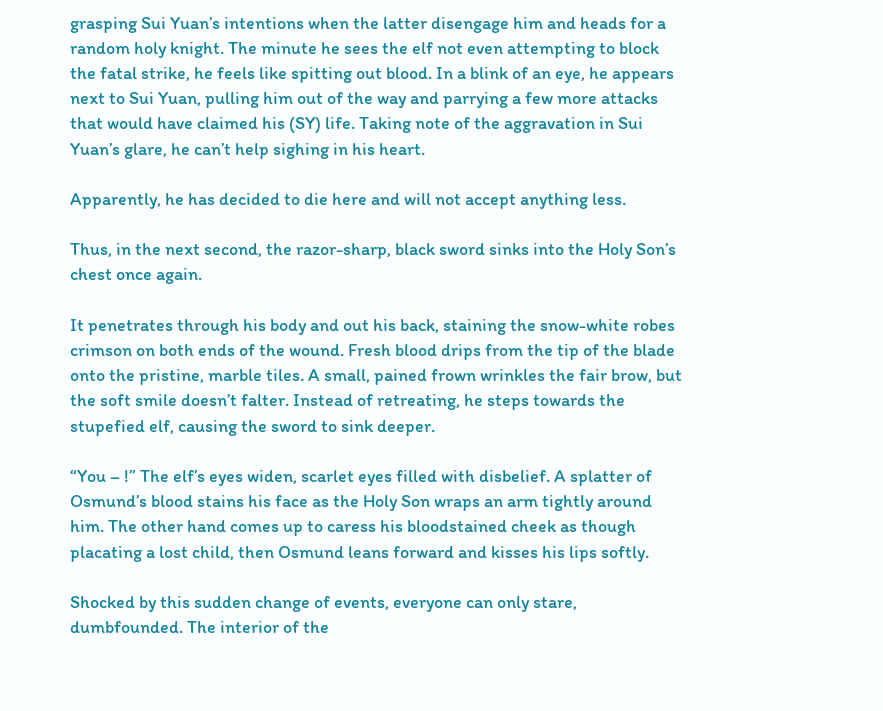grasping Sui Yuan’s intentions when the latter disengage him and heads for a random holy knight. The minute he sees the elf not even attempting to block the fatal strike, he feels like spitting out blood. In a blink of an eye, he appears next to Sui Yuan, pulling him out of the way and parrying a few more attacks that would have claimed his (SY) life. Taking note of the aggravation in Sui Yuan’s glare, he can’t help sighing in his heart.

Apparently, he has decided to die here and will not accept anything less.

Thus, in the next second, the razor-sharp, black sword sinks into the Holy Son’s chest once again.

It penetrates through his body and out his back, staining the snow-white robes crimson on both ends of the wound. Fresh blood drips from the tip of the blade onto the pristine, marble tiles. A small, pained frown wrinkles the fair brow, but the soft smile doesn’t falter. Instead of retreating, he steps towards the stupefied elf, causing the sword to sink deeper.

“You – !” The elf’s eyes widen, scarlet eyes filled with disbelief. A splatter of Osmund’s blood stains his face as the Holy Son wraps an arm tightly around him. The other hand comes up to caress his bloodstained cheek as though placating a lost child, then Osmund leans forward and kisses his lips softly.

Shocked by this sudden change of events, everyone can only stare, dumbfounded. The interior of the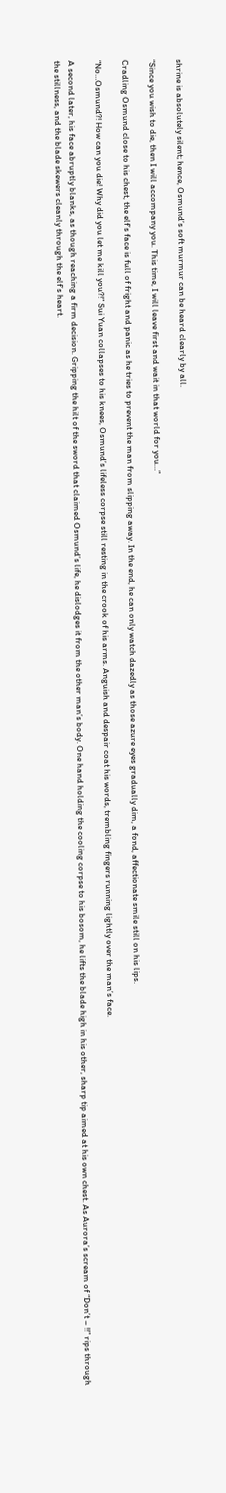shrine is absolutely silent; hence, Osmund’s soft murmur can be heard clearly by all.

“Since you wish to die, then I will accompany you. This time, I will leave first and wait in that world for you…”

Cradling Osmund close to his chest, the elf’s face is full of fright and panic as he tries to prevent the man from slipping away. In the end, he can only watch dazedly as those azure eyes gradually dim, a fond, affectionate smile still on his lips.

“No…Osmund?! How can you die! Why did you let me kill you?!” Sui Yuan collapses to his knees, Osmund’s lifeless corpse still resting in the crook of his arms. Anguish and despair coat his words, trembling fingers running lightly over the man’s face.

A second later, his face abruptly blanks, as though reaching a firm decision. Gripping the hilt of the sword that claimed Osmund’s life, he dislodges it from the other man’s body. One hand holding the cooling corpse to his bosom, he lifts the blade high in his other, sharp tip aimed at his own chest. As Aurora’s scream of “Don’t – !!” rips through the stillness, and the blade skewers cleanly through the elf’s heart.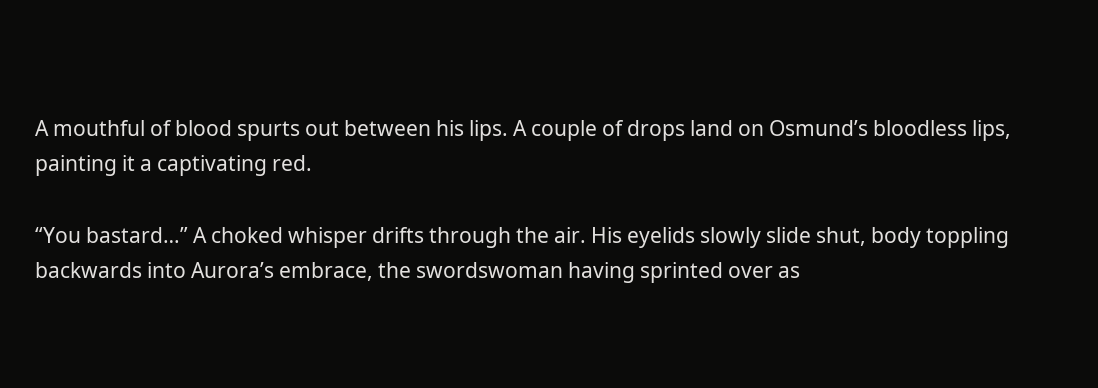A mouthful of blood spurts out between his lips. A couple of drops land on Osmund’s bloodless lips, painting it a captivating red.

“You bastard…” A choked whisper drifts through the air. His eyelids slowly slide shut, body toppling backwards into Aurora’s embrace, the swordswoman having sprinted over as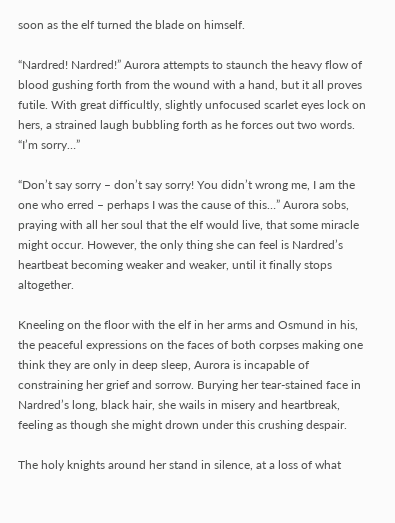soon as the elf turned the blade on himself.

“Nardred! Nardred!” Aurora attempts to staunch the heavy flow of blood gushing forth from the wound with a hand, but it all proves futile. With great difficultly, slightly unfocused scarlet eyes lock on hers, a strained laugh bubbling forth as he forces out two words. “I’m sorry…”

“Don’t say sorry – don’t say sorry! You didn’t wrong me, I am the one who erred – perhaps I was the cause of this…” Aurora sobs, praying with all her soul that the elf would live, that some miracle might occur. However, the only thing she can feel is Nardred’s heartbeat becoming weaker and weaker, until it finally stops altogether.

Kneeling on the floor with the elf in her arms and Osmund in his, the peaceful expressions on the faces of both corpses making one think they are only in deep sleep, Aurora is incapable of constraining her grief and sorrow. Burying her tear-stained face in Nardred’s long, black hair, she wails in misery and heartbreak, feeling as though she might drown under this crushing despair.

The holy knights around her stand in silence, at a loss of what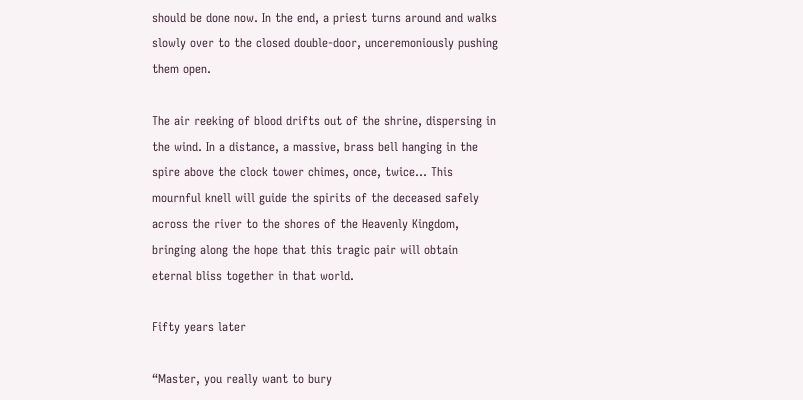should be done now. In the end, a priest turns around and walks slowly over to the closed double-door, unceremoniously pushing them open.

The air reeking of blood drifts out of the shrine, dispersing in the wind. In a distance, a massive, brass bell hanging in the spire above the clock tower chimes, once, twice… This mournful knell will guide the spirits of the deceased safely across the river to the shores of the Heavenly Kingdom, bringing along the hope that this tragic pair will obtain eternal bliss together in that world.

Fifty years later

“Master, you really want to bury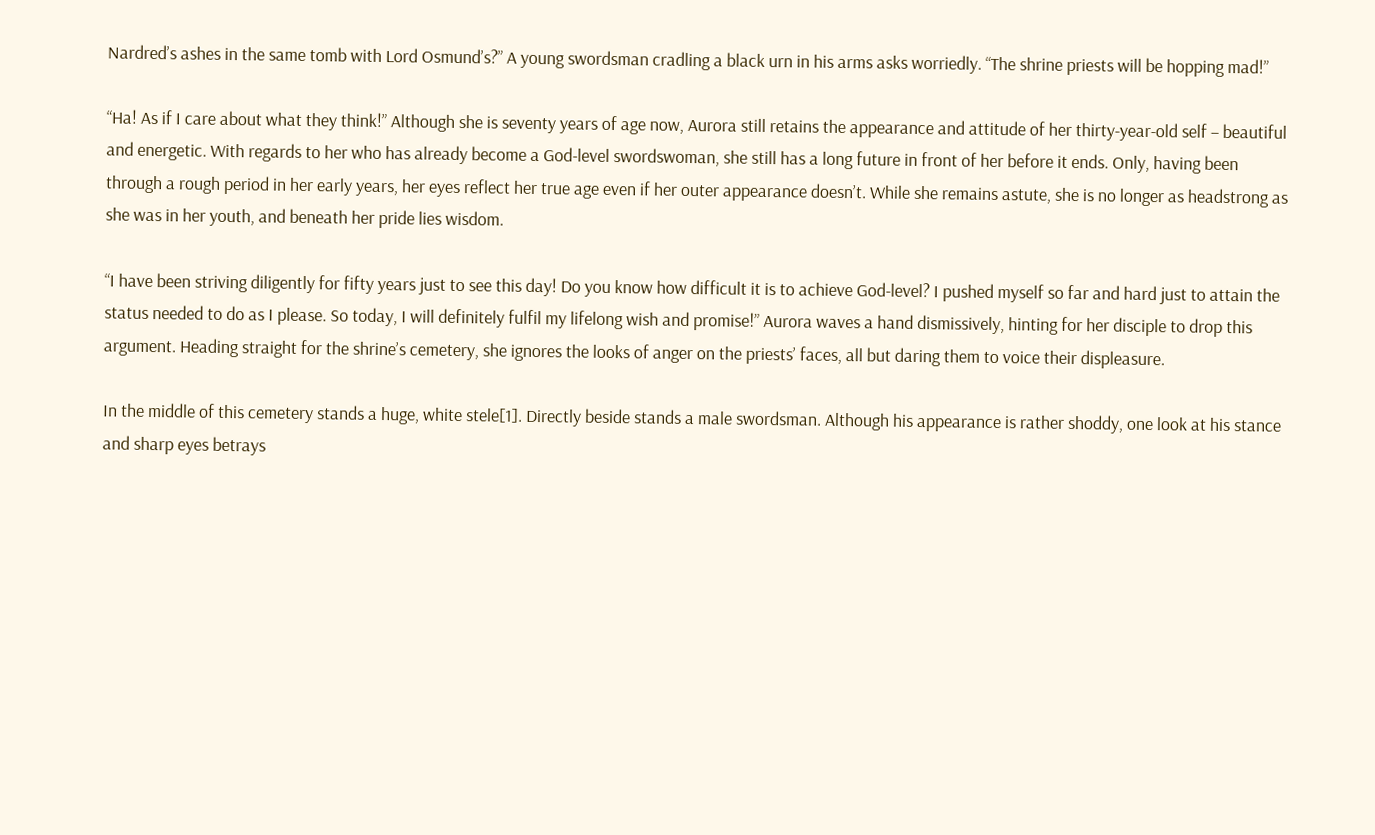Nardred’s ashes in the same tomb with Lord Osmund’s?” A young swordsman cradling a black urn in his arms asks worriedly. “The shrine priests will be hopping mad!”

“Ha! As if I care about what they think!” Although she is seventy years of age now, Aurora still retains the appearance and attitude of her thirty-year-old self – beautiful and energetic. With regards to her who has already become a God-level swordswoman, she still has a long future in front of her before it ends. Only, having been through a rough period in her early years, her eyes reflect her true age even if her outer appearance doesn’t. While she remains astute, she is no longer as headstrong as she was in her youth, and beneath her pride lies wisdom.

“I have been striving diligently for fifty years just to see this day! Do you know how difficult it is to achieve God-level? I pushed myself so far and hard just to attain the status needed to do as I please. So today, I will definitely fulfil my lifelong wish and promise!” Aurora waves a hand dismissively, hinting for her disciple to drop this argument. Heading straight for the shrine’s cemetery, she ignores the looks of anger on the priests’ faces, all but daring them to voice their displeasure.

In the middle of this cemetery stands a huge, white stele[1]. Directly beside stands a male swordsman. Although his appearance is rather shoddy, one look at his stance and sharp eyes betrays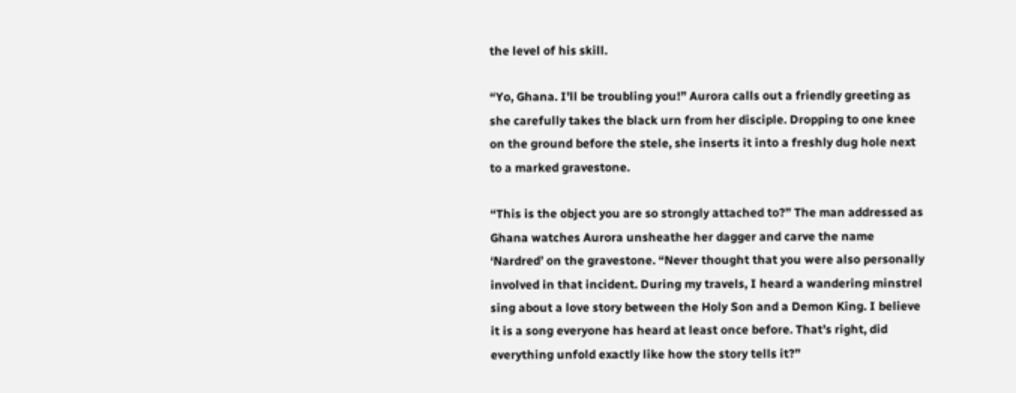the level of his skill.

“Yo, Ghana. I’ll be troubling you!” Aurora calls out a friendly greeting as she carefully takes the black urn from her disciple. Dropping to one knee on the ground before the stele, she inserts it into a freshly dug hole next to a marked gravestone.

“This is the object you are so strongly attached to?” The man addressed as Ghana watches Aurora unsheathe her dagger and carve the name ‘Nardred’ on the gravestone. “Never thought that you were also personally involved in that incident. During my travels, I heard a wandering minstrel sing about a love story between the Holy Son and a Demon King. I believe it is a song everyone has heard at least once before. That’s right, did everything unfold exactly like how the story tells it?”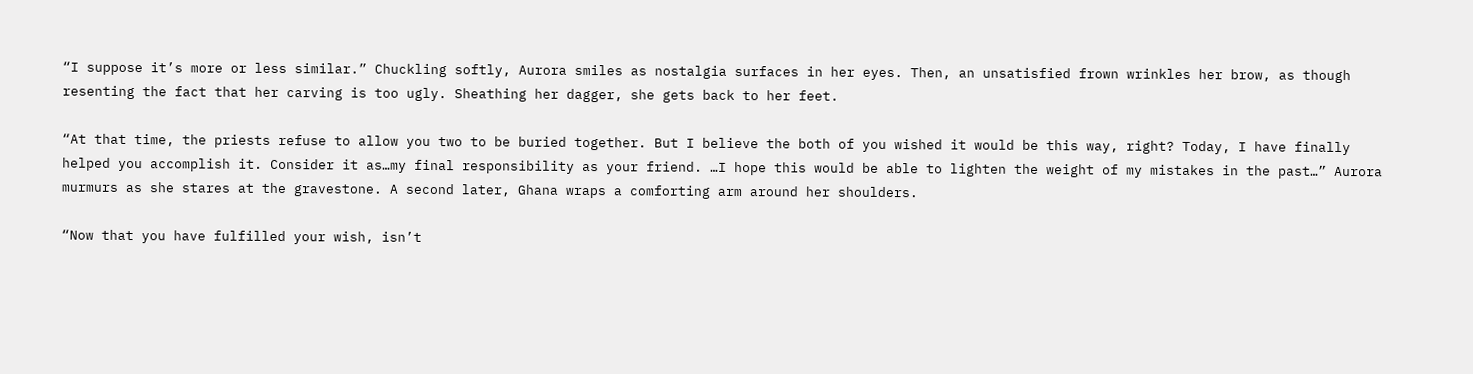“I suppose it’s more or less similar.” Chuckling softly, Aurora smiles as nostalgia surfaces in her eyes. Then, an unsatisfied frown wrinkles her brow, as though resenting the fact that her carving is too ugly. Sheathing her dagger, she gets back to her feet.

“At that time, the priests refuse to allow you two to be buried together. But I believe the both of you wished it would be this way, right? Today, I have finally helped you accomplish it. Consider it as…my final responsibility as your friend. …I hope this would be able to lighten the weight of my mistakes in the past…” Aurora murmurs as she stares at the gravestone. A second later, Ghana wraps a comforting arm around her shoulders.

“Now that you have fulfilled your wish, isn’t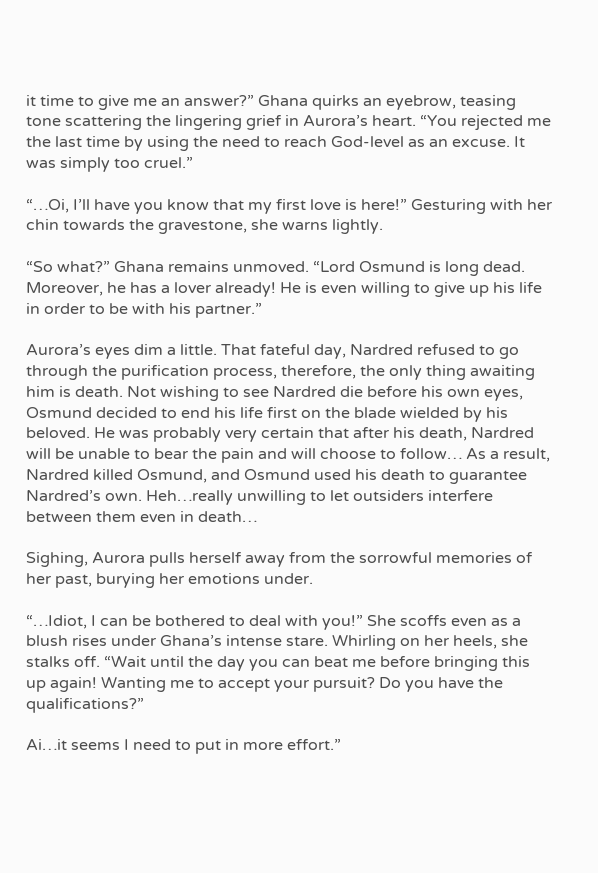it time to give me an answer?” Ghana quirks an eyebrow, teasing tone scattering the lingering grief in Aurora’s heart. “You rejected me the last time by using the need to reach God-level as an excuse. It was simply too cruel.”

“…Oi, I’ll have you know that my first love is here!” Gesturing with her chin towards the gravestone, she warns lightly.

“So what?” Ghana remains unmoved. “Lord Osmund is long dead. Moreover, he has a lover already! He is even willing to give up his life in order to be with his partner.”

Aurora’s eyes dim a little. That fateful day, Nardred refused to go through the purification process, therefore, the only thing awaiting him is death. Not wishing to see Nardred die before his own eyes, Osmund decided to end his life first on the blade wielded by his beloved. He was probably very certain that after his death, Nardred will be unable to bear the pain and will choose to follow… As a result, Nardred killed Osmund, and Osmund used his death to guarantee Nardred’s own. Heh…really unwilling to let outsiders interfere between them even in death…

Sighing, Aurora pulls herself away from the sorrowful memories of her past, burying her emotions under.

“…Idiot, I can be bothered to deal with you!” She scoffs even as a blush rises under Ghana’s intense stare. Whirling on her heels, she stalks off. “Wait until the day you can beat me before bringing this up again! Wanting me to accept your pursuit? Do you have the qualifications?”

Ai…it seems I need to put in more effort.”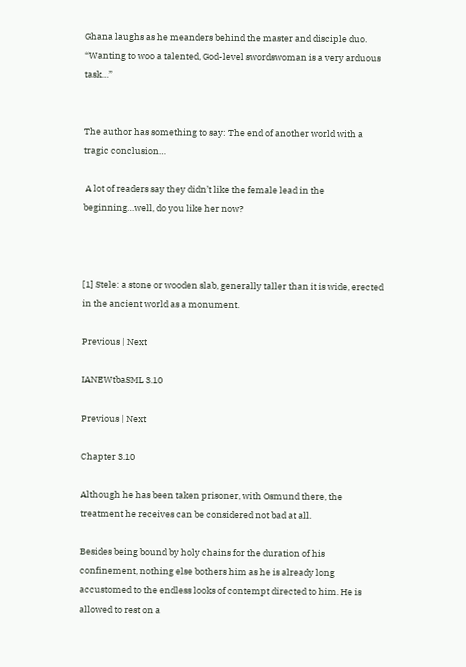Ghana laughs as he meanders behind the master and disciple duo. “Wanting to woo a talented, God-level swordswoman is a very arduous task…”


The author has something to say: The end of another world with a tragic conclusion…

 A lot of readers say they didn’t like the female lead in the beginning…well, do you like her now?



[1] Stele: a stone or wooden slab, generally taller than it is wide, erected in the ancient world as a monument.

Previous | Next

IANEWtbaSML 3.10

Previous | Next

Chapter 3.10

Although he has been taken prisoner, with Osmund there, the treatment he receives can be considered not bad at all.

Besides being bound by holy chains for the duration of his confinement, nothing else bothers him as he is already long accustomed to the endless looks of contempt directed to him. He is allowed to rest on a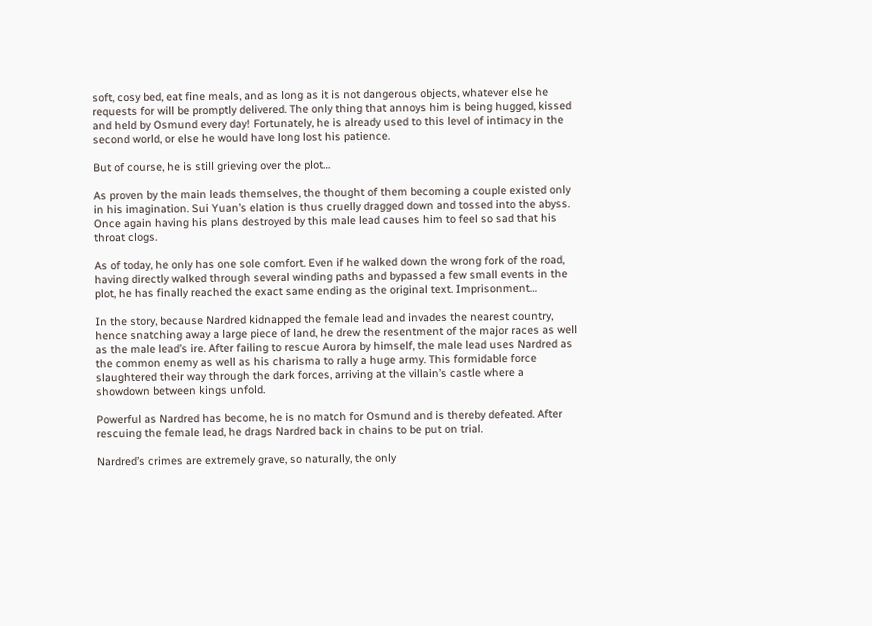soft, cosy bed, eat fine meals, and as long as it is not dangerous objects, whatever else he requests for will be promptly delivered. The only thing that annoys him is being hugged, kissed and held by Osmund every day! Fortunately, he is already used to this level of intimacy in the second world, or else he would have long lost his patience.

But of course, he is still grieving over the plot…

As proven by the main leads themselves, the thought of them becoming a couple existed only in his imagination. Sui Yuan’s elation is thus cruelly dragged down and tossed into the abyss. Once again having his plans destroyed by this male lead causes him to feel so sad that his throat clogs.

As of today, he only has one sole comfort. Even if he walked down the wrong fork of the road, having directly walked through several winding paths and bypassed a few small events in the plot, he has finally reached the exact same ending as the original text. Imprisonment…

In the story, because Nardred kidnapped the female lead and invades the nearest country, hence snatching away a large piece of land, he drew the resentment of the major races as well as the male lead’s ire. After failing to rescue Aurora by himself, the male lead uses Nardred as the common enemy as well as his charisma to rally a huge army. This formidable force slaughtered their way through the dark forces, arriving at the villain’s castle where a showdown between kings unfold.

Powerful as Nardred has become, he is no match for Osmund and is thereby defeated. After rescuing the female lead, he drags Nardred back in chains to be put on trial.

Nardred’s crimes are extremely grave, so naturally, the only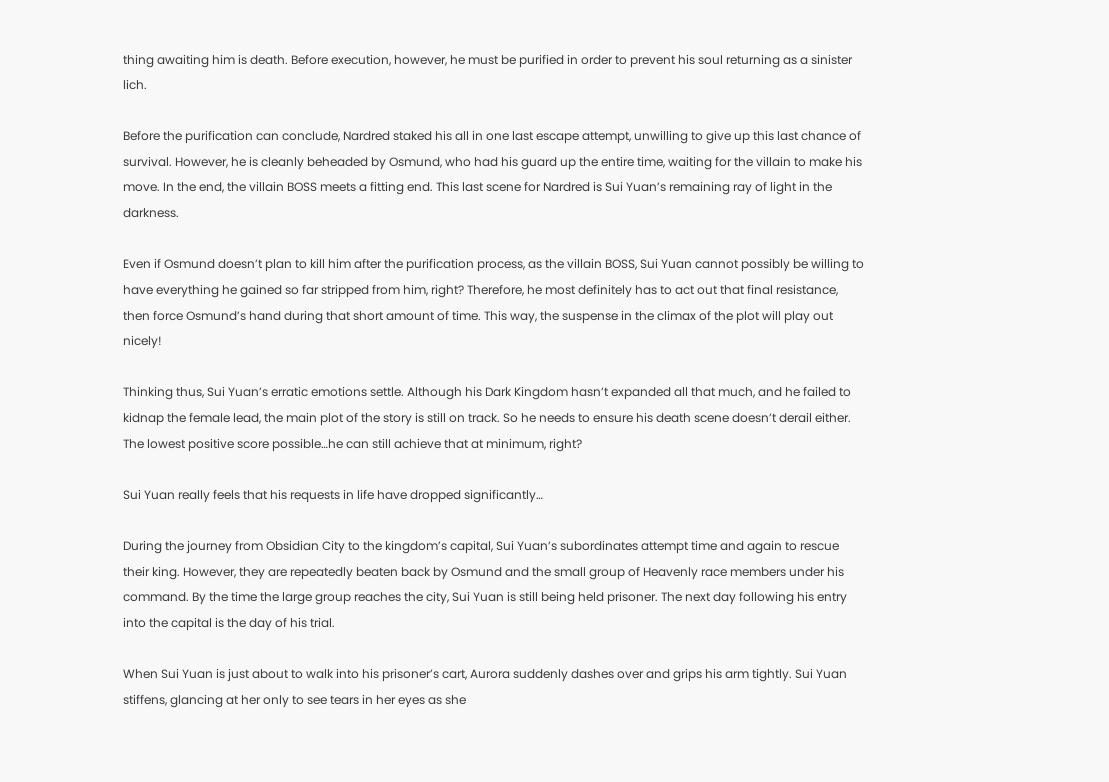thing awaiting him is death. Before execution, however, he must be purified in order to prevent his soul returning as a sinister lich.

Before the purification can conclude, Nardred staked his all in one last escape attempt, unwilling to give up this last chance of survival. However, he is cleanly beheaded by Osmund, who had his guard up the entire time, waiting for the villain to make his move. In the end, the villain BOSS meets a fitting end. This last scene for Nardred is Sui Yuan’s remaining ray of light in the darkness.

Even if Osmund doesn’t plan to kill him after the purification process, as the villain BOSS, Sui Yuan cannot possibly be willing to have everything he gained so far stripped from him, right? Therefore, he most definitely has to act out that final resistance, then force Osmund’s hand during that short amount of time. This way, the suspense in the climax of the plot will play out nicely!

Thinking thus, Sui Yuan’s erratic emotions settle. Although his Dark Kingdom hasn’t expanded all that much, and he failed to kidnap the female lead, the main plot of the story is still on track. So he needs to ensure his death scene doesn’t derail either. The lowest positive score possible…he can still achieve that at minimum, right?

Sui Yuan really feels that his requests in life have dropped significantly…

During the journey from Obsidian City to the kingdom’s capital, Sui Yuan’s subordinates attempt time and again to rescue their king. However, they are repeatedly beaten back by Osmund and the small group of Heavenly race members under his command. By the time the large group reaches the city, Sui Yuan is still being held prisoner. The next day following his entry into the capital is the day of his trial.

When Sui Yuan is just about to walk into his prisoner’s cart, Aurora suddenly dashes over and grips his arm tightly. Sui Yuan stiffens, glancing at her only to see tears in her eyes as she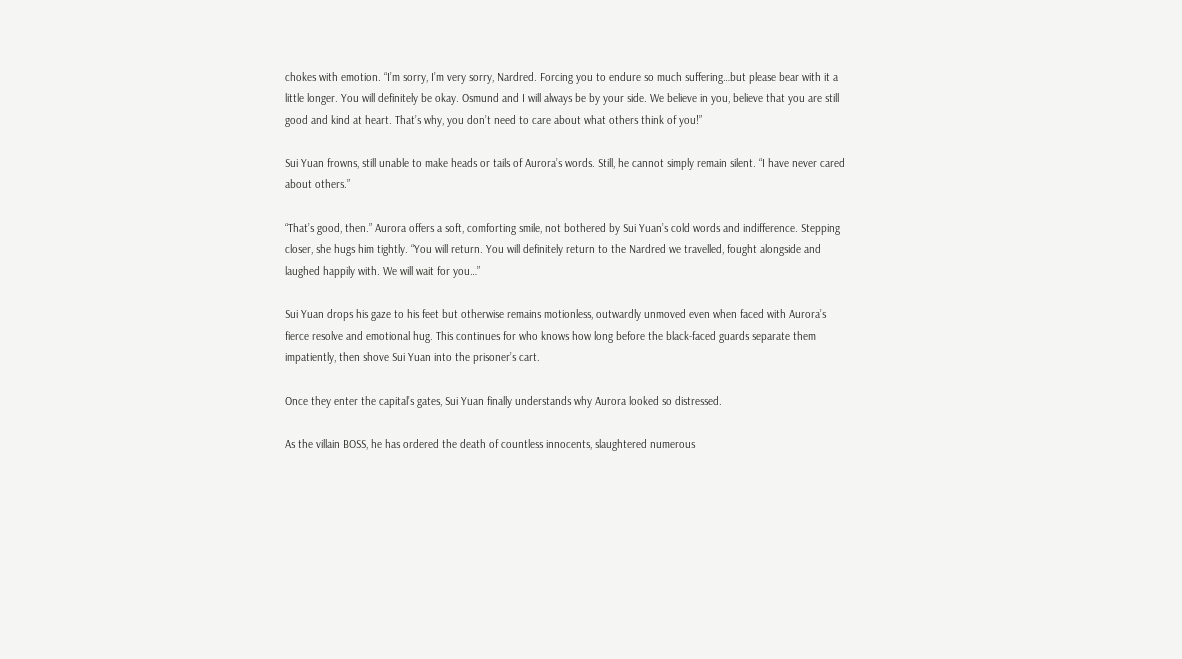chokes with emotion. “I’m sorry, I’m very sorry, Nardred. Forcing you to endure so much suffering…but please bear with it a little longer. You will definitely be okay. Osmund and I will always be by your side. We believe in you, believe that you are still good and kind at heart. That’s why, you don’t need to care about what others think of you!”

Sui Yuan frowns, still unable to make heads or tails of Aurora’s words. Still, he cannot simply remain silent. “I have never cared about others.”

“That’s good, then.” Aurora offers a soft, comforting smile, not bothered by Sui Yuan’s cold words and indifference. Stepping closer, she hugs him tightly. “You will return. You will definitely return to the Nardred we travelled, fought alongside and laughed happily with. We will wait for you…”

Sui Yuan drops his gaze to his feet but otherwise remains motionless, outwardly unmoved even when faced with Aurora’s fierce resolve and emotional hug. This continues for who knows how long before the black-faced guards separate them impatiently, then shove Sui Yuan into the prisoner’s cart.

Once they enter the capital’s gates, Sui Yuan finally understands why Aurora looked so distressed.

As the villain BOSS, he has ordered the death of countless innocents, slaughtered numerous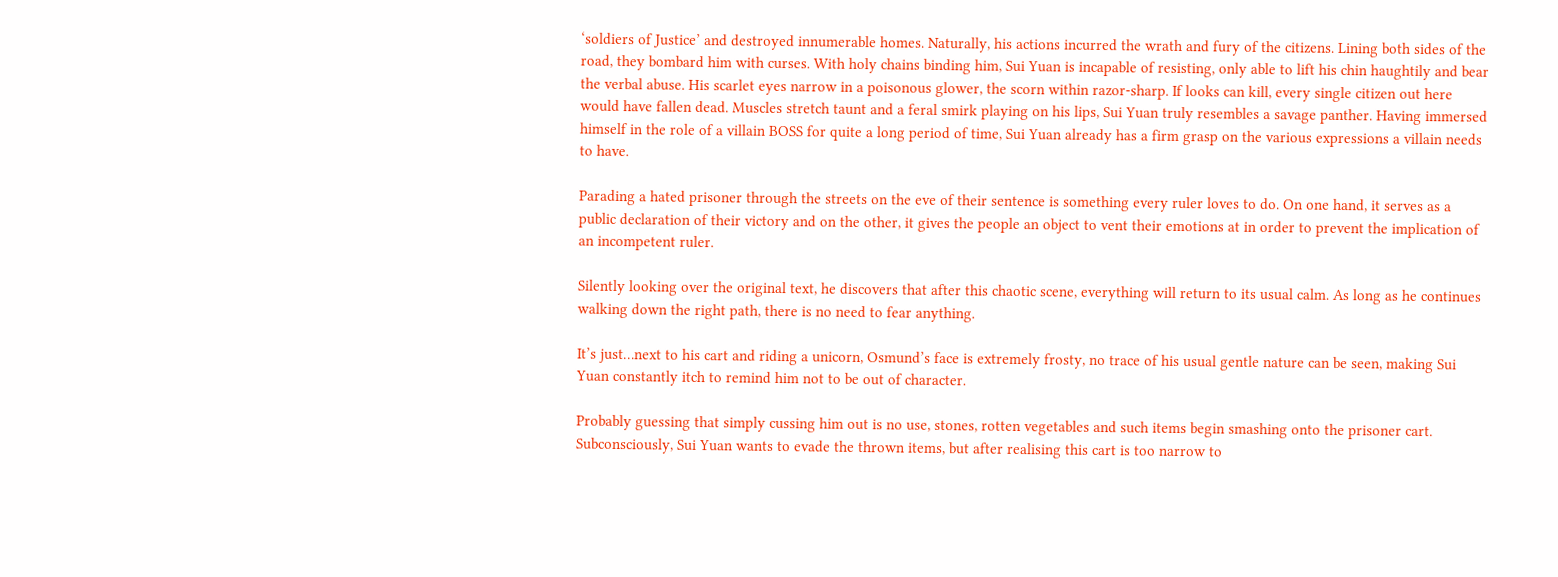‘soldiers of Justice’ and destroyed innumerable homes. Naturally, his actions incurred the wrath and fury of the citizens. Lining both sides of the road, they bombard him with curses. With holy chains binding him, Sui Yuan is incapable of resisting, only able to lift his chin haughtily and bear the verbal abuse. His scarlet eyes narrow in a poisonous glower, the scorn within razor-sharp. If looks can kill, every single citizen out here would have fallen dead. Muscles stretch taunt and a feral smirk playing on his lips, Sui Yuan truly resembles a savage panther. Having immersed himself in the role of a villain BOSS for quite a long period of time, Sui Yuan already has a firm grasp on the various expressions a villain needs to have.

Parading a hated prisoner through the streets on the eve of their sentence is something every ruler loves to do. On one hand, it serves as a public declaration of their victory and on the other, it gives the people an object to vent their emotions at in order to prevent the implication of an incompetent ruler.

Silently looking over the original text, he discovers that after this chaotic scene, everything will return to its usual calm. As long as he continues walking down the right path, there is no need to fear anything.

It’s just…next to his cart and riding a unicorn, Osmund’s face is extremely frosty, no trace of his usual gentle nature can be seen, making Sui Yuan constantly itch to remind him not to be out of character.

Probably guessing that simply cussing him out is no use, stones, rotten vegetables and such items begin smashing onto the prisoner cart. Subconsciously, Sui Yuan wants to evade the thrown items, but after realising this cart is too narrow to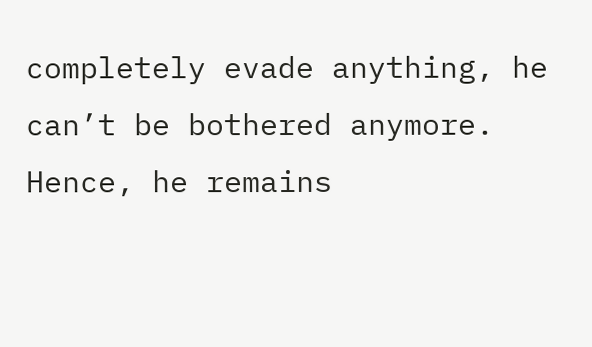completely evade anything, he can’t be bothered anymore. Hence, he remains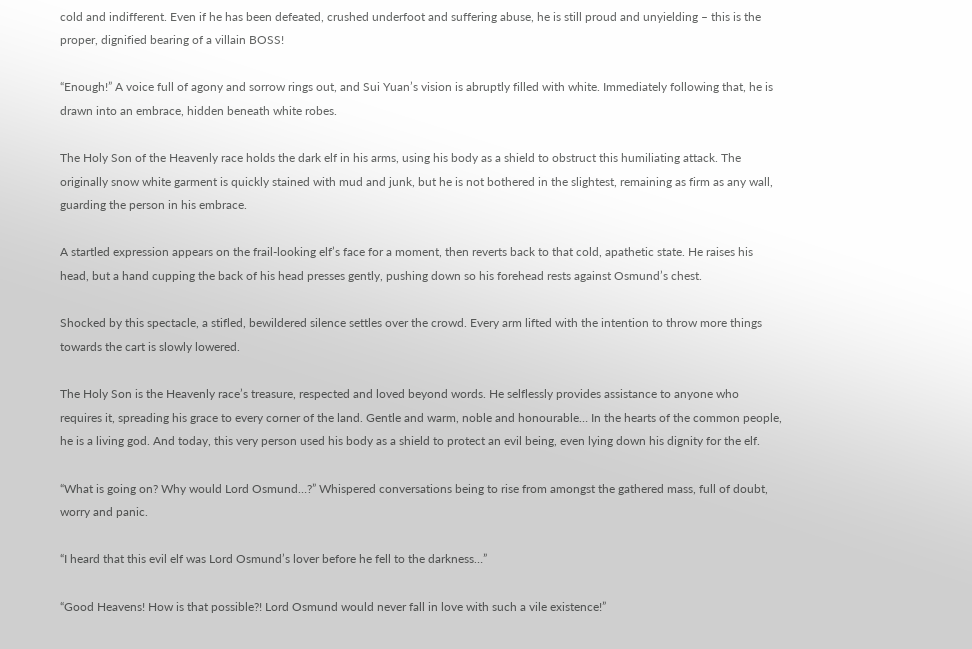cold and indifferent. Even if he has been defeated, crushed underfoot and suffering abuse, he is still proud and unyielding – this is the proper, dignified bearing of a villain BOSS!

“Enough!” A voice full of agony and sorrow rings out, and Sui Yuan’s vision is abruptly filled with white. Immediately following that, he is drawn into an embrace, hidden beneath white robes.

The Holy Son of the Heavenly race holds the dark elf in his arms, using his body as a shield to obstruct this humiliating attack. The originally snow white garment is quickly stained with mud and junk, but he is not bothered in the slightest, remaining as firm as any wall, guarding the person in his embrace.

A startled expression appears on the frail-looking elf’s face for a moment, then reverts back to that cold, apathetic state. He raises his head, but a hand cupping the back of his head presses gently, pushing down so his forehead rests against Osmund’s chest.

Shocked by this spectacle, a stifled, bewildered silence settles over the crowd. Every arm lifted with the intention to throw more things towards the cart is slowly lowered.

The Holy Son is the Heavenly race’s treasure, respected and loved beyond words. He selflessly provides assistance to anyone who requires it, spreading his grace to every corner of the land. Gentle and warm, noble and honourable… In the hearts of the common people, he is a living god. And today, this very person used his body as a shield to protect an evil being, even lying down his dignity for the elf.

“What is going on? Why would Lord Osmund…?” Whispered conversations being to rise from amongst the gathered mass, full of doubt, worry and panic.

“I heard that this evil elf was Lord Osmund’s lover before he fell to the darkness…”

“Good Heavens! How is that possible?! Lord Osmund would never fall in love with such a vile existence!”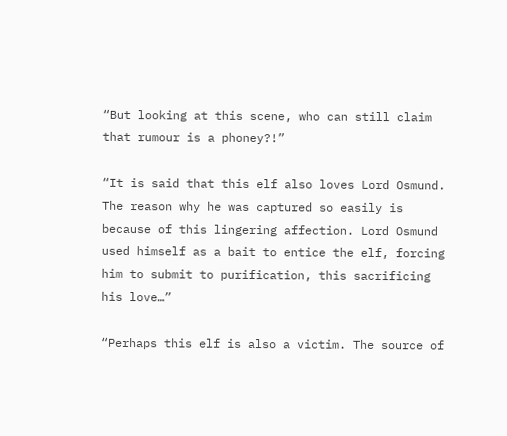“But looking at this scene, who can still claim that rumour is a phoney?!”

“It is said that this elf also loves Lord Osmund. The reason why he was captured so easily is because of this lingering affection. Lord Osmund used himself as a bait to entice the elf, forcing him to submit to purification, this sacrificing his love…”

“Perhaps this elf is also a victim. The source of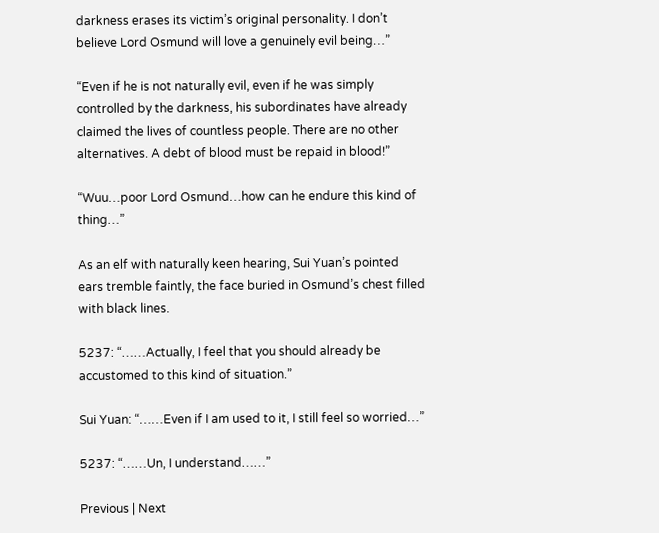darkness erases its victim’s original personality. I don’t believe Lord Osmund will love a genuinely evil being…”

“Even if he is not naturally evil, even if he was simply controlled by the darkness, his subordinates have already claimed the lives of countless people. There are no other alternatives. A debt of blood must be repaid in blood!”

“Wuu…poor Lord Osmund…how can he endure this kind of thing…”

As an elf with naturally keen hearing, Sui Yuan’s pointed ears tremble faintly, the face buried in Osmund’s chest filled with black lines.

5237: “……Actually, I feel that you should already be accustomed to this kind of situation.”

Sui Yuan: “……Even if I am used to it, I still feel so worried…”

5237: “……Un, I understand……”

Previous | Next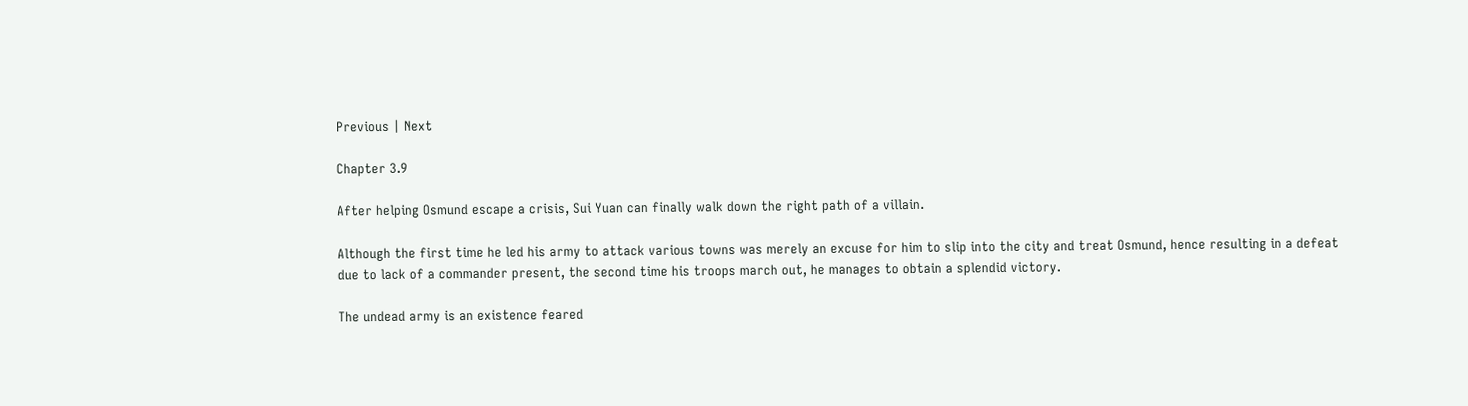Previous | Next

Chapter 3.9

After helping Osmund escape a crisis, Sui Yuan can finally walk down the right path of a villain.

Although the first time he led his army to attack various towns was merely an excuse for him to slip into the city and treat Osmund, hence resulting in a defeat due to lack of a commander present, the second time his troops march out, he manages to obtain a splendid victory.

The undead army is an existence feared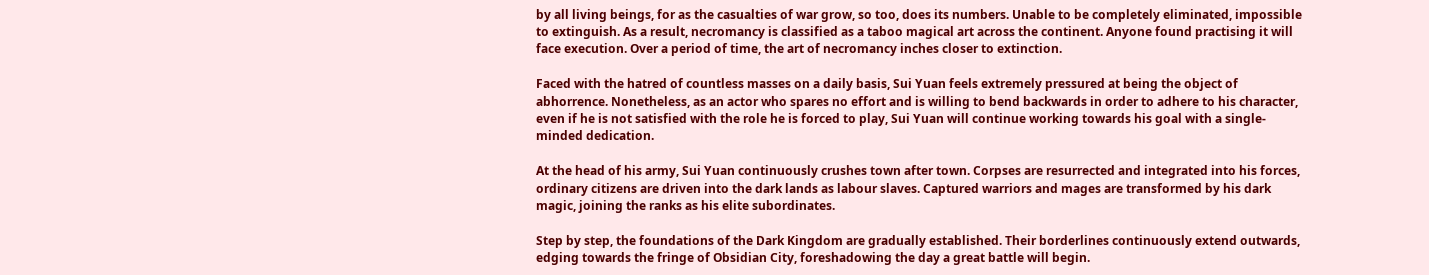by all living beings, for as the casualties of war grow, so too, does its numbers. Unable to be completely eliminated, impossible to extinguish. As a result, necromancy is classified as a taboo magical art across the continent. Anyone found practising it will face execution. Over a period of time, the art of necromancy inches closer to extinction.

Faced with the hatred of countless masses on a daily basis, Sui Yuan feels extremely pressured at being the object of abhorrence. Nonetheless, as an actor who spares no effort and is willing to bend backwards in order to adhere to his character, even if he is not satisfied with the role he is forced to play, Sui Yuan will continue working towards his goal with a single-minded dedication.

At the head of his army, Sui Yuan continuously crushes town after town. Corpses are resurrected and integrated into his forces, ordinary citizens are driven into the dark lands as labour slaves. Captured warriors and mages are transformed by his dark magic, joining the ranks as his elite subordinates.

Step by step, the foundations of the Dark Kingdom are gradually established. Their borderlines continuously extend outwards, edging towards the fringe of Obsidian City, foreshadowing the day a great battle will begin.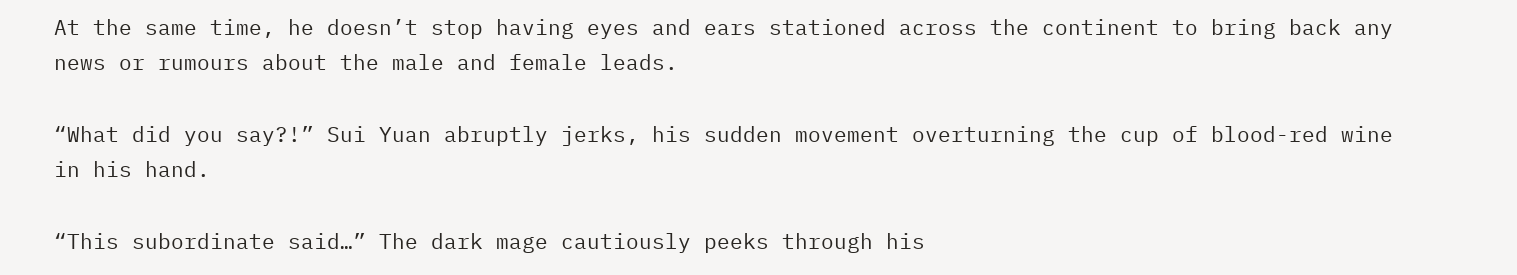At the same time, he doesn’t stop having eyes and ears stationed across the continent to bring back any news or rumours about the male and female leads.

“What did you say?!” Sui Yuan abruptly jerks, his sudden movement overturning the cup of blood-red wine in his hand.

“This subordinate said…” The dark mage cautiously peeks through his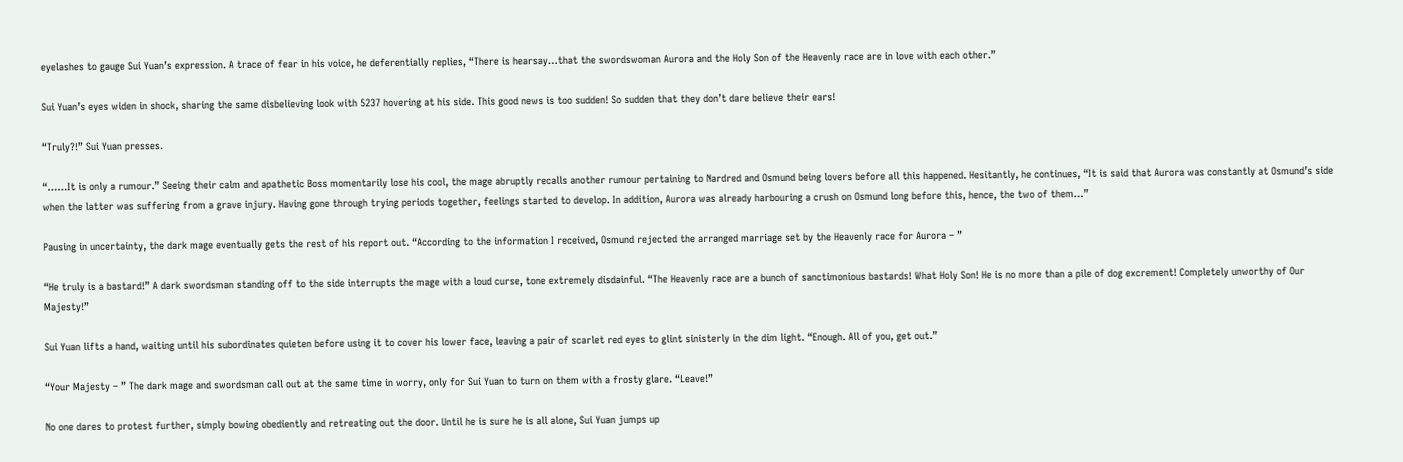eyelashes to gauge Sui Yuan’s expression. A trace of fear in his voice, he deferentially replies, “There is hearsay…that the swordswoman Aurora and the Holy Son of the Heavenly race are in love with each other.”

Sui Yuan’s eyes widen in shock, sharing the same disbelieving look with 5237 hovering at his side. This good news is too sudden! So sudden that they don’t dare believe their ears!

“Truly?!” Sui Yuan presses.

“……It is only a rumour.” Seeing their calm and apathetic Boss momentarily lose his cool, the mage abruptly recalls another rumour pertaining to Nardred and Osmund being lovers before all this happened. Hesitantly, he continues, “It is said that Aurora was constantly at Osmund’s side when the latter was suffering from a grave injury. Having gone through trying periods together, feelings started to develop. In addition, Aurora was already harbouring a crush on Osmund long before this, hence, the two of them…”

Pausing in uncertainty, the dark mage eventually gets the rest of his report out. “According to the information I received, Osmund rejected the arranged marriage set by the Heavenly race for Aurora – ”

“He truly is a bastard!” A dark swordsman standing off to the side interrupts the mage with a loud curse, tone extremely disdainful. “The Heavenly race are a bunch of sanctimonious bastards! What Holy Son! He is no more than a pile of dog excrement! Completely unworthy of Our Majesty!”

Sui Yuan lifts a hand, waiting until his subordinates quieten before using it to cover his lower face, leaving a pair of scarlet red eyes to glint sinisterly in the dim light. “Enough. All of you, get out.”

“Your Majesty – ” The dark mage and swordsman call out at the same time in worry, only for Sui Yuan to turn on them with a frosty glare. “Leave!”

No one dares to protest further, simply bowing obediently and retreating out the door. Until he is sure he is all alone, Sui Yuan jumps up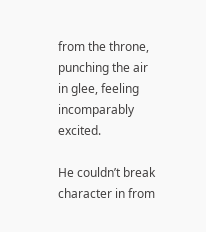from the throne, punching the air in glee, feeling incomparably excited.

He couldn’t break character in from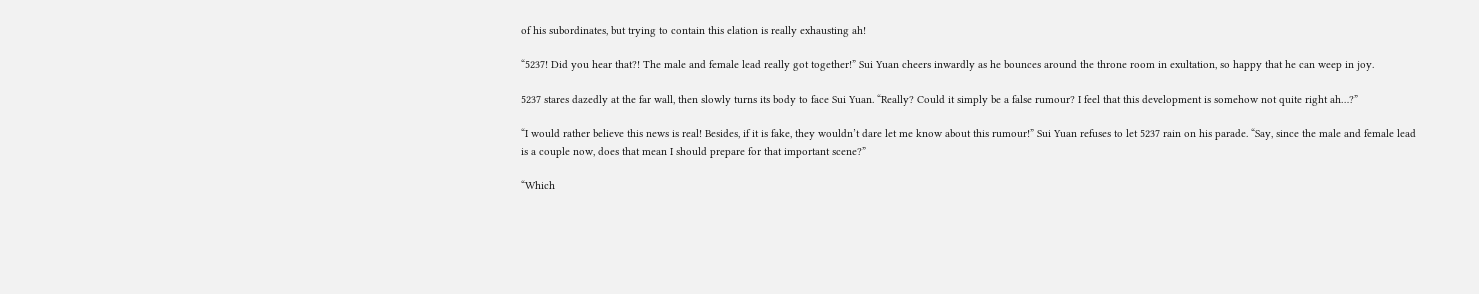of his subordinates, but trying to contain this elation is really exhausting ah!

“5237! Did you hear that?! The male and female lead really got together!” Sui Yuan cheers inwardly as he bounces around the throne room in exultation, so happy that he can weep in joy.

5237 stares dazedly at the far wall, then slowly turns its body to face Sui Yuan. “Really? Could it simply be a false rumour? I feel that this development is somehow not quite right ah…?”

“I would rather believe this news is real! Besides, if it is fake, they wouldn’t dare let me know about this rumour!” Sui Yuan refuses to let 5237 rain on his parade. “Say, since the male and female lead is a couple now, does that mean I should prepare for that important scene?”

“Which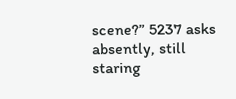scene?” 5237 asks absently, still staring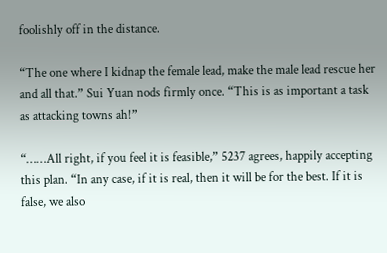foolishly off in the distance.

“The one where I kidnap the female lead, make the male lead rescue her and all that.” Sui Yuan nods firmly once. “This is as important a task as attacking towns ah!”

“……All right, if you feel it is feasible,” 5237 agrees, happily accepting this plan. “In any case, if it is real, then it will be for the best. If it is false, we also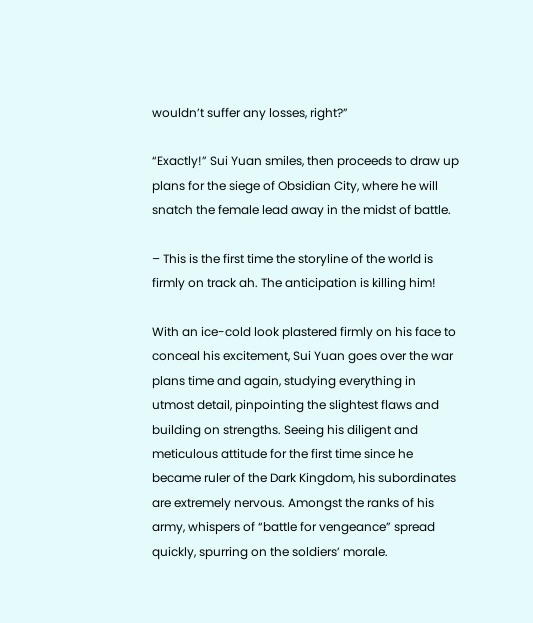wouldn’t suffer any losses, right?”

“Exactly!” Sui Yuan smiles, then proceeds to draw up plans for the siege of Obsidian City, where he will snatch the female lead away in the midst of battle.

– This is the first time the storyline of the world is firmly on track ah. The anticipation is killing him!

With an ice-cold look plastered firmly on his face to conceal his excitement, Sui Yuan goes over the war plans time and again, studying everything in utmost detail, pinpointing the slightest flaws and building on strengths. Seeing his diligent and meticulous attitude for the first time since he became ruler of the Dark Kingdom, his subordinates are extremely nervous. Amongst the ranks of his army, whispers of “battle for vengeance” spread quickly, spurring on the soldiers’ morale.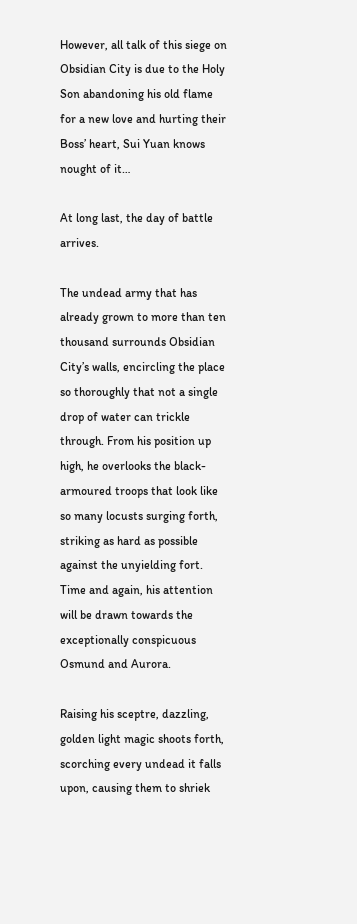However, all talk of this siege on Obsidian City is due to the Holy Son abandoning his old flame for a new love and hurting their Boss’ heart, Sui Yuan knows nought of it…

At long last, the day of battle arrives.

The undead army that has already grown to more than ten thousand surrounds Obsidian City’s walls, encircling the place so thoroughly that not a single drop of water can trickle through. From his position up high, he overlooks the black-armoured troops that look like so many locusts surging forth, striking as hard as possible against the unyielding fort. Time and again, his attention will be drawn towards the exceptionally conspicuous Osmund and Aurora.

Raising his sceptre, dazzling, golden light magic shoots forth, scorching every undead it falls upon, causing them to shriek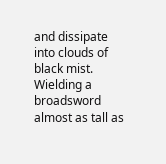and dissipate into clouds of black mist. Wielding a broadsword almost as tall as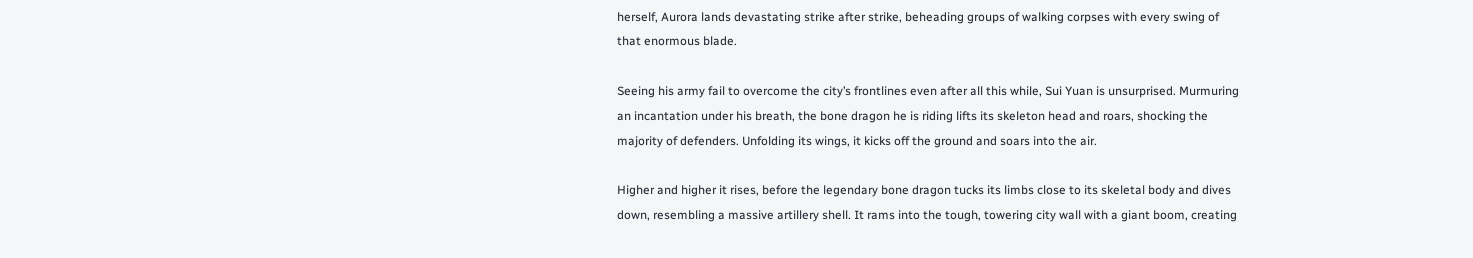herself, Aurora lands devastating strike after strike, beheading groups of walking corpses with every swing of that enormous blade.

Seeing his army fail to overcome the city’s frontlines even after all this while, Sui Yuan is unsurprised. Murmuring an incantation under his breath, the bone dragon he is riding lifts its skeleton head and roars, shocking the majority of defenders. Unfolding its wings, it kicks off the ground and soars into the air.

Higher and higher it rises, before the legendary bone dragon tucks its limbs close to its skeletal body and dives down, resembling a massive artillery shell. It rams into the tough, towering city wall with a giant boom, creating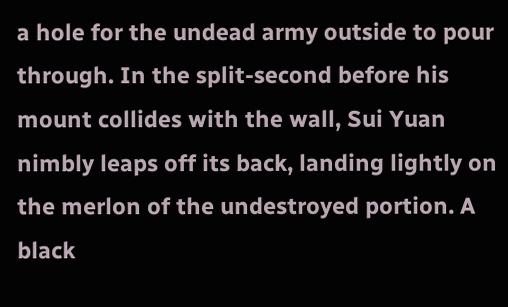a hole for the undead army outside to pour through. In the split-second before his mount collides with the wall, Sui Yuan nimbly leaps off its back, landing lightly on the merlon of the undestroyed portion. A black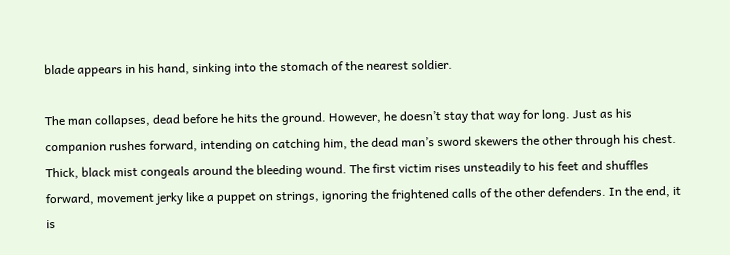blade appears in his hand, sinking into the stomach of the nearest soldier.

The man collapses, dead before he hits the ground. However, he doesn’t stay that way for long. Just as his companion rushes forward, intending on catching him, the dead man’s sword skewers the other through his chest. Thick, black mist congeals around the bleeding wound. The first victim rises unsteadily to his feet and shuffles forward, movement jerky like a puppet on strings, ignoring the frightened calls of the other defenders. In the end, it is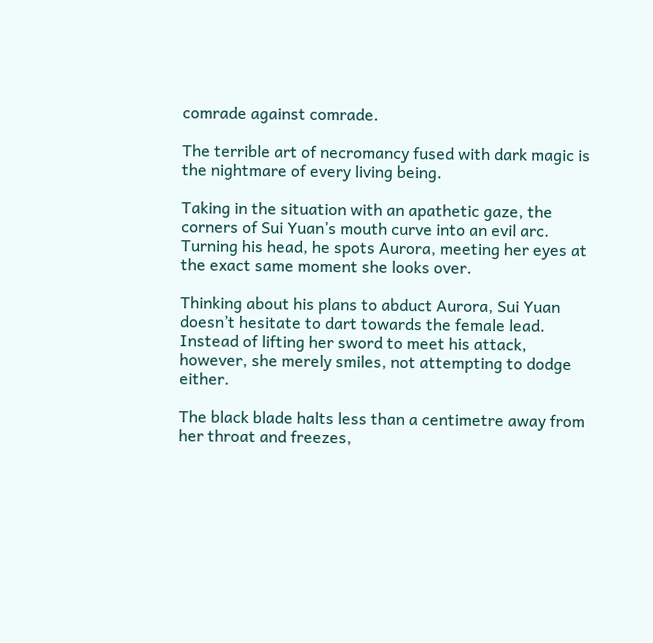comrade against comrade.

The terrible art of necromancy fused with dark magic is the nightmare of every living being.

Taking in the situation with an apathetic gaze, the corners of Sui Yuan’s mouth curve into an evil arc. Turning his head, he spots Aurora, meeting her eyes at the exact same moment she looks over.

Thinking about his plans to abduct Aurora, Sui Yuan doesn’t hesitate to dart towards the female lead. Instead of lifting her sword to meet his attack, however, she merely smiles, not attempting to dodge either.

The black blade halts less than a centimetre away from her throat and freezes,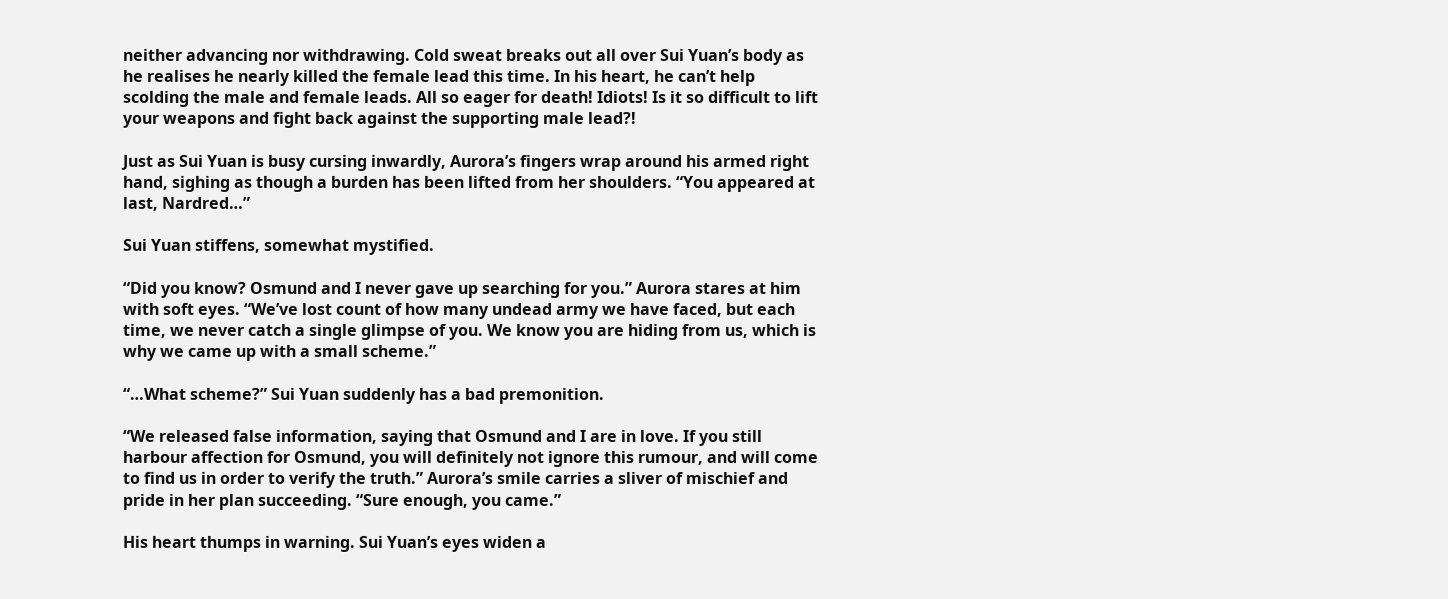neither advancing nor withdrawing. Cold sweat breaks out all over Sui Yuan’s body as he realises he nearly killed the female lead this time. In his heart, he can’t help scolding the male and female leads. All so eager for death! Idiots! Is it so difficult to lift your weapons and fight back against the supporting male lead?!

Just as Sui Yuan is busy cursing inwardly, Aurora’s fingers wrap around his armed right hand, sighing as though a burden has been lifted from her shoulders. “You appeared at last, Nardred…”

Sui Yuan stiffens, somewhat mystified.

“Did you know? Osmund and I never gave up searching for you.” Aurora stares at him with soft eyes. “We’ve lost count of how many undead army we have faced, but each time, we never catch a single glimpse of you. We know you are hiding from us, which is why we came up with a small scheme.”

“…What scheme?” Sui Yuan suddenly has a bad premonition.

“We released false information, saying that Osmund and I are in love. If you still harbour affection for Osmund, you will definitely not ignore this rumour, and will come to find us in order to verify the truth.” Aurora’s smile carries a sliver of mischief and pride in her plan succeeding. “Sure enough, you came.”

His heart thumps in warning. Sui Yuan’s eyes widen a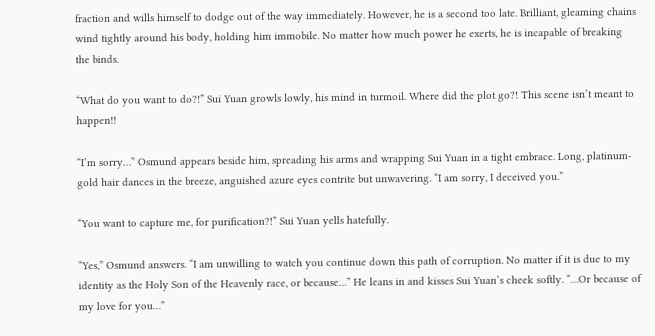fraction and wills himself to dodge out of the way immediately. However, he is a second too late. Brilliant, gleaming chains wind tightly around his body, holding him immobile. No matter how much power he exerts, he is incapable of breaking the binds.

“What do you want to do?!” Sui Yuan growls lowly, his mind in turmoil. Where did the plot go?! This scene isn’t meant to happen!!

“I’m sorry…” Osmund appears beside him, spreading his arms and wrapping Sui Yuan in a tight embrace. Long, platinum-gold hair dances in the breeze, anguished azure eyes contrite but unwavering. “I am sorry, I deceived you.”

“You want to capture me, for purification?!” Sui Yuan yells hatefully.

“Yes,” Osmund answers. “I am unwilling to watch you continue down this path of corruption. No matter if it is due to my identity as the Holy Son of the Heavenly race, or because…” He leans in and kisses Sui Yuan’s cheek softly. “…Or because of my love for you…”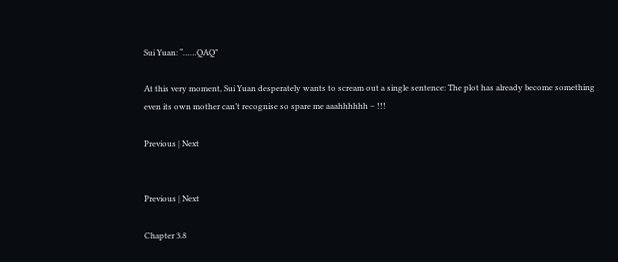Sui Yuan: “……QAQ”

At this very moment, Sui Yuan desperately wants to scream out a single sentence: The plot has already become something even its own mother can’t recognise so spare me aaahhhhhh – !!!

Previous | Next


Previous | Next

Chapter 3.8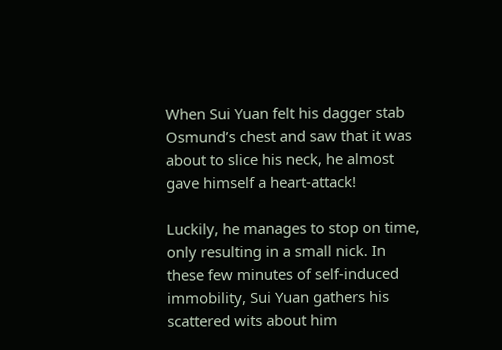When Sui Yuan felt his dagger stab Osmund’s chest and saw that it was about to slice his neck, he almost gave himself a heart-attack!

Luckily, he manages to stop on time, only resulting in a small nick. In these few minutes of self-induced immobility, Sui Yuan gathers his scattered wits about him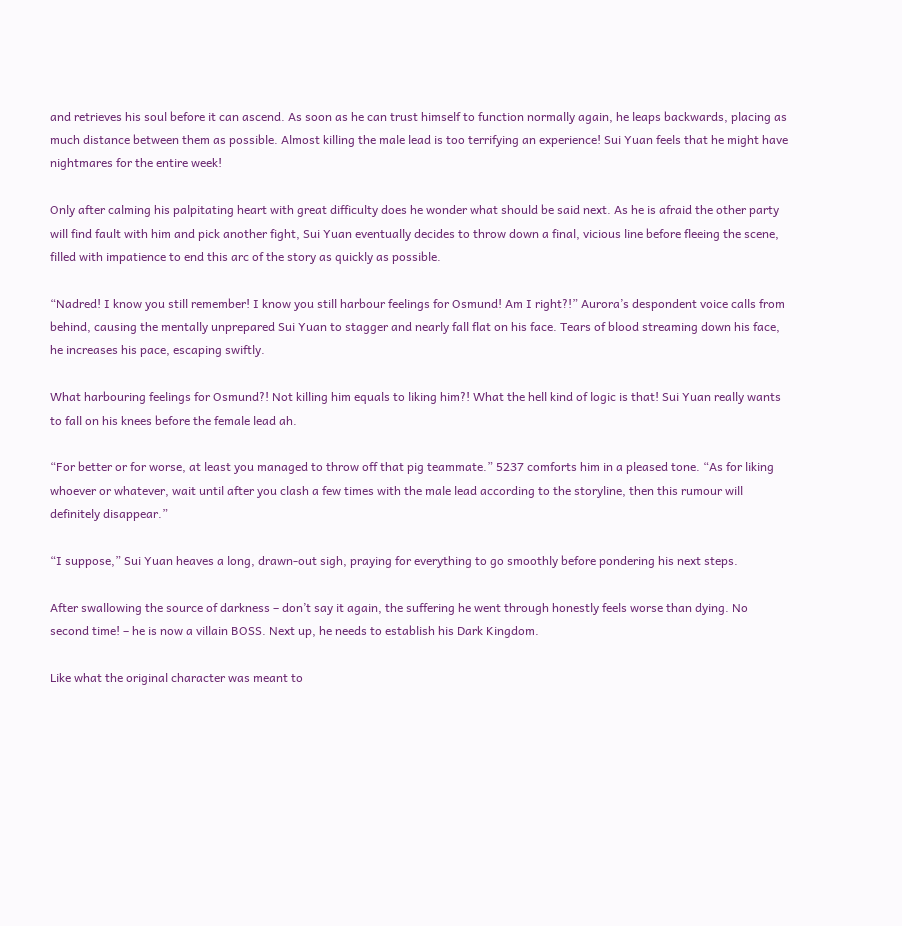and retrieves his soul before it can ascend. As soon as he can trust himself to function normally again, he leaps backwards, placing as much distance between them as possible. Almost killing the male lead is too terrifying an experience! Sui Yuan feels that he might have nightmares for the entire week!

Only after calming his palpitating heart with great difficulty does he wonder what should be said next. As he is afraid the other party will find fault with him and pick another fight, Sui Yuan eventually decides to throw down a final, vicious line before fleeing the scene, filled with impatience to end this arc of the story as quickly as possible.

“Nadred! I know you still remember! I know you still harbour feelings for Osmund! Am I right?!” Aurora’s despondent voice calls from behind, causing the mentally unprepared Sui Yuan to stagger and nearly fall flat on his face. Tears of blood streaming down his face, he increases his pace, escaping swiftly.

What harbouring feelings for Osmund?! Not killing him equals to liking him?! What the hell kind of logic is that! Sui Yuan really wants to fall on his knees before the female lead ah.

“For better or for worse, at least you managed to throw off that pig teammate.” 5237 comforts him in a pleased tone. “As for liking whoever or whatever, wait until after you clash a few times with the male lead according to the storyline, then this rumour will definitely disappear.”

“I suppose,” Sui Yuan heaves a long, drawn-out sigh, praying for everything to go smoothly before pondering his next steps.

After swallowing the source of darkness – don’t say it again, the suffering he went through honestly feels worse than dying. No second time! – he is now a villain BOSS. Next up, he needs to establish his Dark Kingdom.

Like what the original character was meant to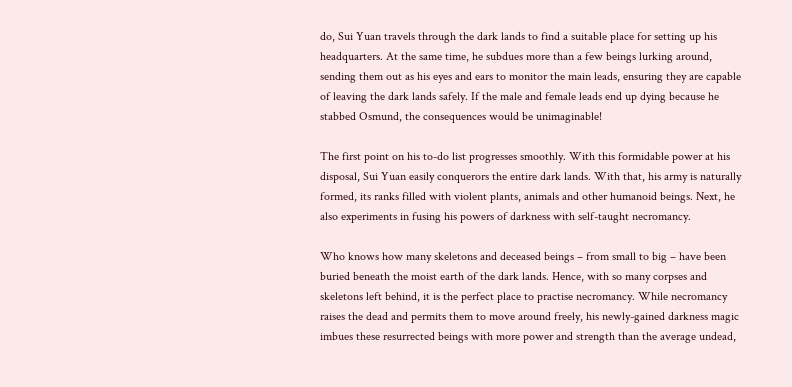do, Sui Yuan travels through the dark lands to find a suitable place for setting up his headquarters. At the same time, he subdues more than a few beings lurking around, sending them out as his eyes and ears to monitor the main leads, ensuring they are capable of leaving the dark lands safely. If the male and female leads end up dying because he stabbed Osmund, the consequences would be unimaginable!

The first point on his to-do list progresses smoothly. With this formidable power at his disposal, Sui Yuan easily conquerors the entire dark lands. With that, his army is naturally formed, its ranks filled with violent plants, animals and other humanoid beings. Next, he also experiments in fusing his powers of darkness with self-taught necromancy.

Who knows how many skeletons and deceased beings – from small to big – have been buried beneath the moist earth of the dark lands. Hence, with so many corpses and skeletons left behind, it is the perfect place to practise necromancy. While necromancy raises the dead and permits them to move around freely, his newly-gained darkness magic imbues these resurrected beings with more power and strength than the average undead,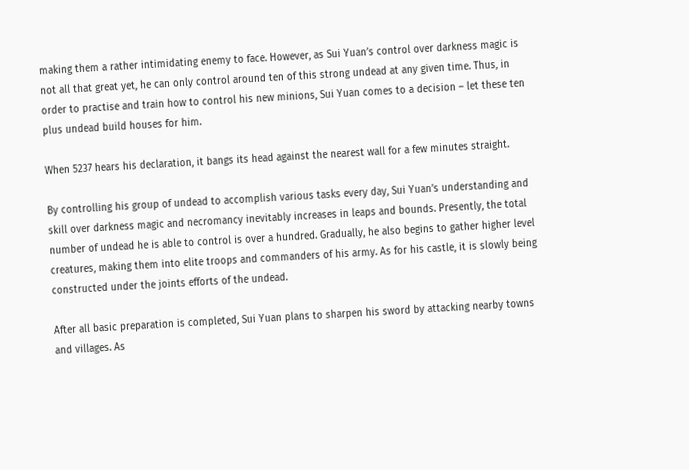making them a rather intimidating enemy to face. However, as Sui Yuan’s control over darkness magic is not all that great yet, he can only control around ten of this strong undead at any given time. Thus, in order to practise and train how to control his new minions, Sui Yuan comes to a decision – let these ten plus undead build houses for him.

When 5237 hears his declaration, it bangs its head against the nearest wall for a few minutes straight.

By controlling his group of undead to accomplish various tasks every day, Sui Yuan’s understanding and skill over darkness magic and necromancy inevitably increases in leaps and bounds. Presently, the total number of undead he is able to control is over a hundred. Gradually, he also begins to gather higher level creatures, making them into elite troops and commanders of his army. As for his castle, it is slowly being constructed under the joints efforts of the undead.

After all basic preparation is completed, Sui Yuan plans to sharpen his sword by attacking nearby towns and villages. As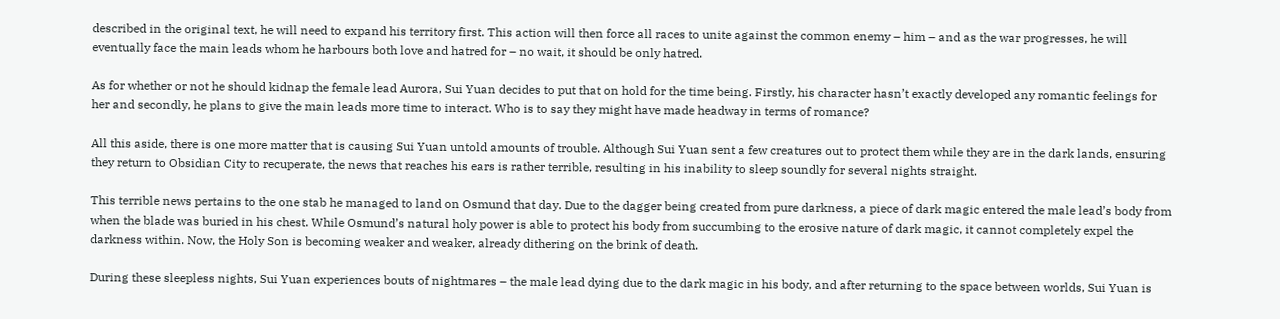described in the original text, he will need to expand his territory first. This action will then force all races to unite against the common enemy – him – and as the war progresses, he will eventually face the main leads whom he harbours both love and hatred for – no wait, it should be only hatred.

As for whether or not he should kidnap the female lead Aurora, Sui Yuan decides to put that on hold for the time being. Firstly, his character hasn’t exactly developed any romantic feelings for her and secondly, he plans to give the main leads more time to interact. Who is to say they might have made headway in terms of romance?

All this aside, there is one more matter that is causing Sui Yuan untold amounts of trouble. Although Sui Yuan sent a few creatures out to protect them while they are in the dark lands, ensuring they return to Obsidian City to recuperate, the news that reaches his ears is rather terrible, resulting in his inability to sleep soundly for several nights straight.

This terrible news pertains to the one stab he managed to land on Osmund that day. Due to the dagger being created from pure darkness, a piece of dark magic entered the male lead’s body from when the blade was buried in his chest. While Osmund’s natural holy power is able to protect his body from succumbing to the erosive nature of dark magic, it cannot completely expel the darkness within. Now, the Holy Son is becoming weaker and weaker, already dithering on the brink of death.

During these sleepless nights, Sui Yuan experiences bouts of nightmares – the male lead dying due to the dark magic in his body, and after returning to the space between worlds, Sui Yuan is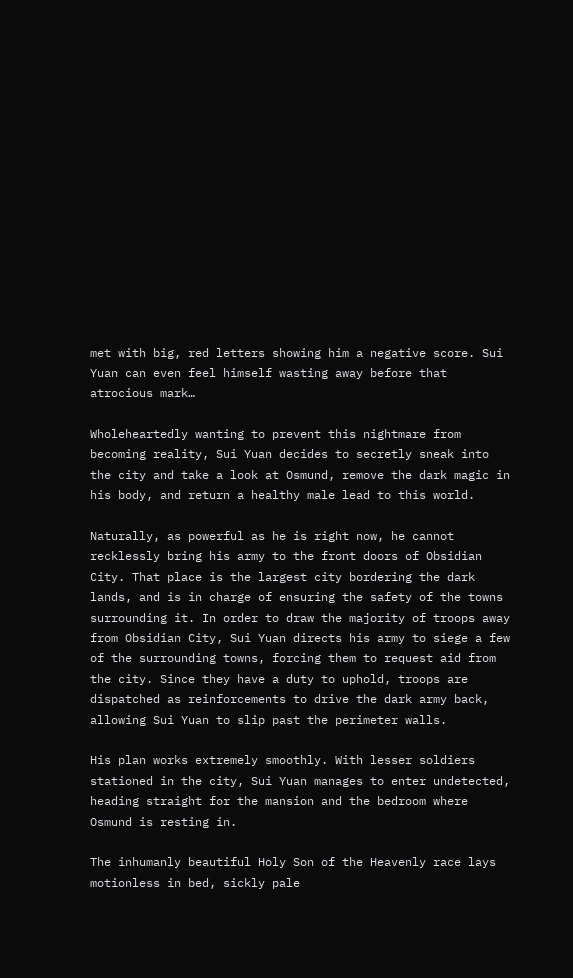met with big, red letters showing him a negative score. Sui Yuan can even feel himself wasting away before that atrocious mark…

Wholeheartedly wanting to prevent this nightmare from becoming reality, Sui Yuan decides to secretly sneak into the city and take a look at Osmund, remove the dark magic in his body, and return a healthy male lead to this world.

Naturally, as powerful as he is right now, he cannot recklessly bring his army to the front doors of Obsidian City. That place is the largest city bordering the dark lands, and is in charge of ensuring the safety of the towns surrounding it. In order to draw the majority of troops away from Obsidian City, Sui Yuan directs his army to siege a few of the surrounding towns, forcing them to request aid from the city. Since they have a duty to uphold, troops are dispatched as reinforcements to drive the dark army back, allowing Sui Yuan to slip past the perimeter walls.

His plan works extremely smoothly. With lesser soldiers stationed in the city, Sui Yuan manages to enter undetected, heading straight for the mansion and the bedroom where Osmund is resting in.

The inhumanly beautiful Holy Son of the Heavenly race lays motionless in bed, sickly pale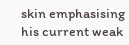skin emphasising his current weak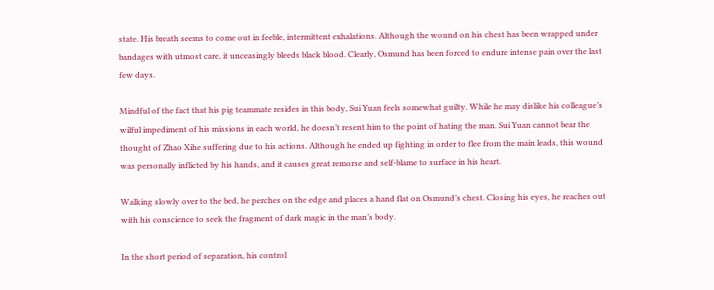state. His breath seems to come out in feeble, intermittent exhalations. Although the wound on his chest has been wrapped under bandages with utmost care, it unceasingly bleeds black blood. Clearly, Osmund has been forced to endure intense pain over the last few days.

Mindful of the fact that his pig teammate resides in this body, Sui Yuan feels somewhat guilty. While he may dislike his colleague’s wilful impediment of his missions in each world, he doesn’t resent him to the point of hating the man. Sui Yuan cannot bear the thought of Zhao Xihe suffering due to his actions. Although he ended up fighting in order to flee from the main leads, this wound was personally inflicted by his hands, and it causes great remorse and self-blame to surface in his heart.

Walking slowly over to the bed, he perches on the edge and places a hand flat on Osmund’s chest. Closing his eyes, he reaches out with his conscience to seek the fragment of dark magic in the man’s body.

In the short period of separation, his control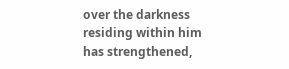over the darkness residing within him has strengthened,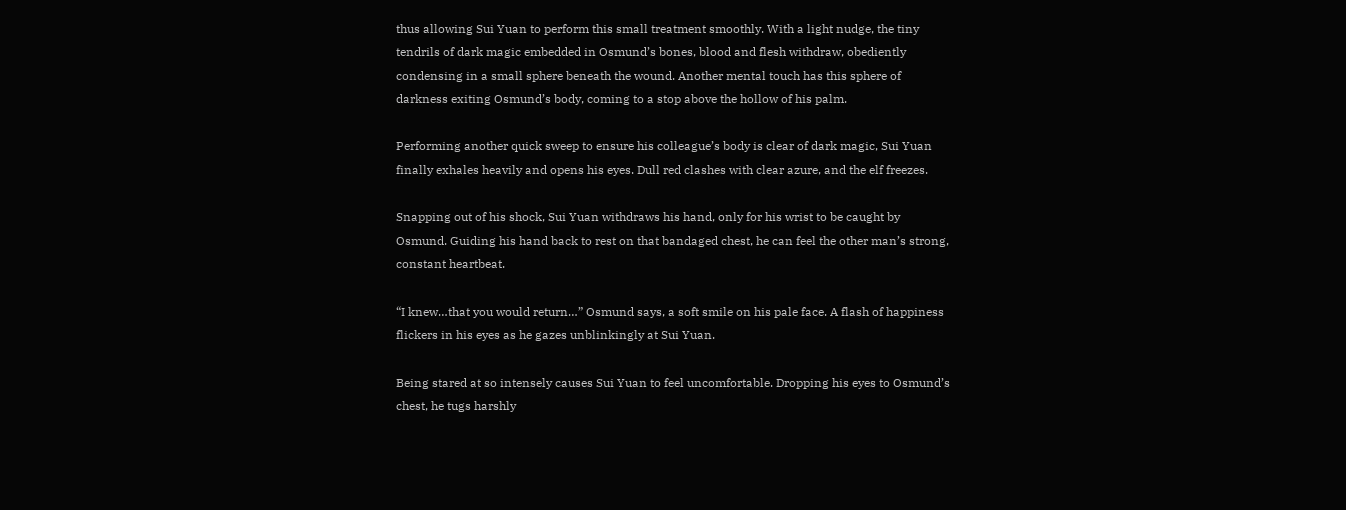thus allowing Sui Yuan to perform this small treatment smoothly. With a light nudge, the tiny tendrils of dark magic embedded in Osmund’s bones, blood and flesh withdraw, obediently condensing in a small sphere beneath the wound. Another mental touch has this sphere of darkness exiting Osmund’s body, coming to a stop above the hollow of his palm.

Performing another quick sweep to ensure his colleague’s body is clear of dark magic, Sui Yuan finally exhales heavily and opens his eyes. Dull red clashes with clear azure, and the elf freezes.

Snapping out of his shock, Sui Yuan withdraws his hand, only for his wrist to be caught by Osmund. Guiding his hand back to rest on that bandaged chest, he can feel the other man’s strong, constant heartbeat.

“I knew…that you would return…” Osmund says, a soft smile on his pale face. A flash of happiness flickers in his eyes as he gazes unblinkingly at Sui Yuan.

Being stared at so intensely causes Sui Yuan to feel uncomfortable. Dropping his eyes to Osmund’s chest, he tugs harshly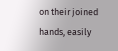on their joined hands, easily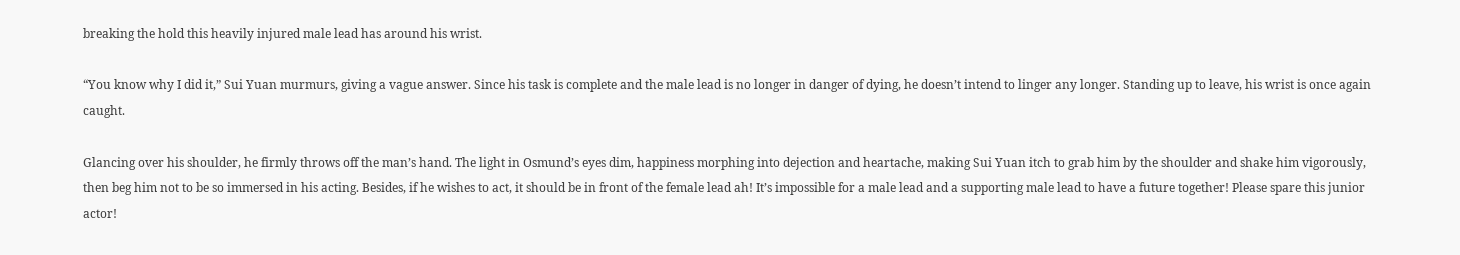breaking the hold this heavily injured male lead has around his wrist.

“You know why I did it,” Sui Yuan murmurs, giving a vague answer. Since his task is complete and the male lead is no longer in danger of dying, he doesn’t intend to linger any longer. Standing up to leave, his wrist is once again caught.

Glancing over his shoulder, he firmly throws off the man’s hand. The light in Osmund’s eyes dim, happiness morphing into dejection and heartache, making Sui Yuan itch to grab him by the shoulder and shake him vigorously, then beg him not to be so immersed in his acting. Besides, if he wishes to act, it should be in front of the female lead ah! It’s impossible for a male lead and a supporting male lead to have a future together! Please spare this junior actor!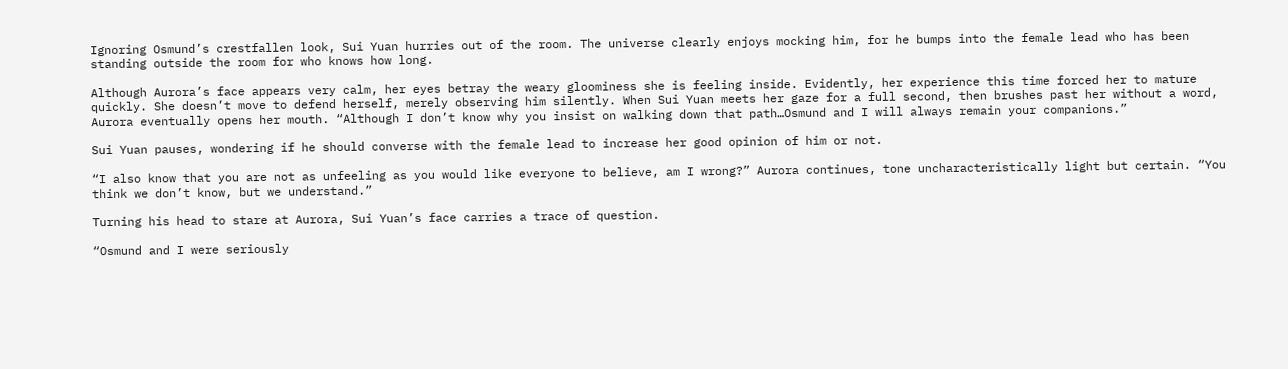Ignoring Osmund’s crestfallen look, Sui Yuan hurries out of the room. The universe clearly enjoys mocking him, for he bumps into the female lead who has been standing outside the room for who knows how long.

Although Aurora’s face appears very calm, her eyes betray the weary gloominess she is feeling inside. Evidently, her experience this time forced her to mature quickly. She doesn’t move to defend herself, merely observing him silently. When Sui Yuan meets her gaze for a full second, then brushes past her without a word, Aurora eventually opens her mouth. “Although I don’t know why you insist on walking down that path…Osmund and I will always remain your companions.”

Sui Yuan pauses, wondering if he should converse with the female lead to increase her good opinion of him or not.

“I also know that you are not as unfeeling as you would like everyone to believe, am I wrong?” Aurora continues, tone uncharacteristically light but certain. “You think we don’t know, but we understand.”

Turning his head to stare at Aurora, Sui Yuan’s face carries a trace of question.

“Osmund and I were seriously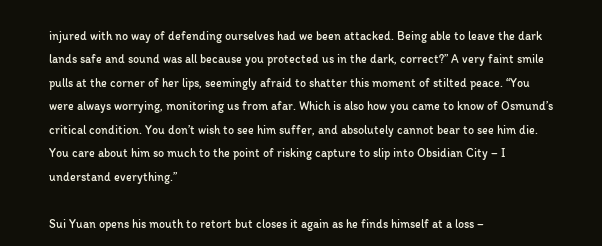injured with no way of defending ourselves had we been attacked. Being able to leave the dark lands safe and sound was all because you protected us in the dark, correct?” A very faint smile pulls at the corner of her lips, seemingly afraid to shatter this moment of stilted peace. “You were always worrying, monitoring us from afar. Which is also how you came to know of Osmund’s critical condition. You don’t wish to see him suffer, and absolutely cannot bear to see him die. You care about him so much to the point of risking capture to slip into Obsidian City – I understand everything.”

Sui Yuan opens his mouth to retort but closes it again as he finds himself at a loss –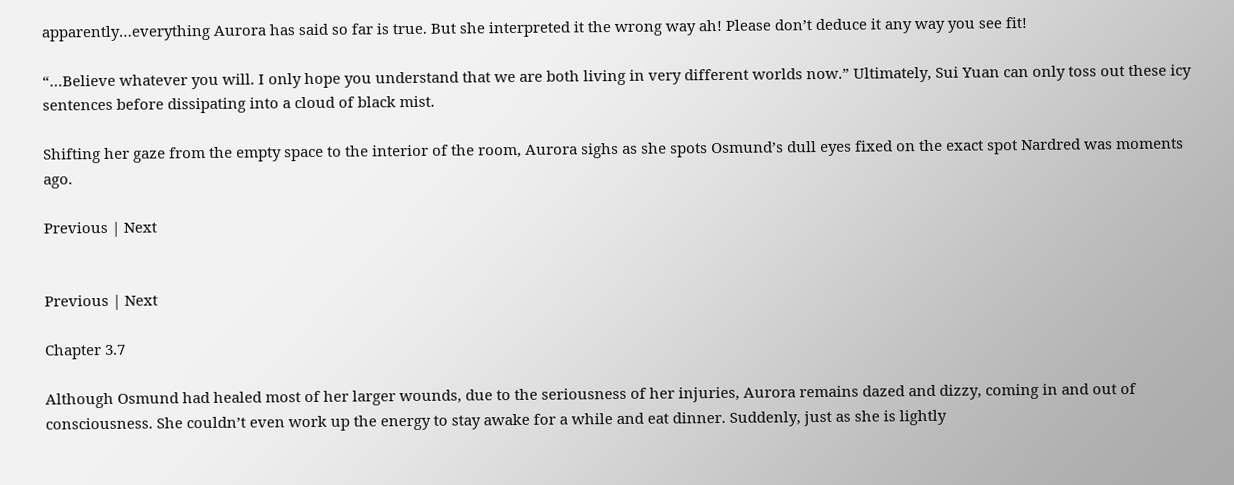apparently…everything Aurora has said so far is true. But she interpreted it the wrong way ah! Please don’t deduce it any way you see fit!

“…Believe whatever you will. I only hope you understand that we are both living in very different worlds now.” Ultimately, Sui Yuan can only toss out these icy sentences before dissipating into a cloud of black mist.

Shifting her gaze from the empty space to the interior of the room, Aurora sighs as she spots Osmund’s dull eyes fixed on the exact spot Nardred was moments ago.

Previous | Next


Previous | Next

Chapter 3.7

Although Osmund had healed most of her larger wounds, due to the seriousness of her injuries, Aurora remains dazed and dizzy, coming in and out of consciousness. She couldn’t even work up the energy to stay awake for a while and eat dinner. Suddenly, just as she is lightly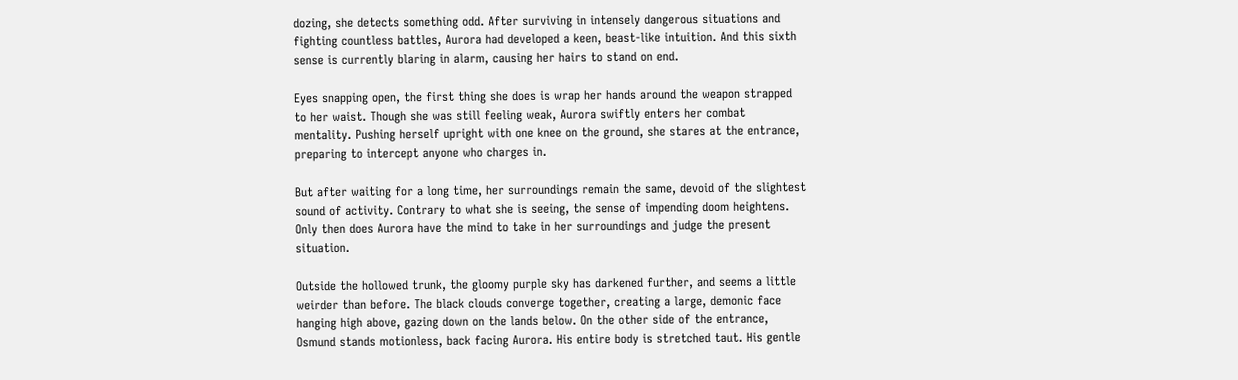dozing, she detects something odd. After surviving in intensely dangerous situations and fighting countless battles, Aurora had developed a keen, beast-like intuition. And this sixth sense is currently blaring in alarm, causing her hairs to stand on end.

Eyes snapping open, the first thing she does is wrap her hands around the weapon strapped to her waist. Though she was still feeling weak, Aurora swiftly enters her combat mentality. Pushing herself upright with one knee on the ground, she stares at the entrance, preparing to intercept anyone who charges in.

But after waiting for a long time, her surroundings remain the same, devoid of the slightest sound of activity. Contrary to what she is seeing, the sense of impending doom heightens. Only then does Aurora have the mind to take in her surroundings and judge the present situation.

Outside the hollowed trunk, the gloomy purple sky has darkened further, and seems a little weirder than before. The black clouds converge together, creating a large, demonic face hanging high above, gazing down on the lands below. On the other side of the entrance, Osmund stands motionless, back facing Aurora. His entire body is stretched taut. His gentle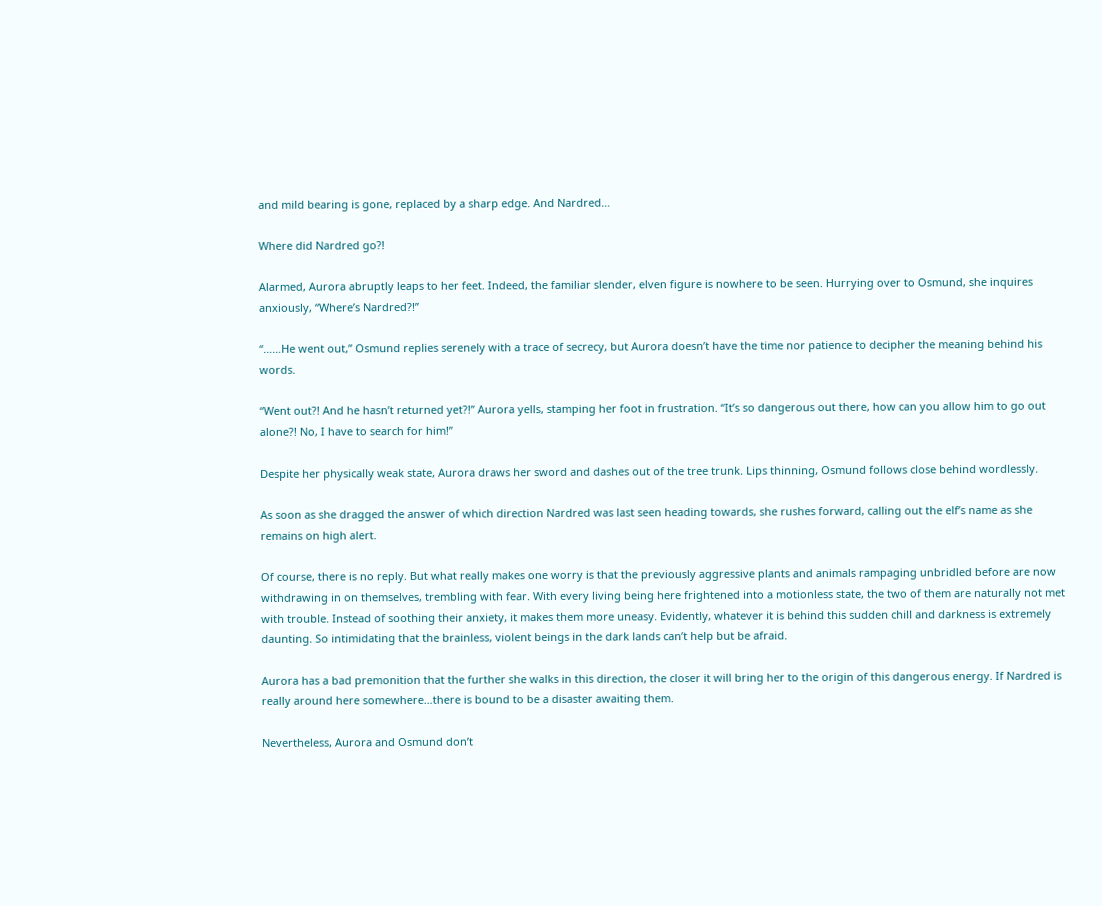and mild bearing is gone, replaced by a sharp edge. And Nardred…

Where did Nardred go?!

Alarmed, Aurora abruptly leaps to her feet. Indeed, the familiar slender, elven figure is nowhere to be seen. Hurrying over to Osmund, she inquires anxiously, “Where’s Nardred?!”

“……He went out,” Osmund replies serenely with a trace of secrecy, but Aurora doesn’t have the time nor patience to decipher the meaning behind his words.

“Went out?! And he hasn’t returned yet?!” Aurora yells, stamping her foot in frustration. “It’s so dangerous out there, how can you allow him to go out alone?! No, I have to search for him!”

Despite her physically weak state, Aurora draws her sword and dashes out of the tree trunk. Lips thinning, Osmund follows close behind wordlessly.

As soon as she dragged the answer of which direction Nardred was last seen heading towards, she rushes forward, calling out the elf’s name as she remains on high alert.

Of course, there is no reply. But what really makes one worry is that the previously aggressive plants and animals rampaging unbridled before are now withdrawing in on themselves, trembling with fear. With every living being here frightened into a motionless state, the two of them are naturally not met with trouble. Instead of soothing their anxiety, it makes them more uneasy. Evidently, whatever it is behind this sudden chill and darkness is extremely daunting. So intimidating that the brainless, violent beings in the dark lands can’t help but be afraid.

Aurora has a bad premonition that the further she walks in this direction, the closer it will bring her to the origin of this dangerous energy. If Nardred is really around here somewhere…there is bound to be a disaster awaiting them.

Nevertheless, Aurora and Osmund don’t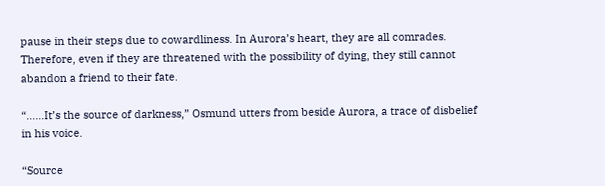pause in their steps due to cowardliness. In Aurora’s heart, they are all comrades. Therefore, even if they are threatened with the possibility of dying, they still cannot abandon a friend to their fate.

“……It’s the source of darkness,” Osmund utters from beside Aurora, a trace of disbelief in his voice.

“Source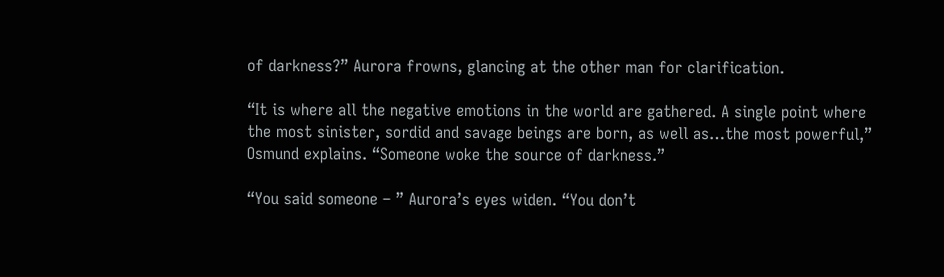of darkness?” Aurora frowns, glancing at the other man for clarification.

“It is where all the negative emotions in the world are gathered. A single point where the most sinister, sordid and savage beings are born, as well as…the most powerful,” Osmund explains. “Someone woke the source of darkness.”

“You said someone – ” Aurora’s eyes widen. “You don’t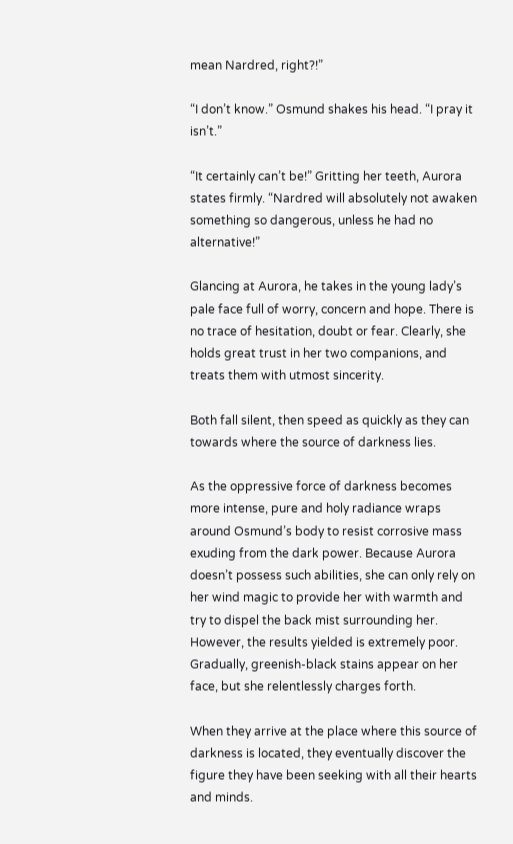mean Nardred, right?!”

“I don’t know.” Osmund shakes his head. “I pray it isn’t.”

“It certainly can’t be!” Gritting her teeth, Aurora states firmly. “Nardred will absolutely not awaken something so dangerous, unless he had no alternative!”

Glancing at Aurora, he takes in the young lady’s pale face full of worry, concern and hope. There is no trace of hesitation, doubt or fear. Clearly, she holds great trust in her two companions, and treats them with utmost sincerity.

Both fall silent, then speed as quickly as they can towards where the source of darkness lies.

As the oppressive force of darkness becomes more intense, pure and holy radiance wraps around Osmund’s body to resist corrosive mass exuding from the dark power. Because Aurora doesn’t possess such abilities, she can only rely on her wind magic to provide her with warmth and try to dispel the back mist surrounding her. However, the results yielded is extremely poor. Gradually, greenish-black stains appear on her face, but she relentlessly charges forth.

When they arrive at the place where this source of darkness is located, they eventually discover the figure they have been seeking with all their hearts and minds.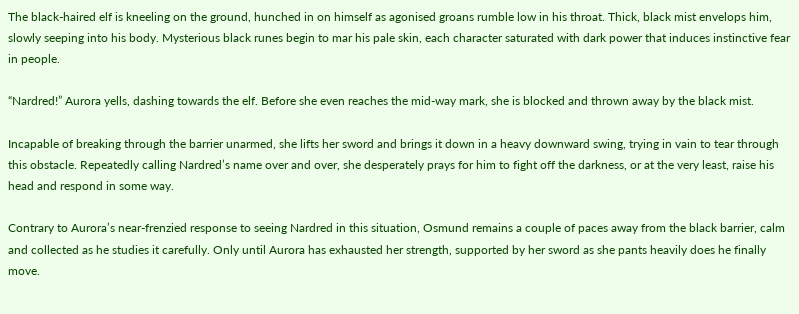The black-haired elf is kneeling on the ground, hunched in on himself as agonised groans rumble low in his throat. Thick, black mist envelops him, slowly seeping into his body. Mysterious black runes begin to mar his pale skin, each character saturated with dark power that induces instinctive fear in people.

“Nardred!” Aurora yells, dashing towards the elf. Before she even reaches the mid-way mark, she is blocked and thrown away by the black mist.

Incapable of breaking through the barrier unarmed, she lifts her sword and brings it down in a heavy downward swing, trying in vain to tear through this obstacle. Repeatedly calling Nardred’s name over and over, she desperately prays for him to fight off the darkness, or at the very least, raise his head and respond in some way.

Contrary to Aurora’s near-frenzied response to seeing Nardred in this situation, Osmund remains a couple of paces away from the black barrier, calm and collected as he studies it carefully. Only until Aurora has exhausted her strength, supported by her sword as she pants heavily does he finally move.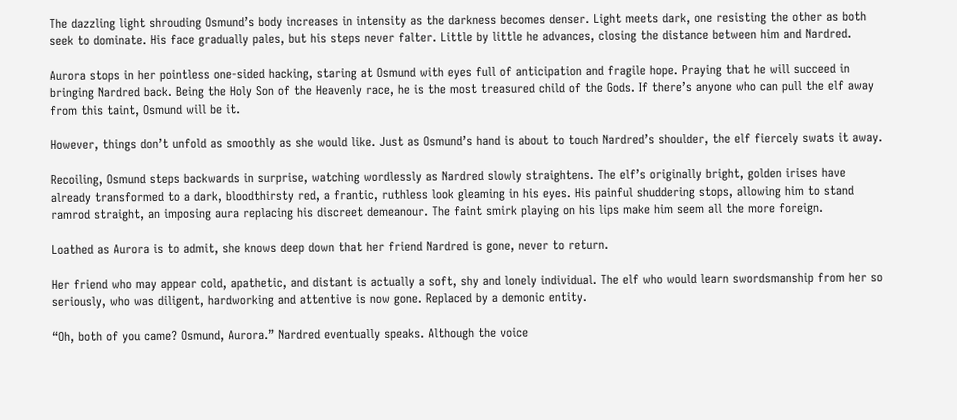The dazzling light shrouding Osmund’s body increases in intensity as the darkness becomes denser. Light meets dark, one resisting the other as both seek to dominate. His face gradually pales, but his steps never falter. Little by little he advances, closing the distance between him and Nardred.

Aurora stops in her pointless one-sided hacking, staring at Osmund with eyes full of anticipation and fragile hope. Praying that he will succeed in bringing Nardred back. Being the Holy Son of the Heavenly race, he is the most treasured child of the Gods. If there’s anyone who can pull the elf away from this taint, Osmund will be it.

However, things don’t unfold as smoothly as she would like. Just as Osmund’s hand is about to touch Nardred’s shoulder, the elf fiercely swats it away.

Recoiling, Osmund steps backwards in surprise, watching wordlessly as Nardred slowly straightens. The elf’s originally bright, golden irises have already transformed to a dark, bloodthirsty red, a frantic, ruthless look gleaming in his eyes. His painful shuddering stops, allowing him to stand ramrod straight, an imposing aura replacing his discreet demeanour. The faint smirk playing on his lips make him seem all the more foreign.

Loathed as Aurora is to admit, she knows deep down that her friend Nardred is gone, never to return.

Her friend who may appear cold, apathetic, and distant is actually a soft, shy and lonely individual. The elf who would learn swordsmanship from her so seriously, who was diligent, hardworking and attentive is now gone. Replaced by a demonic entity.

“Oh, both of you came? Osmund, Aurora.” Nardred eventually speaks. Although the voice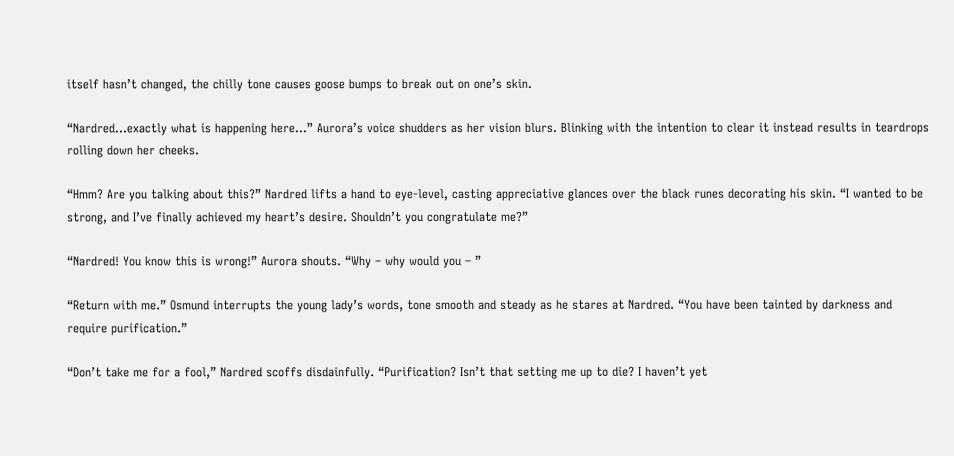itself hasn’t changed, the chilly tone causes goose bumps to break out on one’s skin.

“Nardred…exactly what is happening here…” Aurora’s voice shudders as her vision blurs. Blinking with the intention to clear it instead results in teardrops rolling down her cheeks.

“Hmm? Are you talking about this?” Nardred lifts a hand to eye-level, casting appreciative glances over the black runes decorating his skin. “I wanted to be strong, and I’ve finally achieved my heart’s desire. Shouldn’t you congratulate me?”

“Nardred! You know this is wrong!” Aurora shouts. “Why – why would you – ”

“Return with me.” Osmund interrupts the young lady’s words, tone smooth and steady as he stares at Nardred. “You have been tainted by darkness and require purification.”

“Don’t take me for a fool,” Nardred scoffs disdainfully. “Purification? Isn’t that setting me up to die? I haven’t yet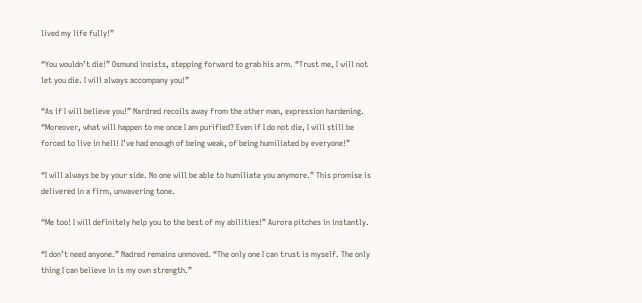lived my life fully!”

“You wouldn’t die!” Osmund insists, stepping forward to grab his arm. “Trust me, I will not let you die. I will always accompany you!”

“As if I will believe you!” Nardred recoils away from the other man, expression hardening. “Moreover, what will happen to me once I am purified? Even if I do not die, I will still be forced to live in hell! I’ve had enough of being weak, of being humiliated by everyone!”

“I will always be by your side. No one will be able to humiliate you anymore.” This promise is delivered in a firm, unwavering tone.

“Me too! I will definitely help you to the best of my abilities!” Aurora pitches in instantly.

“I don’t need anyone.” Nadred remains unmoved. “The only one I can trust is myself. The only thing I can believe in is my own strength.”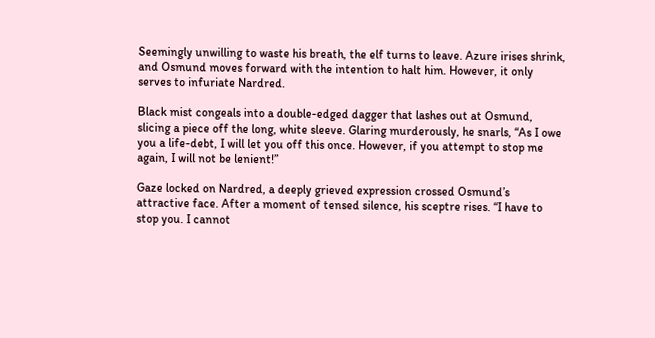Seemingly unwilling to waste his breath, the elf turns to leave. Azure irises shrink, and Osmund moves forward with the intention to halt him. However, it only serves to infuriate Nardred.

Black mist congeals into a double-edged dagger that lashes out at Osmund, slicing a piece off the long, white sleeve. Glaring murderously, he snarls, “As I owe you a life-debt, I will let you off this once. However, if you attempt to stop me again, I will not be lenient!”

Gaze locked on Nardred, a deeply grieved expression crossed Osmund’s attractive face. After a moment of tensed silence, his sceptre rises. “I have to stop you. I cannot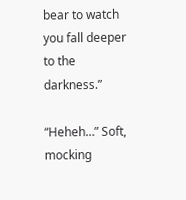bear to watch you fall deeper to the darkness.”

“Heheh…” Soft, mocking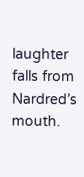laughter falls from Nardred’s mouth.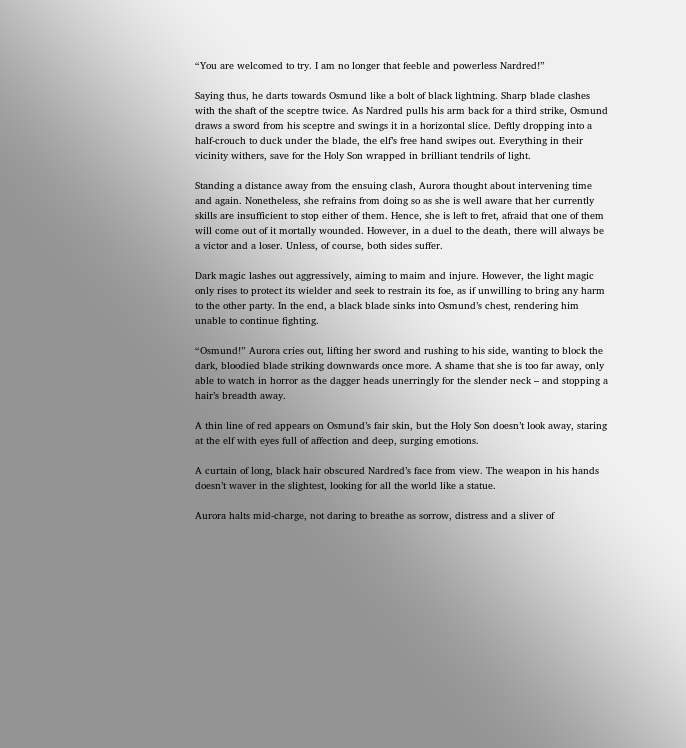“You are welcomed to try. I am no longer that feeble and powerless Nardred!”

Saying thus, he darts towards Osmund like a bolt of black lightning. Sharp blade clashes with the shaft of the sceptre twice. As Nardred pulls his arm back for a third strike, Osmund draws a sword from his sceptre and swings it in a horizontal slice. Deftly dropping into a half-crouch to duck under the blade, the elf’s free hand swipes out. Everything in their vicinity withers, save for the Holy Son wrapped in brilliant tendrils of light.

Standing a distance away from the ensuing clash, Aurora thought about intervening time and again. Nonetheless, she refrains from doing so as she is well aware that her currently skills are insufficient to stop either of them. Hence, she is left to fret, afraid that one of them will come out of it mortally wounded. However, in a duel to the death, there will always be a victor and a loser. Unless, of course, both sides suffer.

Dark magic lashes out aggressively, aiming to maim and injure. However, the light magic only rises to protect its wielder and seek to restrain its foe, as if unwilling to bring any harm to the other party. In the end, a black blade sinks into Osmund’s chest, rendering him unable to continue fighting.

“Osmund!” Aurora cries out, lifting her sword and rushing to his side, wanting to block the dark, bloodied blade striking downwards once more. A shame that she is too far away, only able to watch in horror as the dagger heads unerringly for the slender neck – and stopping a hair’s breadth away.

A thin line of red appears on Osmund’s fair skin, but the Holy Son doesn’t look away, staring at the elf with eyes full of affection and deep, surging emotions.

A curtain of long, black hair obscured Nardred’s face from view. The weapon in his hands doesn’t waver in the slightest, looking for all the world like a statue.

Aurora halts mid-charge, not daring to breathe as sorrow, distress and a sliver of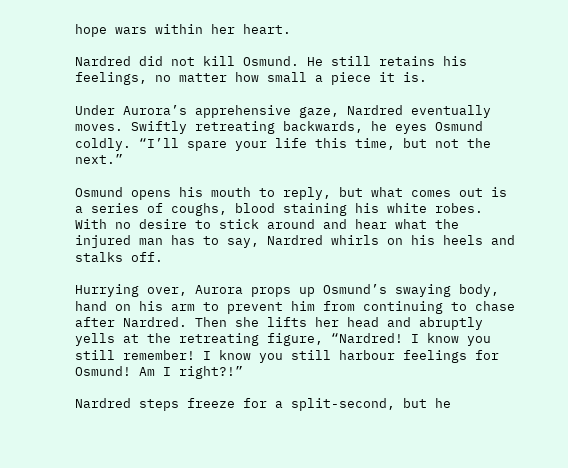hope wars within her heart.

Nardred did not kill Osmund. He still retains his feelings, no matter how small a piece it is.

Under Aurora’s apprehensive gaze, Nardred eventually moves. Swiftly retreating backwards, he eyes Osmund coldly. “I’ll spare your life this time, but not the next.”

Osmund opens his mouth to reply, but what comes out is a series of coughs, blood staining his white robes. With no desire to stick around and hear what the injured man has to say, Nardred whirls on his heels and stalks off.

Hurrying over, Aurora props up Osmund’s swaying body, hand on his arm to prevent him from continuing to chase after Nardred. Then she lifts her head and abruptly yells at the retreating figure, “Nardred! I know you still remember! I know you still harbour feelings for Osmund! Am I right?!”

Nardred steps freeze for a split-second, but he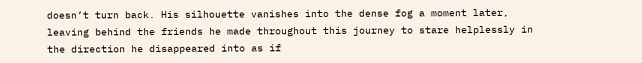doesn’t turn back. His silhouette vanishes into the dense fog a moment later, leaving behind the friends he made throughout this journey to stare helplessly in the direction he disappeared into as if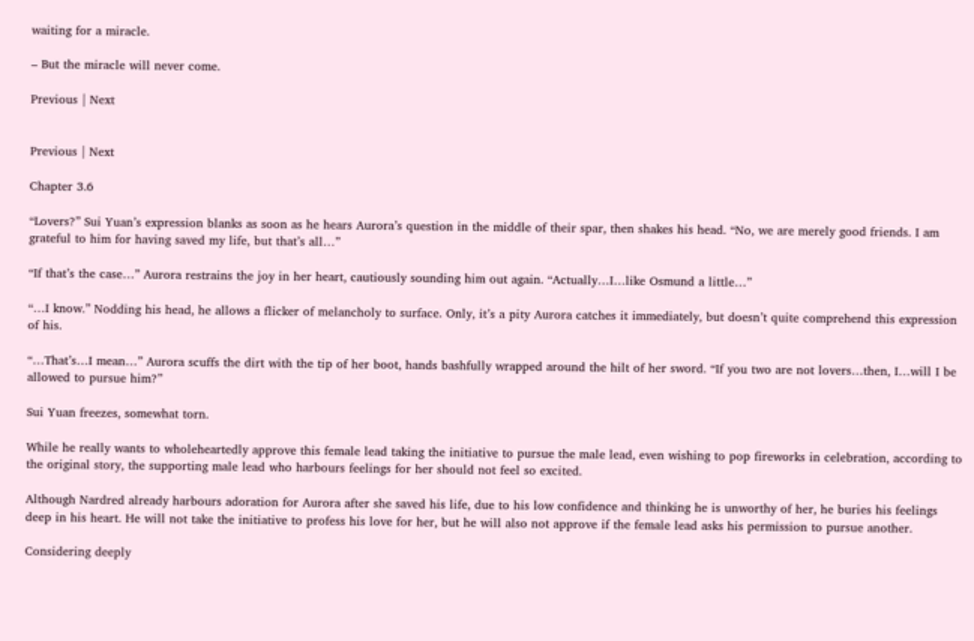waiting for a miracle.

– But the miracle will never come.

Previous | Next


Previous | Next

Chapter 3.6

“Lovers?” Sui Yuan’s expression blanks as soon as he hears Aurora’s question in the middle of their spar, then shakes his head. “No, we are merely good friends. I am grateful to him for having saved my life, but that’s all…”

“If that’s the case…” Aurora restrains the joy in her heart, cautiously sounding him out again. “Actually…I…like Osmund a little…”

“…I know.” Nodding his head, he allows a flicker of melancholy to surface. Only, it’s a pity Aurora catches it immediately, but doesn’t quite comprehend this expression of his.

“…That’s…I mean…” Aurora scuffs the dirt with the tip of her boot, hands bashfully wrapped around the hilt of her sword. “If you two are not lovers…then, I…will I be allowed to pursue him?”

Sui Yuan freezes, somewhat torn.

While he really wants to wholeheartedly approve this female lead taking the initiative to pursue the male lead, even wishing to pop fireworks in celebration, according to the original story, the supporting male lead who harbours feelings for her should not feel so excited.

Although Nardred already harbours adoration for Aurora after she saved his life, due to his low confidence and thinking he is unworthy of her, he buries his feelings deep in his heart. He will not take the initiative to profess his love for her, but he will also not approve if the female lead asks his permission to pursue another.

Considering deeply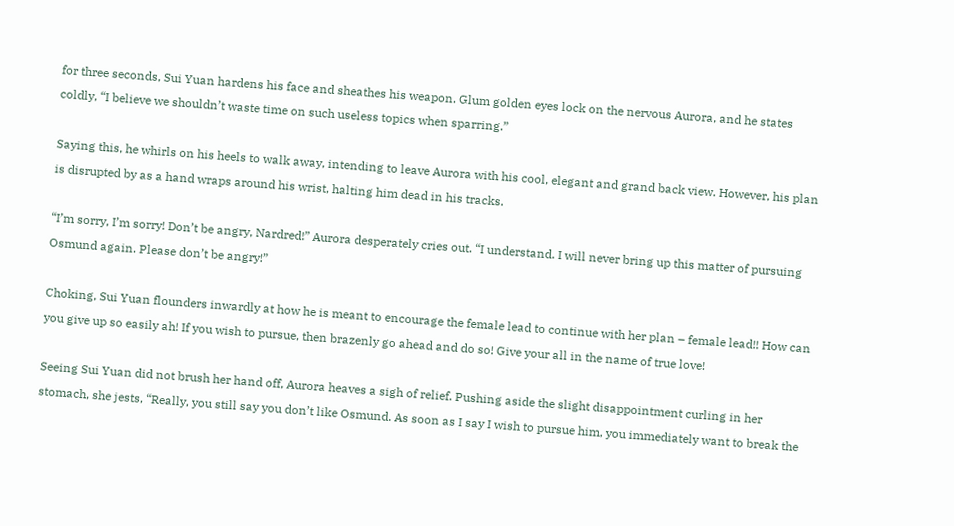for three seconds, Sui Yuan hardens his face and sheathes his weapon. Glum golden eyes lock on the nervous Aurora, and he states coldly, “I believe we shouldn’t waste time on such useless topics when sparring.”

Saying this, he whirls on his heels to walk away, intending to leave Aurora with his cool, elegant and grand back view. However, his plan is disrupted by as a hand wraps around his wrist, halting him dead in his tracks.

“I’m sorry, I’m sorry! Don’t be angry, Nardred!” Aurora desperately cries out. “I understand. I will never bring up this matter of pursuing Osmund again. Please don’t be angry!”

Choking, Sui Yuan flounders inwardly at how he is meant to encourage the female lead to continue with her plan – female lead!! How can you give up so easily ah! If you wish to pursue, then brazenly go ahead and do so! Give your all in the name of true love!

Seeing Sui Yuan did not brush her hand off, Aurora heaves a sigh of relief. Pushing aside the slight disappointment curling in her stomach, she jests, “Really, you still say you don’t like Osmund. As soon as I say I wish to pursue him, you immediately want to break the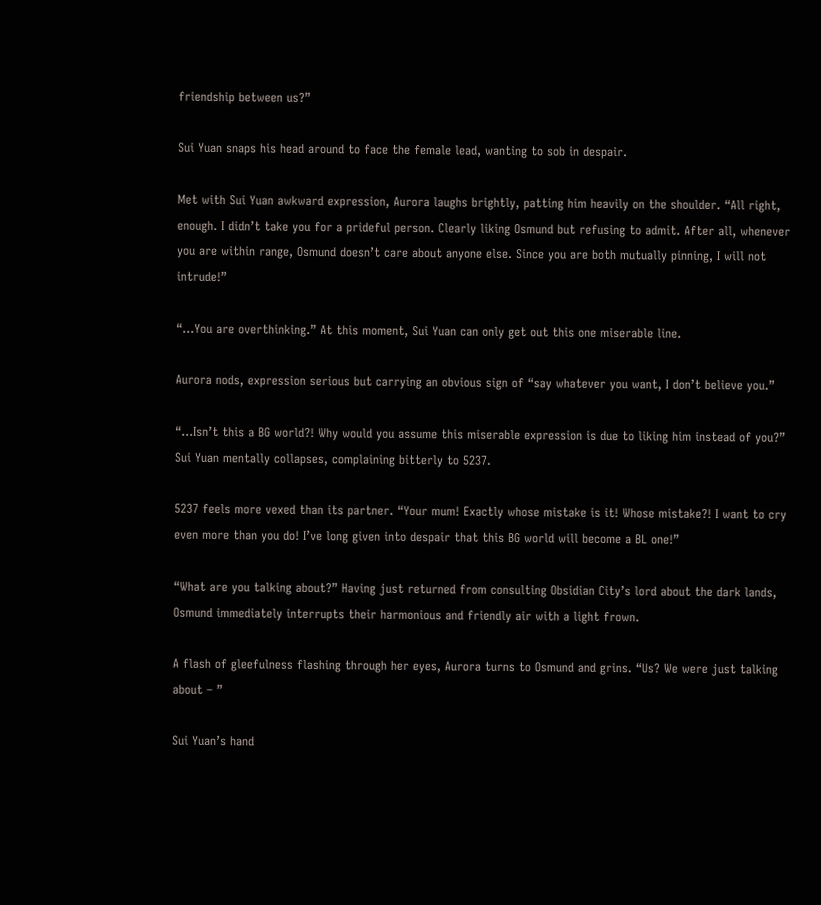friendship between us?”

Sui Yuan snaps his head around to face the female lead, wanting to sob in despair.

Met with Sui Yuan awkward expression, Aurora laughs brightly, patting him heavily on the shoulder. “All right, enough. I didn’t take you for a prideful person. Clearly liking Osmund but refusing to admit. After all, whenever you are within range, Osmund doesn’t care about anyone else. Since you are both mutually pinning, I will not intrude!”

“…You are overthinking.” At this moment, Sui Yuan can only get out this one miserable line.

Aurora nods, expression serious but carrying an obvious sign of “say whatever you want, I don’t believe you.”

“…Isn’t this a BG world?! Why would you assume this miserable expression is due to liking him instead of you?” Sui Yuan mentally collapses, complaining bitterly to 5237.

5237 feels more vexed than its partner. “Your mum! Exactly whose mistake is it! Whose mistake?! I want to cry even more than you do! I’ve long given into despair that this BG world will become a BL one!”

“What are you talking about?” Having just returned from consulting Obsidian City’s lord about the dark lands, Osmund immediately interrupts their harmonious and friendly air with a light frown.

A flash of gleefulness flashing through her eyes, Aurora turns to Osmund and grins. “Us? We were just talking about – ”

Sui Yuan’s hand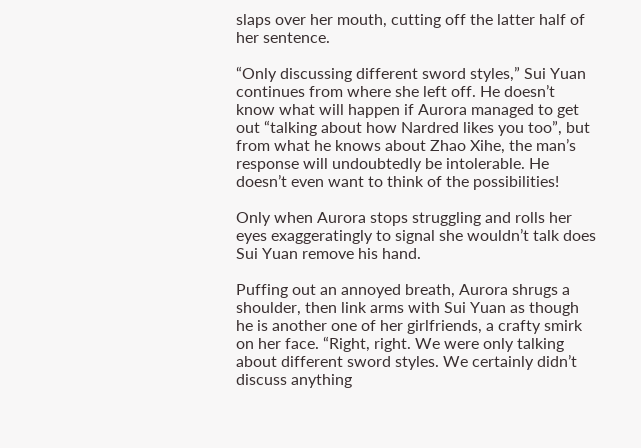slaps over her mouth, cutting off the latter half of her sentence.

“Only discussing different sword styles,” Sui Yuan continues from where she left off. He doesn’t know what will happen if Aurora managed to get out “talking about how Nardred likes you too”, but from what he knows about Zhao Xihe, the man’s response will undoubtedly be intolerable. He doesn’t even want to think of the possibilities!

Only when Aurora stops struggling and rolls her eyes exaggeratingly to signal she wouldn’t talk does Sui Yuan remove his hand.

Puffing out an annoyed breath, Aurora shrugs a shoulder, then link arms with Sui Yuan as though he is another one of her girlfriends, a crafty smirk on her face. “Right, right. We were only talking about different sword styles. We certainly didn’t discuss anything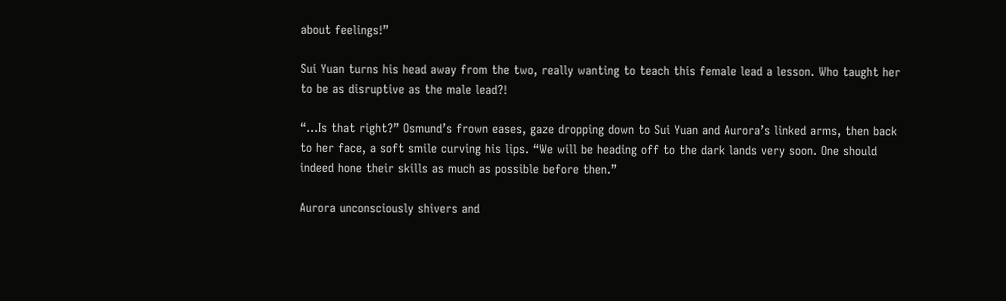about feelings!”

Sui Yuan turns his head away from the two, really wanting to teach this female lead a lesson. Who taught her to be as disruptive as the male lead?!

“…Is that right?” Osmund’s frown eases, gaze dropping down to Sui Yuan and Aurora’s linked arms, then back to her face, a soft smile curving his lips. “We will be heading off to the dark lands very soon. One should indeed hone their skills as much as possible before then.”

Aurora unconsciously shivers and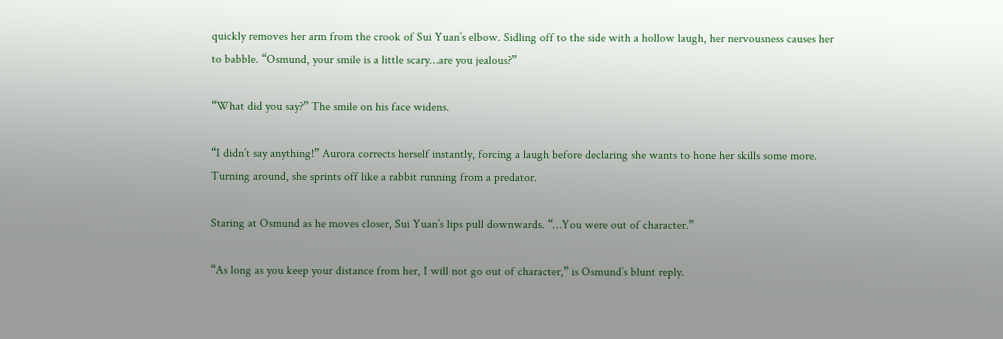quickly removes her arm from the crook of Sui Yuan’s elbow. Sidling off to the side with a hollow laugh, her nervousness causes her to babble. “Osmund, your smile is a little scary…are you jealous?”

“What did you say?” The smile on his face widens.

“I didn’t say anything!” Aurora corrects herself instantly, forcing a laugh before declaring she wants to hone her skills some more. Turning around, she sprints off like a rabbit running from a predator.

Staring at Osmund as he moves closer, Sui Yuan’s lips pull downwards. “…You were out of character.”

“As long as you keep your distance from her, I will not go out of character,” is Osmund’s blunt reply.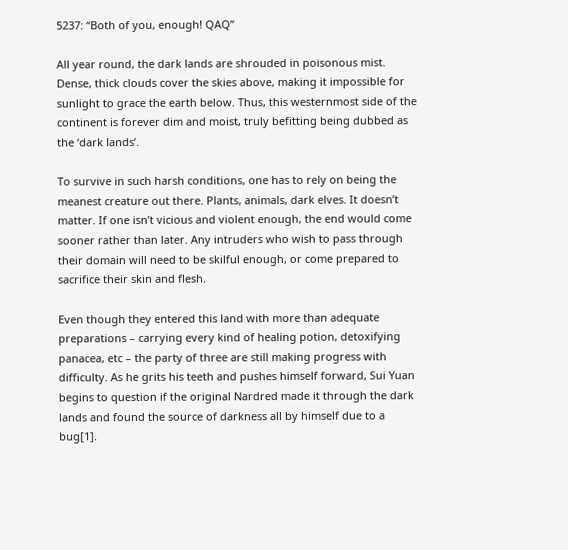5237: “Both of you, enough! QAQ”

All year round, the dark lands are shrouded in poisonous mist. Dense, thick clouds cover the skies above, making it impossible for sunlight to grace the earth below. Thus, this westernmost side of the continent is forever dim and moist, truly befitting being dubbed as the ‘dark lands’.

To survive in such harsh conditions, one has to rely on being the meanest creature out there. Plants, animals, dark elves. It doesn’t matter. If one isn’t vicious and violent enough, the end would come sooner rather than later. Any intruders who wish to pass through their domain will need to be skilful enough, or come prepared to sacrifice their skin and flesh.

Even though they entered this land with more than adequate preparations – carrying every kind of healing potion, detoxifying panacea, etc – the party of three are still making progress with difficulty. As he grits his teeth and pushes himself forward, Sui Yuan begins to question if the original Nardred made it through the dark lands and found the source of darkness all by himself due to a bug[1].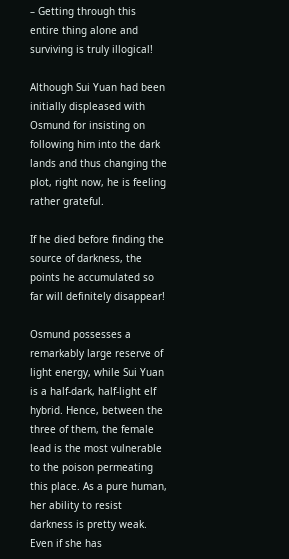– Getting through this entire thing alone and surviving is truly illogical!

Although Sui Yuan had been initially displeased with Osmund for insisting on following him into the dark lands and thus changing the plot, right now, he is feeling rather grateful.

If he died before finding the source of darkness, the points he accumulated so far will definitely disappear!

Osmund possesses a remarkably large reserve of light energy, while Sui Yuan is a half-dark, half-light elf hybrid. Hence, between the three of them, the female lead is the most vulnerable to the poison permeating this place. As a pure human, her ability to resist darkness is pretty weak. Even if she has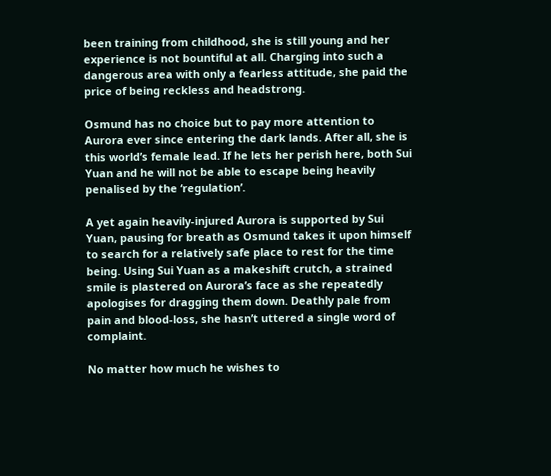been training from childhood, she is still young and her experience is not bountiful at all. Charging into such a dangerous area with only a fearless attitude, she paid the price of being reckless and headstrong.

Osmund has no choice but to pay more attention to Aurora ever since entering the dark lands. After all, she is this world’s female lead. If he lets her perish here, both Sui Yuan and he will not be able to escape being heavily penalised by the ‘regulation’.

A yet again heavily-injured Aurora is supported by Sui Yuan, pausing for breath as Osmund takes it upon himself to search for a relatively safe place to rest for the time being. Using Sui Yuan as a makeshift crutch, a strained smile is plastered on Aurora’s face as she repeatedly apologises for dragging them down. Deathly pale from pain and blood-loss, she hasn’t uttered a single word of complaint.

No matter how much he wishes to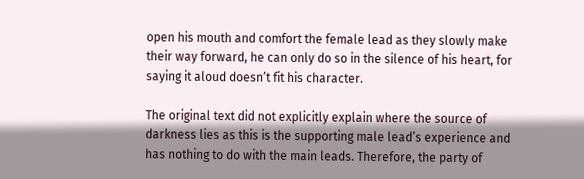open his mouth and comfort the female lead as they slowly make their way forward, he can only do so in the silence of his heart, for saying it aloud doesn’t fit his character.

The original text did not explicitly explain where the source of darkness lies as this is the supporting male lead’s experience and has nothing to do with the main leads. Therefore, the party of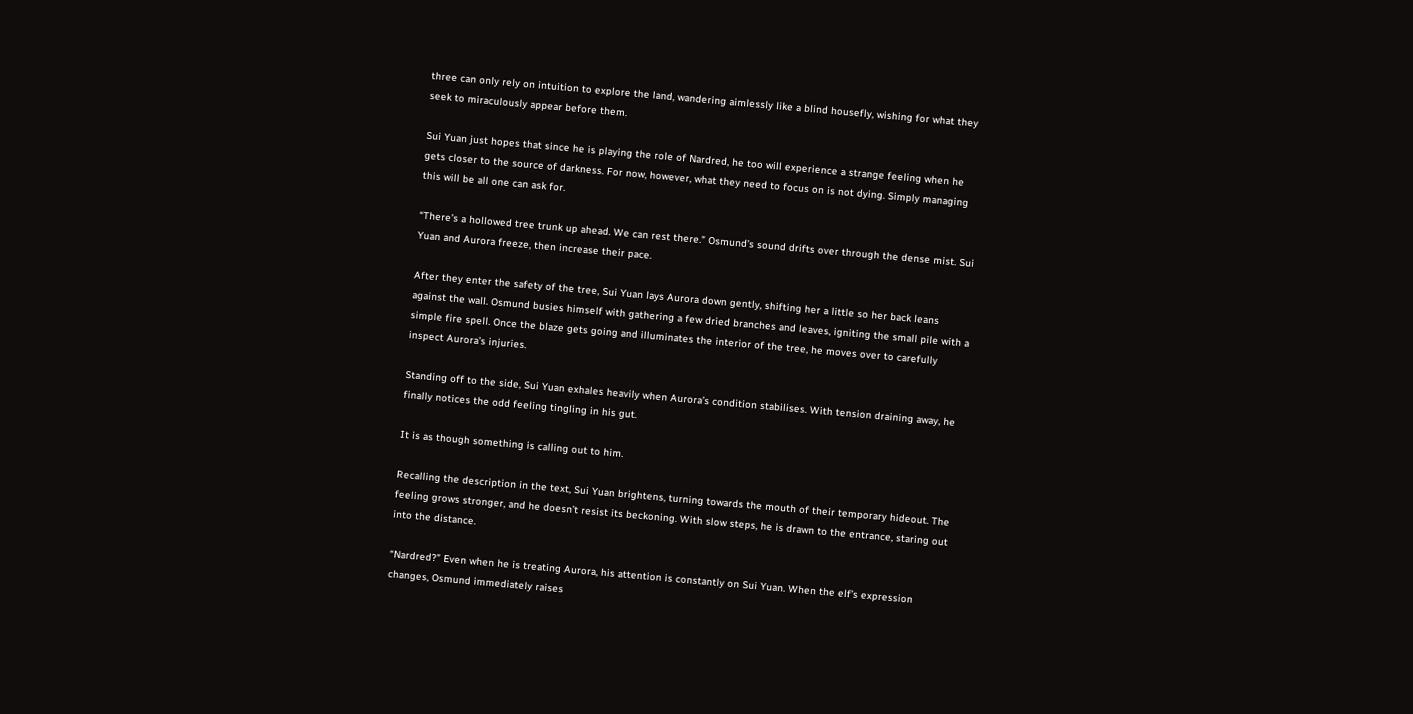three can only rely on intuition to explore the land, wandering aimlessly like a blind housefly, wishing for what they seek to miraculously appear before them.

Sui Yuan just hopes that since he is playing the role of Nardred, he too will experience a strange feeling when he gets closer to the source of darkness. For now, however, what they need to focus on is not dying. Simply managing this will be all one can ask for.

“There’s a hollowed tree trunk up ahead. We can rest there.” Osmund’s sound drifts over through the dense mist. Sui Yuan and Aurora freeze, then increase their pace.

After they enter the safety of the tree, Sui Yuan lays Aurora down gently, shifting her a little so her back leans against the wall. Osmund busies himself with gathering a few dried branches and leaves, igniting the small pile with a simple fire spell. Once the blaze gets going and illuminates the interior of the tree, he moves over to carefully inspect Aurora’s injuries.

Standing off to the side, Sui Yuan exhales heavily when Aurora’s condition stabilises. With tension draining away, he finally notices the odd feeling tingling in his gut.

It is as though something is calling out to him.

Recalling the description in the text, Sui Yuan brightens, turning towards the mouth of their temporary hideout. The feeling grows stronger, and he doesn’t resist its beckoning. With slow steps, he is drawn to the entrance, staring out into the distance.

“Nardred?” Even when he is treating Aurora, his attention is constantly on Sui Yuan. When the elf’s expression changes, Osmund immediately raises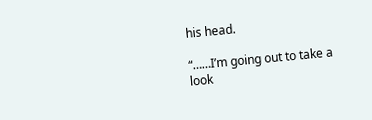his head.

“……I’m going out to take a look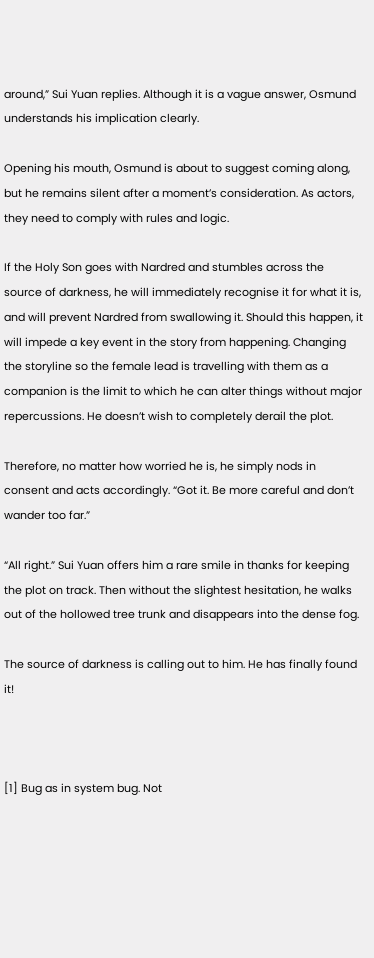around,” Sui Yuan replies. Although it is a vague answer, Osmund understands his implication clearly.

Opening his mouth, Osmund is about to suggest coming along, but he remains silent after a moment’s consideration. As actors, they need to comply with rules and logic.

If the Holy Son goes with Nardred and stumbles across the source of darkness, he will immediately recognise it for what it is, and will prevent Nardred from swallowing it. Should this happen, it will impede a key event in the story from happening. Changing the storyline so the female lead is travelling with them as a companion is the limit to which he can alter things without major repercussions. He doesn’t wish to completely derail the plot.

Therefore, no matter how worried he is, he simply nods in consent and acts accordingly. “Got it. Be more careful and don’t wander too far.”

“All right.” Sui Yuan offers him a rare smile in thanks for keeping the plot on track. Then without the slightest hesitation, he walks out of the hollowed tree trunk and disappears into the dense fog.

The source of darkness is calling out to him. He has finally found it!



[1] Bug as in system bug. Not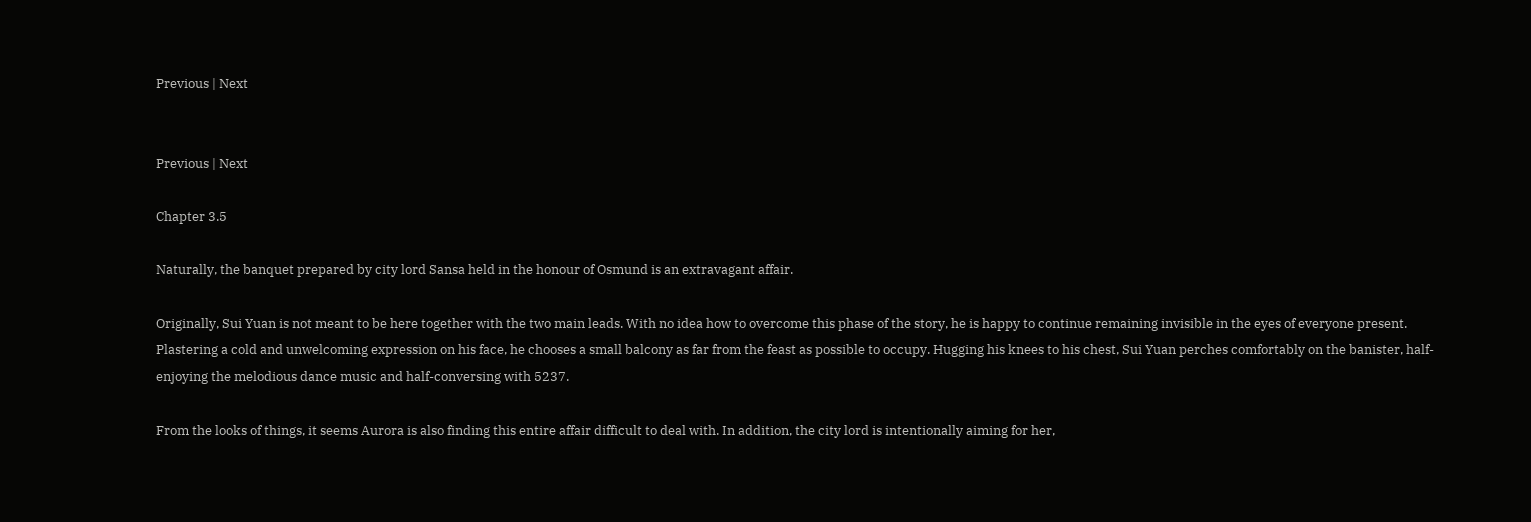Previous | Next


Previous | Next

Chapter 3.5

Naturally, the banquet prepared by city lord Sansa held in the honour of Osmund is an extravagant affair.

Originally, Sui Yuan is not meant to be here together with the two main leads. With no idea how to overcome this phase of the story, he is happy to continue remaining invisible in the eyes of everyone present. Plastering a cold and unwelcoming expression on his face, he chooses a small balcony as far from the feast as possible to occupy. Hugging his knees to his chest, Sui Yuan perches comfortably on the banister, half-enjoying the melodious dance music and half-conversing with 5237.

From the looks of things, it seems Aurora is also finding this entire affair difficult to deal with. In addition, the city lord is intentionally aiming for her,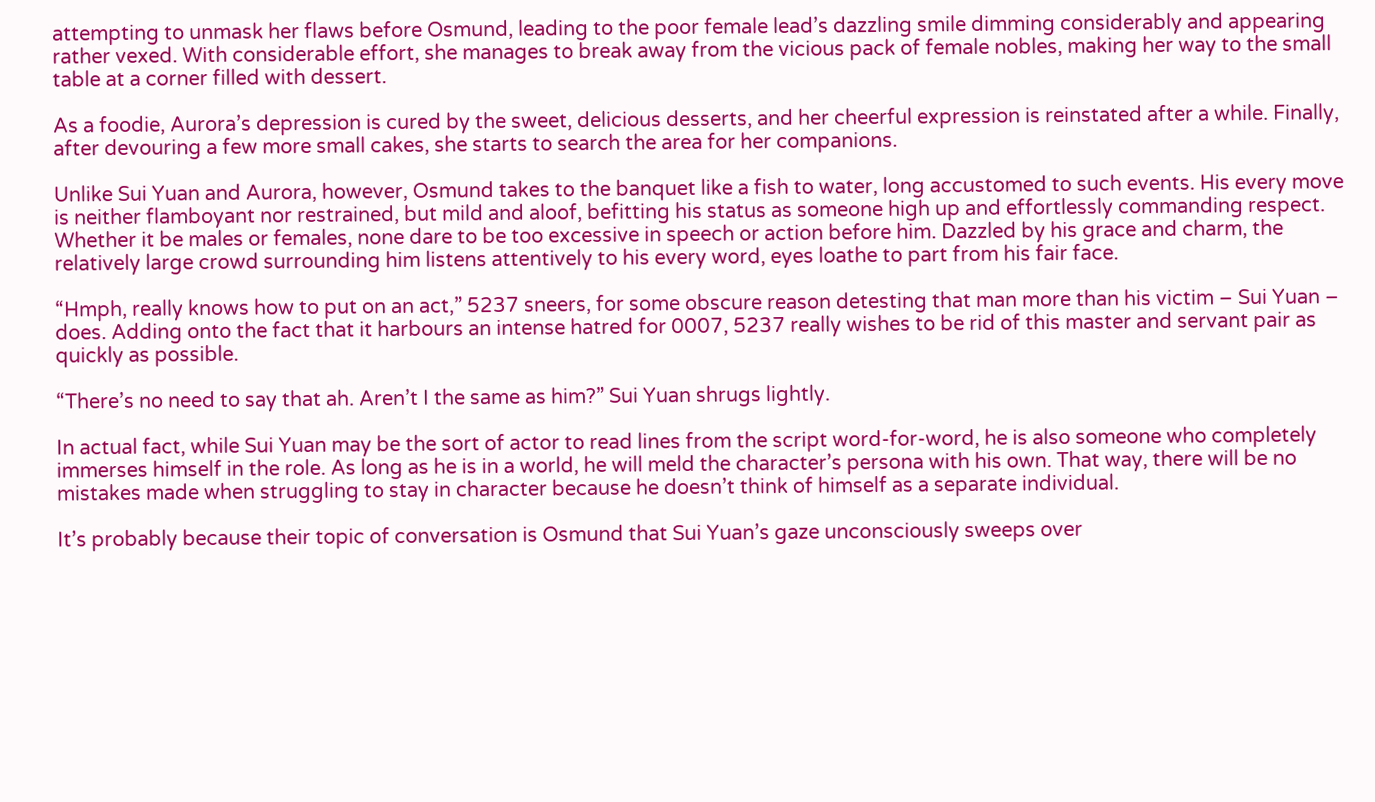attempting to unmask her flaws before Osmund, leading to the poor female lead’s dazzling smile dimming considerably and appearing rather vexed. With considerable effort, she manages to break away from the vicious pack of female nobles, making her way to the small table at a corner filled with dessert.

As a foodie, Aurora’s depression is cured by the sweet, delicious desserts, and her cheerful expression is reinstated after a while. Finally, after devouring a few more small cakes, she starts to search the area for her companions.

Unlike Sui Yuan and Aurora, however, Osmund takes to the banquet like a fish to water, long accustomed to such events. His every move is neither flamboyant nor restrained, but mild and aloof, befitting his status as someone high up and effortlessly commanding respect. Whether it be males or females, none dare to be too excessive in speech or action before him. Dazzled by his grace and charm, the relatively large crowd surrounding him listens attentively to his every word, eyes loathe to part from his fair face.

“Hmph, really knows how to put on an act,” 5237 sneers, for some obscure reason detesting that man more than his victim – Sui Yuan – does. Adding onto the fact that it harbours an intense hatred for 0007, 5237 really wishes to be rid of this master and servant pair as quickly as possible.

“There’s no need to say that ah. Aren’t I the same as him?” Sui Yuan shrugs lightly.

In actual fact, while Sui Yuan may be the sort of actor to read lines from the script word-for-word, he is also someone who completely immerses himself in the role. As long as he is in a world, he will meld the character’s persona with his own. That way, there will be no mistakes made when struggling to stay in character because he doesn’t think of himself as a separate individual.

It’s probably because their topic of conversation is Osmund that Sui Yuan’s gaze unconsciously sweeps over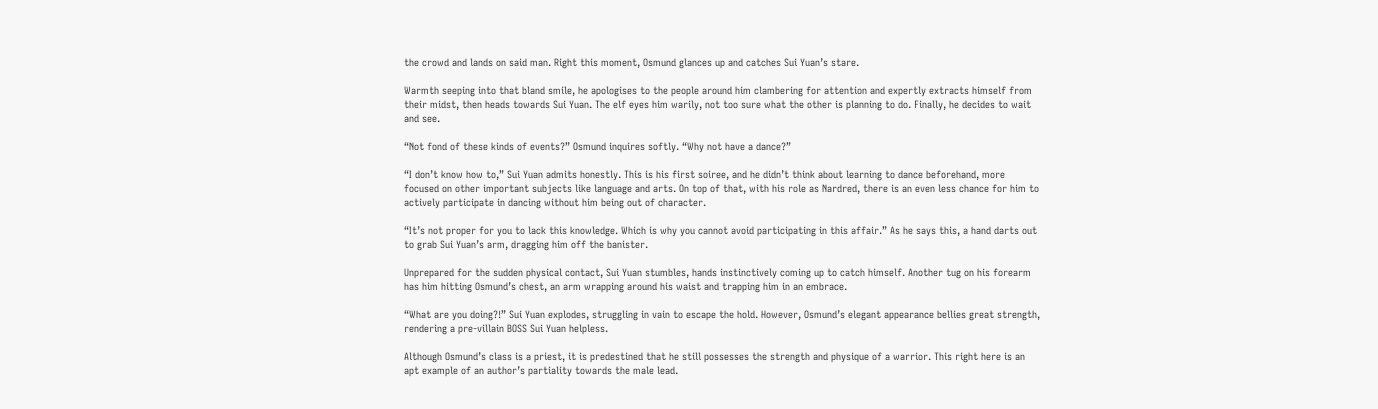the crowd and lands on said man. Right this moment, Osmund glances up and catches Sui Yuan’s stare.

Warmth seeping into that bland smile, he apologises to the people around him clambering for attention and expertly extracts himself from their midst, then heads towards Sui Yuan. The elf eyes him warily, not too sure what the other is planning to do. Finally, he decides to wait and see.

“Not fond of these kinds of events?” Osmund inquires softly. “Why not have a dance?”

“I don’t know how to,” Sui Yuan admits honestly. This is his first soiree, and he didn’t think about learning to dance beforehand, more focused on other important subjects like language and arts. On top of that, with his role as Nardred, there is an even less chance for him to actively participate in dancing without him being out of character.

“It’s not proper for you to lack this knowledge. Which is why you cannot avoid participating in this affair.” As he says this, a hand darts out to grab Sui Yuan’s arm, dragging him off the banister.

Unprepared for the sudden physical contact, Sui Yuan stumbles, hands instinctively coming up to catch himself. Another tug on his forearm has him hitting Osmund’s chest, an arm wrapping around his waist and trapping him in an embrace.

“What are you doing?!” Sui Yuan explodes, struggling in vain to escape the hold. However, Osmund’s elegant appearance bellies great strength, rendering a pre-villain BOSS Sui Yuan helpless.

Although Osmund’s class is a priest, it is predestined that he still possesses the strength and physique of a warrior. This right here is an apt example of an author’s partiality towards the male lead.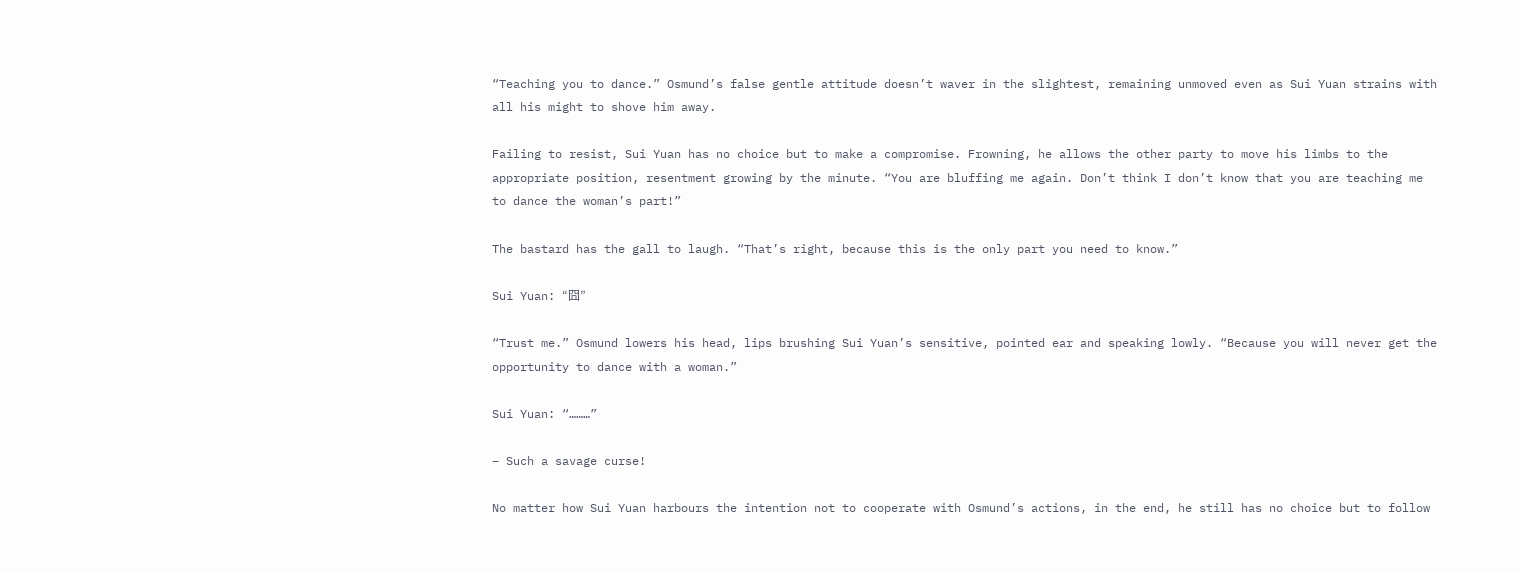“Teaching you to dance.” Osmund’s false gentle attitude doesn’t waver in the slightest, remaining unmoved even as Sui Yuan strains with all his might to shove him away.

Failing to resist, Sui Yuan has no choice but to make a compromise. Frowning, he allows the other party to move his limbs to the appropriate position, resentment growing by the minute. “You are bluffing me again. Don’t think I don’t know that you are teaching me to dance the woman’s part!”

The bastard has the gall to laugh. “That’s right, because this is the only part you need to know.”

Sui Yuan: “囧”

“Trust me.” Osmund lowers his head, lips brushing Sui Yuan’s sensitive, pointed ear and speaking lowly. “Because you will never get the opportunity to dance with a woman.”

Sui Yuan: “………”

– Such a savage curse!

No matter how Sui Yuan harbours the intention not to cooperate with Osmund’s actions, in the end, he still has no choice but to follow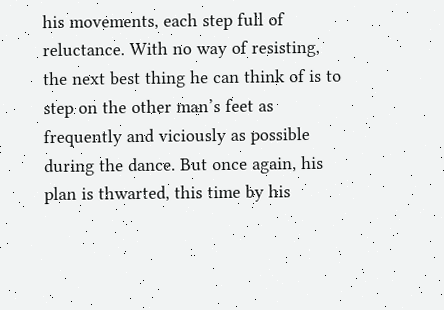his movements, each step full of reluctance. With no way of resisting, the next best thing he can think of is to step on the other man’s feet as frequently and viciously as possible during the dance. But once again, his plan is thwarted, this time by his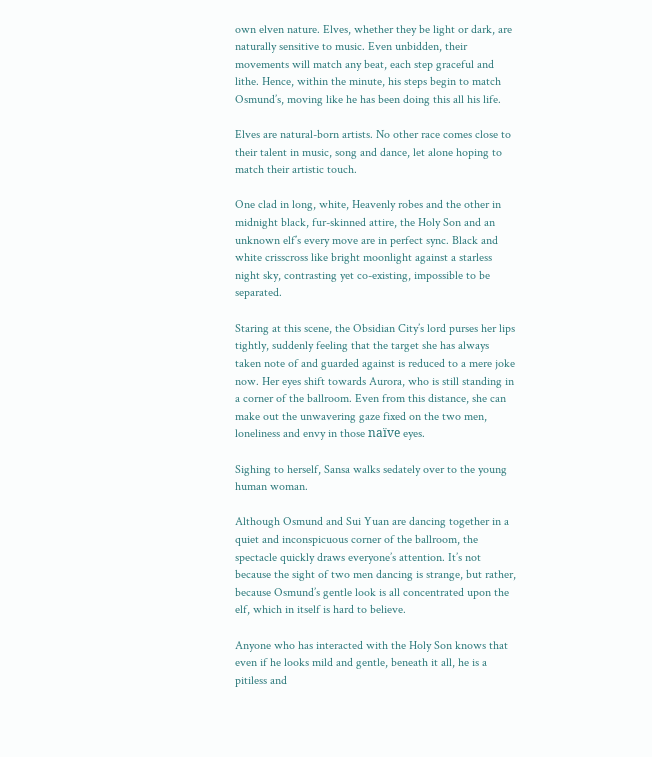own elven nature. Elves, whether they be light or dark, are naturally sensitive to music. Even unbidden, their movements will match any beat, each step graceful and lithe. Hence, within the minute, his steps begin to match Osmund’s, moving like he has been doing this all his life.

Elves are natural-born artists. No other race comes close to their talent in music, song and dance, let alone hoping to match their artistic touch.

One clad in long, white, Heavenly robes and the other in midnight black, fur-skinned attire, the Holy Son and an unknown elf’s every move are in perfect sync. Black and white crisscross like bright moonlight against a starless night sky, contrasting yet co-existing, impossible to be separated.

Staring at this scene, the Obsidian City’s lord purses her lips tightly, suddenly feeling that the target she has always taken note of and guarded against is reduced to a mere joke now. Her eyes shift towards Aurora, who is still standing in a corner of the ballroom. Even from this distance, she can make out the unwavering gaze fixed on the two men, loneliness and envy in those naïve eyes.

Sighing to herself, Sansa walks sedately over to the young human woman.

Although Osmund and Sui Yuan are dancing together in a quiet and inconspicuous corner of the ballroom, the spectacle quickly draws everyone’s attention. It’s not because the sight of two men dancing is strange, but rather, because Osmund’s gentle look is all concentrated upon the elf, which in itself is hard to believe.

Anyone who has interacted with the Holy Son knows that even if he looks mild and gentle, beneath it all, he is a pitiless and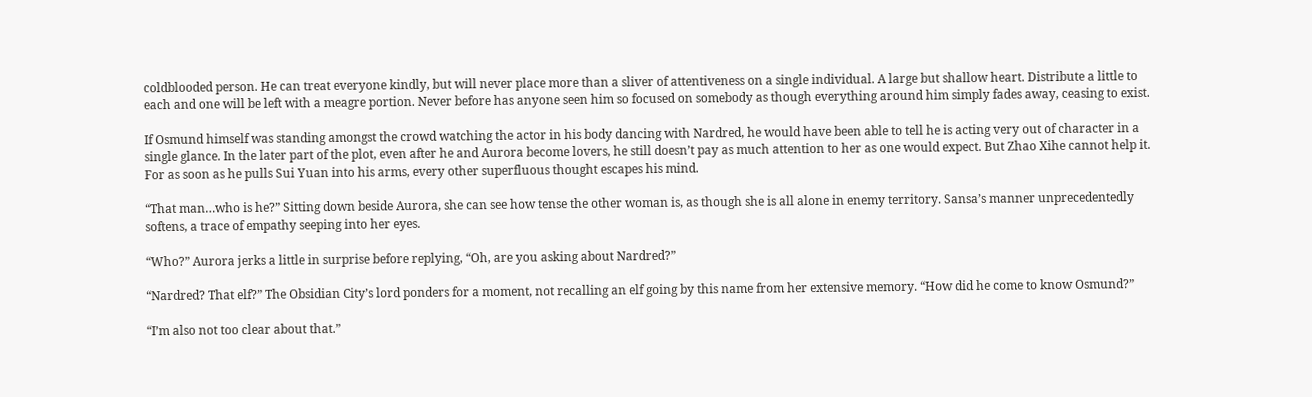coldblooded person. He can treat everyone kindly, but will never place more than a sliver of attentiveness on a single individual. A large but shallow heart. Distribute a little to each and one will be left with a meagre portion. Never before has anyone seen him so focused on somebody as though everything around him simply fades away, ceasing to exist.

If Osmund himself was standing amongst the crowd watching the actor in his body dancing with Nardred, he would have been able to tell he is acting very out of character in a single glance. In the later part of the plot, even after he and Aurora become lovers, he still doesn’t pay as much attention to her as one would expect. But Zhao Xihe cannot help it. For as soon as he pulls Sui Yuan into his arms, every other superfluous thought escapes his mind.

“That man…who is he?” Sitting down beside Aurora, she can see how tense the other woman is, as though she is all alone in enemy territory. Sansa’s manner unprecedentedly softens, a trace of empathy seeping into her eyes.

“Who?” Aurora jerks a little in surprise before replying, “Oh, are you asking about Nardred?”

“Nardred? That elf?” The Obsidian City’s lord ponders for a moment, not recalling an elf going by this name from her extensive memory. “How did he come to know Osmund?”

“I’m also not too clear about that.”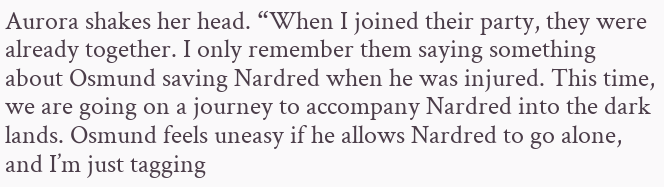Aurora shakes her head. “When I joined their party, they were already together. I only remember them saying something about Osmund saving Nardred when he was injured. This time, we are going on a journey to accompany Nardred into the dark lands. Osmund feels uneasy if he allows Nardred to go alone, and I’m just tagging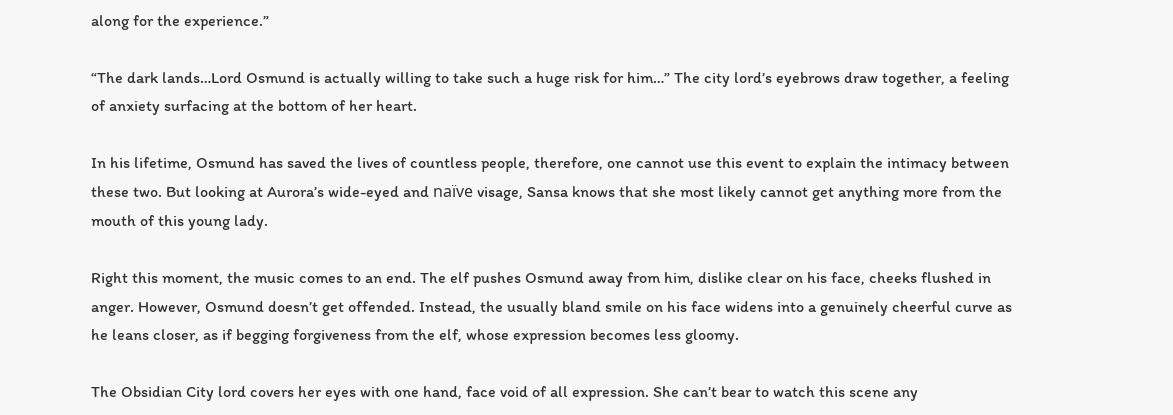along for the experience.”

“The dark lands…Lord Osmund is actually willing to take such a huge risk for him…” The city lord’s eyebrows draw together, a feeling of anxiety surfacing at the bottom of her heart.

In his lifetime, Osmund has saved the lives of countless people, therefore, one cannot use this event to explain the intimacy between these two. But looking at Aurora’s wide-eyed and naïve visage, Sansa knows that she most likely cannot get anything more from the mouth of this young lady.

Right this moment, the music comes to an end. The elf pushes Osmund away from him, dislike clear on his face, cheeks flushed in anger. However, Osmund doesn’t get offended. Instead, the usually bland smile on his face widens into a genuinely cheerful curve as he leans closer, as if begging forgiveness from the elf, whose expression becomes less gloomy.

The Obsidian City lord covers her eyes with one hand, face void of all expression. She can’t bear to watch this scene any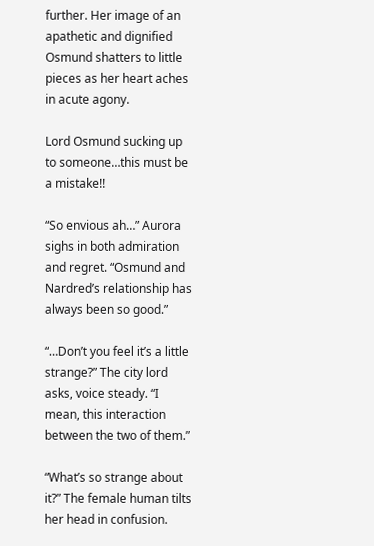further. Her image of an apathetic and dignified Osmund shatters to little pieces as her heart aches in acute agony.

Lord Osmund sucking up to someone…this must be a mistake!!

“So envious ah…” Aurora sighs in both admiration and regret. “Osmund and Nardred’s relationship has always been so good.”

“…Don’t you feel it’s a little strange?” The city lord asks, voice steady. “I mean, this interaction between the two of them.”

“What’s so strange about it?” The female human tilts her head in confusion.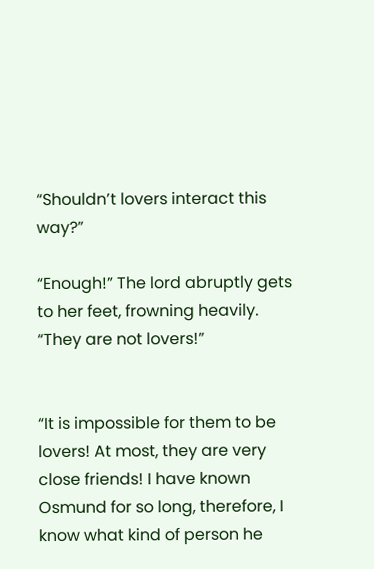“Shouldn’t lovers interact this way?”

“Enough!” The lord abruptly gets to her feet, frowning heavily. “They are not lovers!”


“It is impossible for them to be lovers! At most, they are very close friends! I have known Osmund for so long, therefore, I know what kind of person he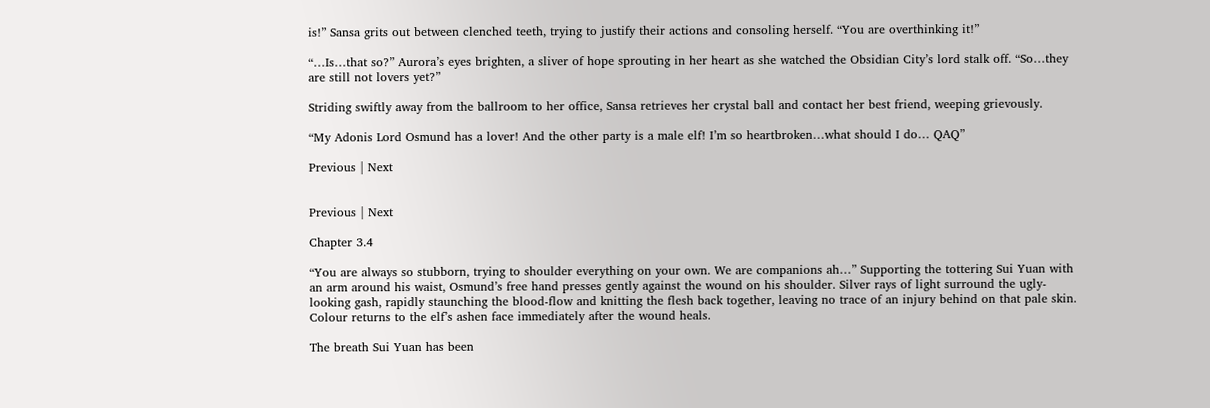is!” Sansa grits out between clenched teeth, trying to justify their actions and consoling herself. “You are overthinking it!”

“…Is…that so?” Aurora’s eyes brighten, a sliver of hope sprouting in her heart as she watched the Obsidian City’s lord stalk off. “So…they are still not lovers yet?”

Striding swiftly away from the ballroom to her office, Sansa retrieves her crystal ball and contact her best friend, weeping grievously.

“My Adonis Lord Osmund has a lover! And the other party is a male elf! I’m so heartbroken…what should I do… QAQ”

Previous | Next


Previous | Next

Chapter 3.4

“You are always so stubborn, trying to shoulder everything on your own. We are companions ah…” Supporting the tottering Sui Yuan with an arm around his waist, Osmund’s free hand presses gently against the wound on his shoulder. Silver rays of light surround the ugly-looking gash, rapidly staunching the blood-flow and knitting the flesh back together, leaving no trace of an injury behind on that pale skin. Colour returns to the elf’s ashen face immediately after the wound heals.

The breath Sui Yuan has been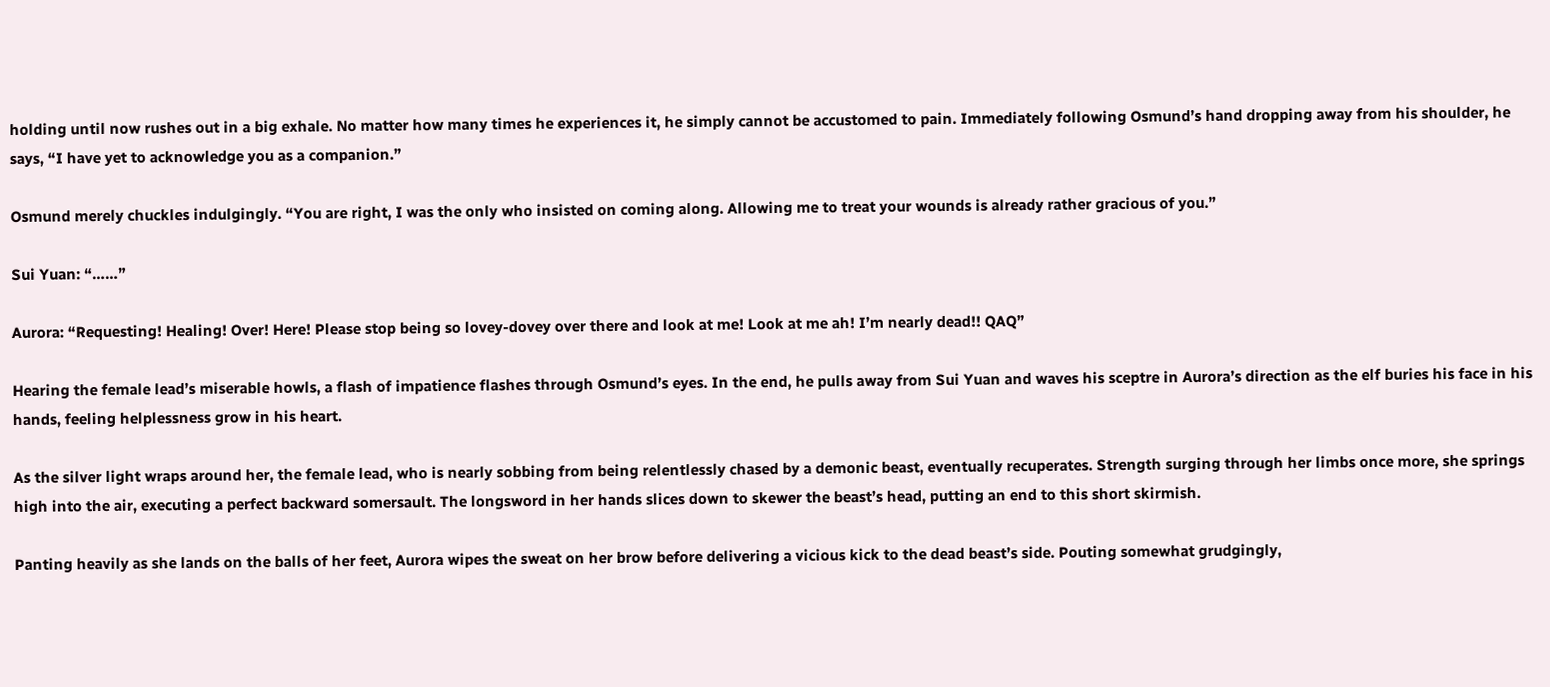holding until now rushes out in a big exhale. No matter how many times he experiences it, he simply cannot be accustomed to pain. Immediately following Osmund’s hand dropping away from his shoulder, he says, “I have yet to acknowledge you as a companion.”

Osmund merely chuckles indulgingly. “You are right, I was the only who insisted on coming along. Allowing me to treat your wounds is already rather gracious of you.”

Sui Yuan: “……”

Aurora: “Requesting! Healing! Over! Here! Please stop being so lovey-dovey over there and look at me! Look at me ah! I’m nearly dead!! QAQ”

Hearing the female lead’s miserable howls, a flash of impatience flashes through Osmund’s eyes. In the end, he pulls away from Sui Yuan and waves his sceptre in Aurora’s direction as the elf buries his face in his hands, feeling helplessness grow in his heart.

As the silver light wraps around her, the female lead, who is nearly sobbing from being relentlessly chased by a demonic beast, eventually recuperates. Strength surging through her limbs once more, she springs high into the air, executing a perfect backward somersault. The longsword in her hands slices down to skewer the beast’s head, putting an end to this short skirmish.

Panting heavily as she lands on the balls of her feet, Aurora wipes the sweat on her brow before delivering a vicious kick to the dead beast’s side. Pouting somewhat grudgingly,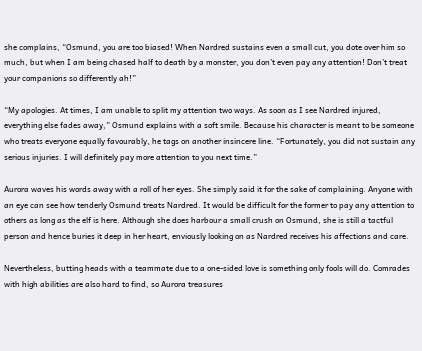she complains, “Osmund, you are too biased! When Nardred sustains even a small cut, you dote over him so much, but when I am being chased half to death by a monster, you don’t even pay any attention! Don’t treat your companions so differently ah!”

“My apologies. At times, I am unable to split my attention two ways. As soon as I see Nardred injured, everything else fades away,” Osmund explains with a soft smile. Because his character is meant to be someone who treats everyone equally favourably, he tags on another insincere line. “Fortunately, you did not sustain any serious injuries. I will definitely pay more attention to you next time.”

Aurora waves his words away with a roll of her eyes. She simply said it for the sake of complaining. Anyone with an eye can see how tenderly Osmund treats Nardred. It would be difficult for the former to pay any attention to others as long as the elf is here. Although she does harbour a small crush on Osmund, she is still a tactful person and hence buries it deep in her heart, enviously looking on as Nardred receives his affections and care.

Nevertheless, butting heads with a teammate due to a one-sided love is something only fools will do. Comrades with high abilities are also hard to find, so Aurora treasures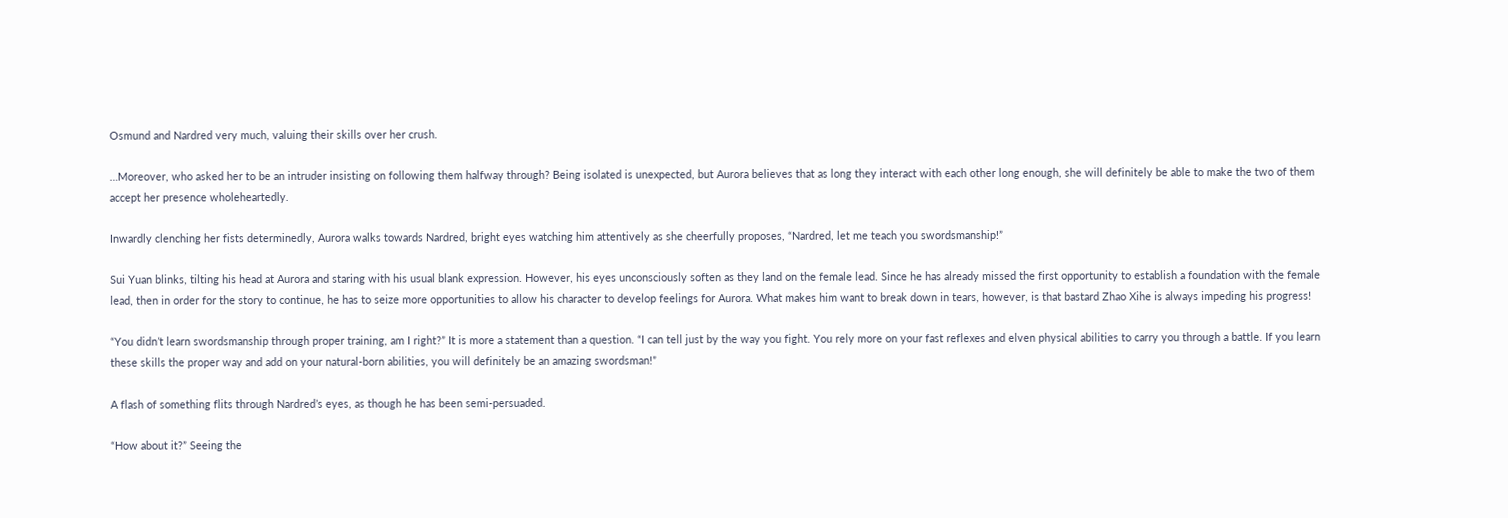Osmund and Nardred very much, valuing their skills over her crush.

…Moreover, who asked her to be an intruder insisting on following them halfway through? Being isolated is unexpected, but Aurora believes that as long they interact with each other long enough, she will definitely be able to make the two of them accept her presence wholeheartedly.

Inwardly clenching her fists determinedly, Aurora walks towards Nardred, bright eyes watching him attentively as she cheerfully proposes, “Nardred, let me teach you swordsmanship!”

Sui Yuan blinks, tilting his head at Aurora and staring with his usual blank expression. However, his eyes unconsciously soften as they land on the female lead. Since he has already missed the first opportunity to establish a foundation with the female lead, then in order for the story to continue, he has to seize more opportunities to allow his character to develop feelings for Aurora. What makes him want to break down in tears, however, is that bastard Zhao Xihe is always impeding his progress!

“You didn’t learn swordsmanship through proper training, am I right?” It is more a statement than a question. “I can tell just by the way you fight. You rely more on your fast reflexes and elven physical abilities to carry you through a battle. If you learn these skills the proper way and add on your natural-born abilities, you will definitely be an amazing swordsman!”

A flash of something flits through Nardred’s eyes, as though he has been semi-persuaded.

“How about it?” Seeing the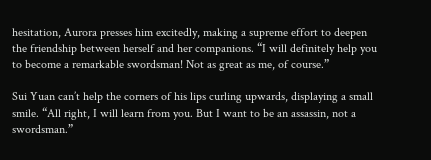hesitation, Aurora presses him excitedly, making a supreme effort to deepen the friendship between herself and her companions. “I will definitely help you to become a remarkable swordsman! Not as great as me, of course.”

Sui Yuan can’t help the corners of his lips curling upwards, displaying a small smile. “All right, I will learn from you. But I want to be an assassin, not a swordsman.”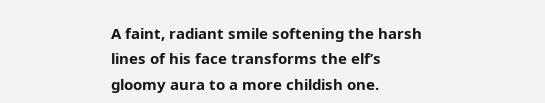A faint, radiant smile softening the harsh lines of his face transforms the elf’s gloomy aura to a more childish one.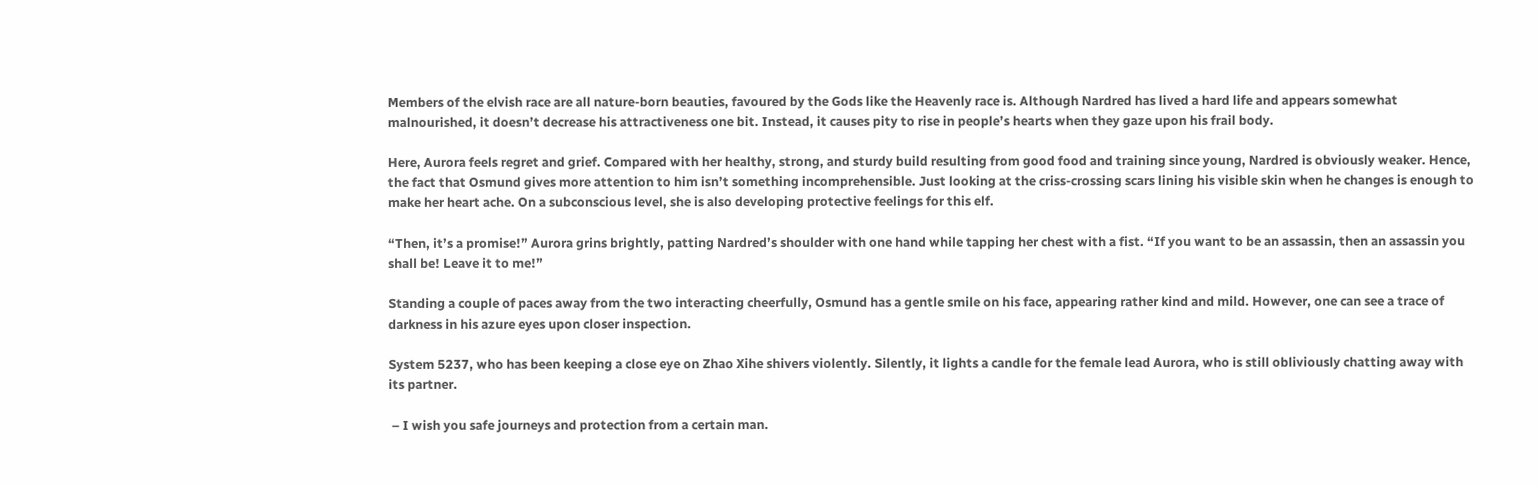Members of the elvish race are all nature-born beauties, favoured by the Gods like the Heavenly race is. Although Nardred has lived a hard life and appears somewhat malnourished, it doesn’t decrease his attractiveness one bit. Instead, it causes pity to rise in people’s hearts when they gaze upon his frail body.

Here, Aurora feels regret and grief. Compared with her healthy, strong, and sturdy build resulting from good food and training since young, Nardred is obviously weaker. Hence, the fact that Osmund gives more attention to him isn’t something incomprehensible. Just looking at the criss-crossing scars lining his visible skin when he changes is enough to make her heart ache. On a subconscious level, she is also developing protective feelings for this elf.

“Then, it’s a promise!” Aurora grins brightly, patting Nardred’s shoulder with one hand while tapping her chest with a fist. “If you want to be an assassin, then an assassin you shall be! Leave it to me!”

Standing a couple of paces away from the two interacting cheerfully, Osmund has a gentle smile on his face, appearing rather kind and mild. However, one can see a trace of darkness in his azure eyes upon closer inspection.

System 5237, who has been keeping a close eye on Zhao Xihe shivers violently. Silently, it lights a candle for the female lead Aurora, who is still obliviously chatting away with its partner.

 – I wish you safe journeys and protection from a certain man.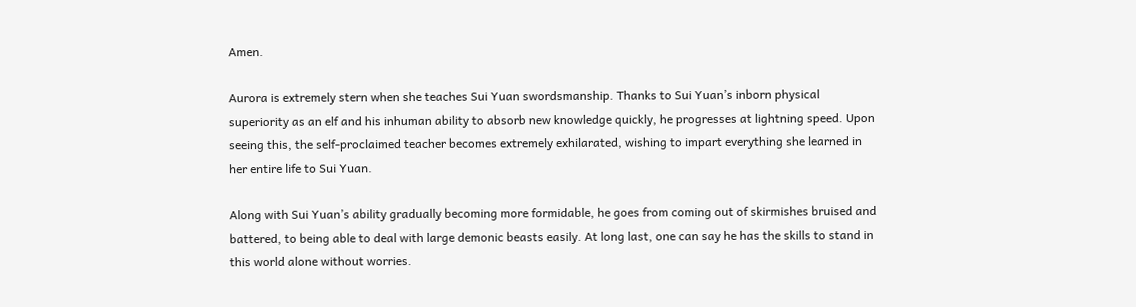Amen.

Aurora is extremely stern when she teaches Sui Yuan swordsmanship. Thanks to Sui Yuan’s inborn physical superiority as an elf and his inhuman ability to absorb new knowledge quickly, he progresses at lightning speed. Upon seeing this, the self-proclaimed teacher becomes extremely exhilarated, wishing to impart everything she learned in her entire life to Sui Yuan.

Along with Sui Yuan’s ability gradually becoming more formidable, he goes from coming out of skirmishes bruised and battered, to being able to deal with large demonic beasts easily. At long last, one can say he has the skills to stand in this world alone without worries.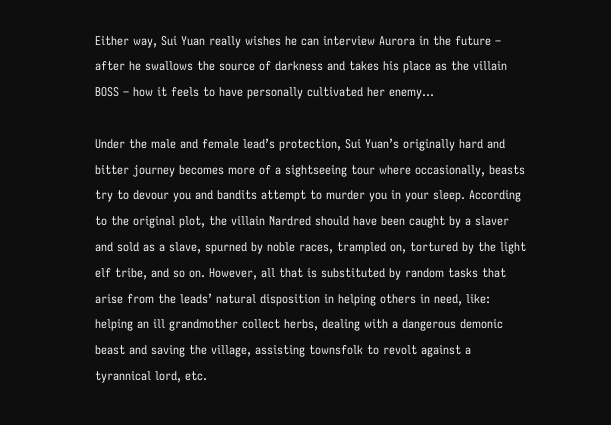Either way, Sui Yuan really wishes he can interview Aurora in the future – after he swallows the source of darkness and takes his place as the villain BOSS – how it feels to have personally cultivated her enemy…

Under the male and female lead’s protection, Sui Yuan’s originally hard and bitter journey becomes more of a sightseeing tour where occasionally, beasts try to devour you and bandits attempt to murder you in your sleep. According to the original plot, the villain Nardred should have been caught by a slaver and sold as a slave, spurned by noble races, trampled on, tortured by the light elf tribe, and so on. However, all that is substituted by random tasks that arise from the leads’ natural disposition in helping others in need, like: helping an ill grandmother collect herbs, dealing with a dangerous demonic beast and saving the village, assisting townsfolk to revolt against a tyrannical lord, etc.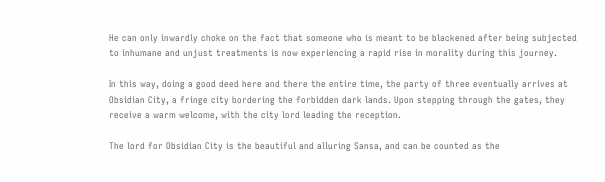He can only inwardly choke on the fact that someone who is meant to be blackened after being subjected to inhumane and unjust treatments is now experiencing a rapid rise in morality during this journey.

In this way, doing a good deed here and there the entire time, the party of three eventually arrives at Obsidian City, a fringe city bordering the forbidden dark lands. Upon stepping through the gates, they receive a warm welcome, with the city lord leading the reception.

The lord for Obsidian City is the beautiful and alluring Sansa, and can be counted as the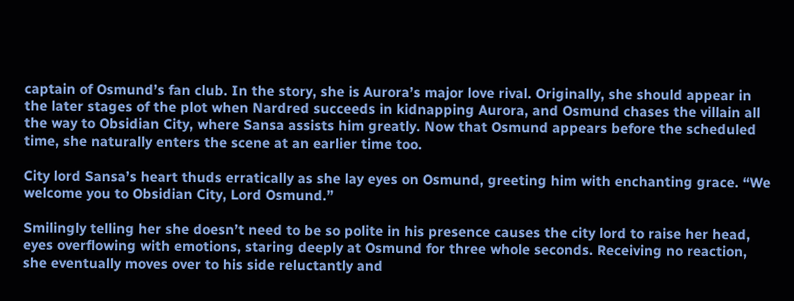captain of Osmund’s fan club. In the story, she is Aurora’s major love rival. Originally, she should appear in the later stages of the plot when Nardred succeeds in kidnapping Aurora, and Osmund chases the villain all the way to Obsidian City, where Sansa assists him greatly. Now that Osmund appears before the scheduled time, she naturally enters the scene at an earlier time too.

City lord Sansa’s heart thuds erratically as she lay eyes on Osmund, greeting him with enchanting grace. “We welcome you to Obsidian City, Lord Osmund.”

Smilingly telling her she doesn’t need to be so polite in his presence causes the city lord to raise her head, eyes overflowing with emotions, staring deeply at Osmund for three whole seconds. Receiving no reaction, she eventually moves over to his side reluctantly and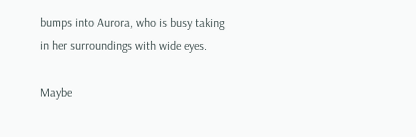bumps into Aurora, who is busy taking in her surroundings with wide eyes.

Maybe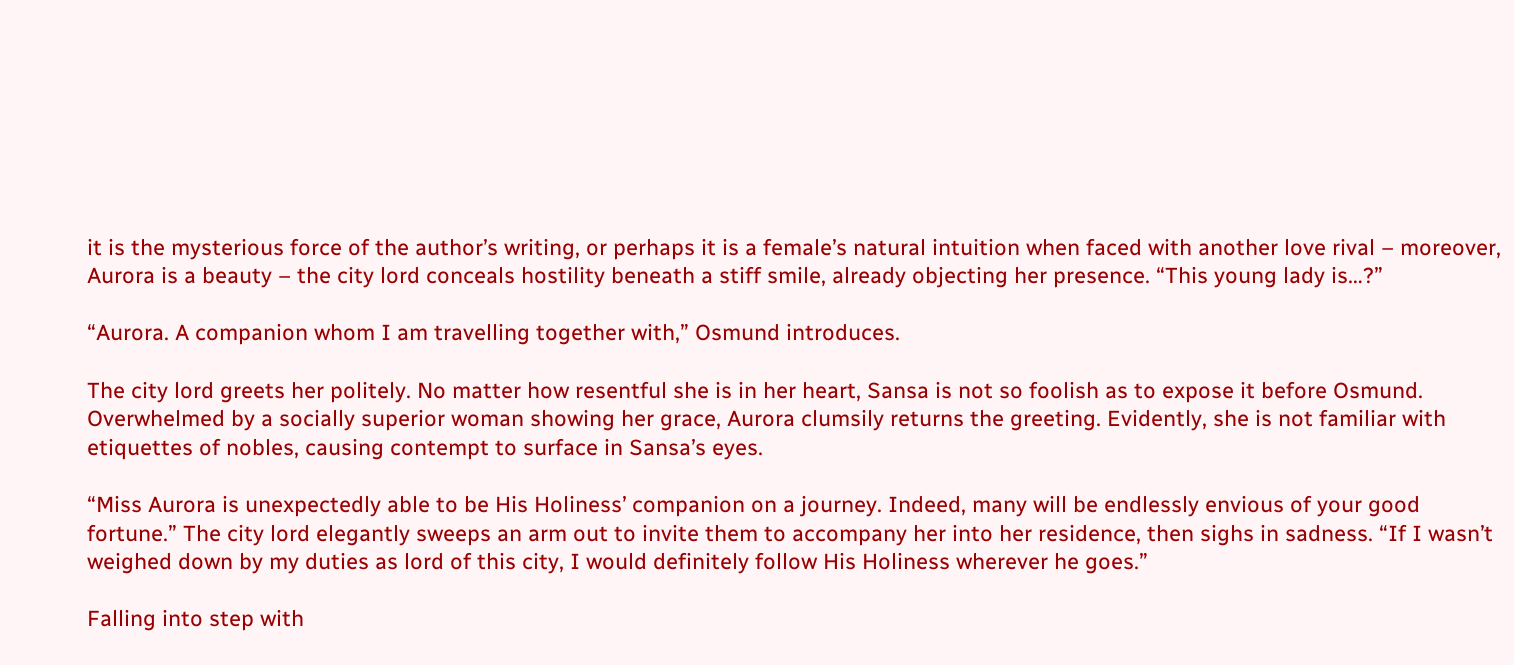it is the mysterious force of the author’s writing, or perhaps it is a female’s natural intuition when faced with another love rival – moreover, Aurora is a beauty – the city lord conceals hostility beneath a stiff smile, already objecting her presence. “This young lady is…?”

“Aurora. A companion whom I am travelling together with,” Osmund introduces.

The city lord greets her politely. No matter how resentful she is in her heart, Sansa is not so foolish as to expose it before Osmund. Overwhelmed by a socially superior woman showing her grace, Aurora clumsily returns the greeting. Evidently, she is not familiar with etiquettes of nobles, causing contempt to surface in Sansa’s eyes.

“Miss Aurora is unexpectedly able to be His Holiness’ companion on a journey. Indeed, many will be endlessly envious of your good fortune.” The city lord elegantly sweeps an arm out to invite them to accompany her into her residence, then sighs in sadness. “If I wasn’t weighed down by my duties as lord of this city, I would definitely follow His Holiness wherever he goes.”

Falling into step with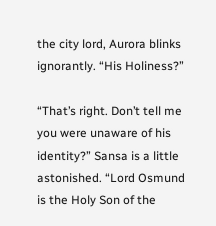the city lord, Aurora blinks ignorantly. “His Holiness?”

“That’s right. Don’t tell me you were unaware of his identity?” Sansa is a little astonished. “Lord Osmund is the Holy Son of the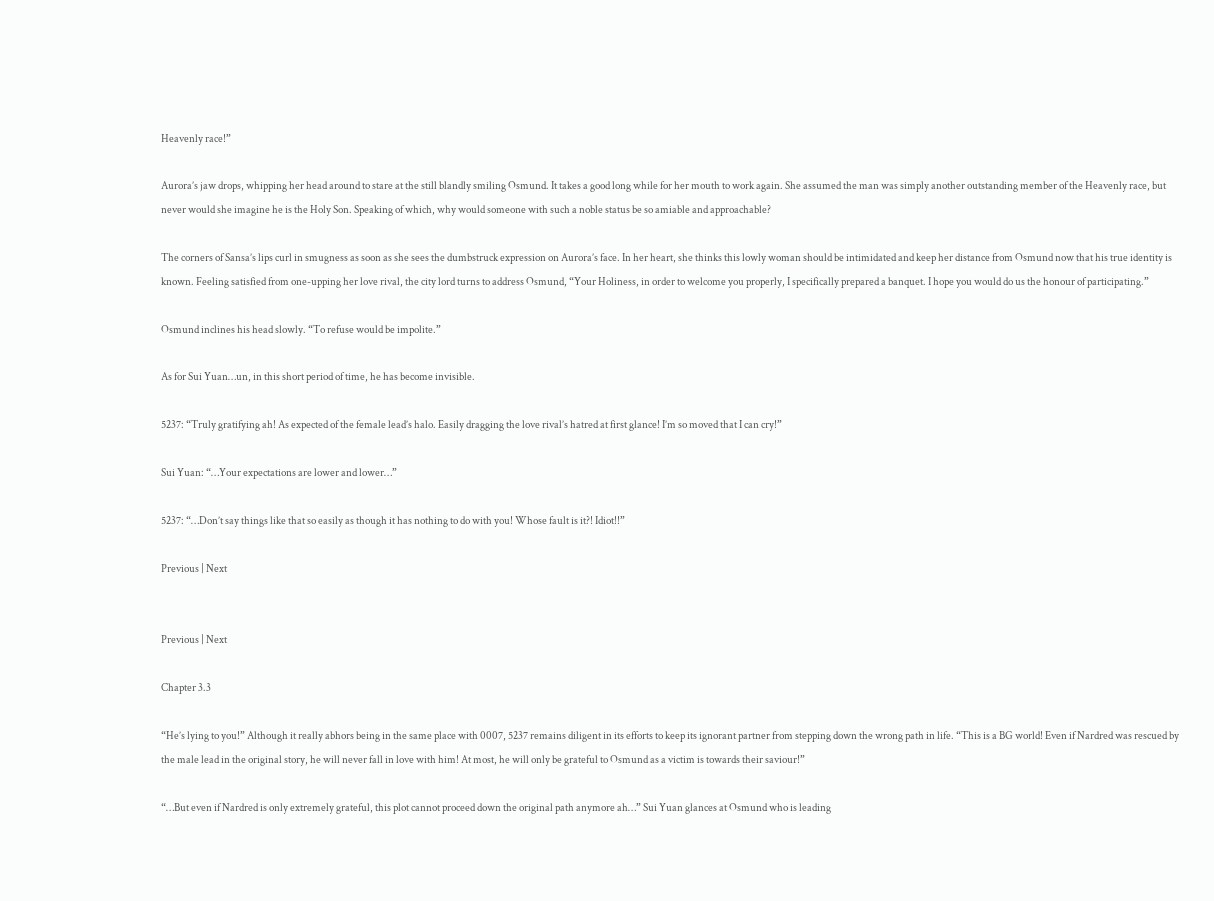Heavenly race!”

Aurora’s jaw drops, whipping her head around to stare at the still blandly smiling Osmund. It takes a good long while for her mouth to work again. She assumed the man was simply another outstanding member of the Heavenly race, but never would she imagine he is the Holy Son. Speaking of which, why would someone with such a noble status be so amiable and approachable?

The corners of Sansa’s lips curl in smugness as soon as she sees the dumbstruck expression on Aurora’s face. In her heart, she thinks this lowly woman should be intimidated and keep her distance from Osmund now that his true identity is known. Feeling satisfied from one-upping her love rival, the city lord turns to address Osmund, “Your Holiness, in order to welcome you properly, I specifically prepared a banquet. I hope you would do us the honour of participating.”

Osmund inclines his head slowly. “To refuse would be impolite.”

As for Sui Yuan…un, in this short period of time, he has become invisible.

5237: “Truly gratifying ah! As expected of the female lead’s halo. Easily dragging the love rival’s hatred at first glance! I’m so moved that I can cry!”

Sui Yuan: “…Your expectations are lower and lower…”

5237: “…Don’t say things like that so easily as though it has nothing to do with you! Whose fault is it?! Idiot!!”

Previous | Next


Previous | Next

Chapter 3.3

“He’s lying to you!” Although it really abhors being in the same place with 0007, 5237 remains diligent in its efforts to keep its ignorant partner from stepping down the wrong path in life. “This is a BG world! Even if Nardred was rescued by the male lead in the original story, he will never fall in love with him! At most, he will only be grateful to Osmund as a victim is towards their saviour!”

“…But even if Nardred is only extremely grateful, this plot cannot proceed down the original path anymore ah…” Sui Yuan glances at Osmund who is leading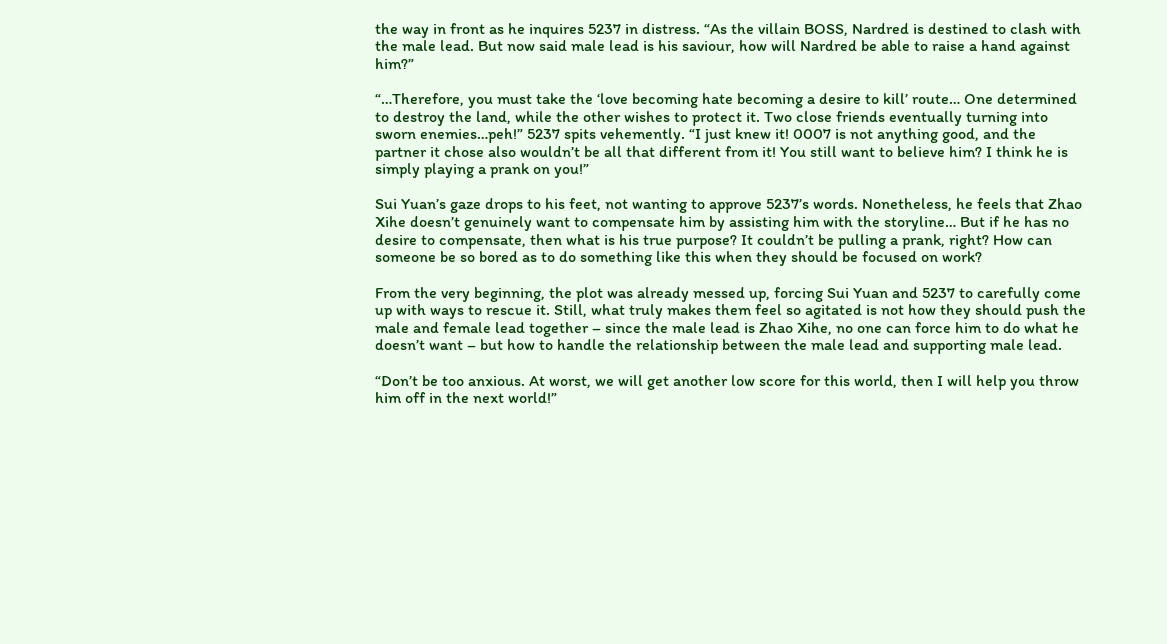the way in front as he inquires 5237 in distress. “As the villain BOSS, Nardred is destined to clash with the male lead. But now said male lead is his saviour, how will Nardred be able to raise a hand against him?”

“…Therefore, you must take the ‘love becoming hate becoming a desire to kill’ route… One determined to destroy the land, while the other wishes to protect it. Two close friends eventually turning into sworn enemies…peh!” 5237 spits vehemently. “I just knew it! 0007 is not anything good, and the partner it chose also wouldn’t be all that different from it! You still want to believe him? I think he is simply playing a prank on you!”

Sui Yuan’s gaze drops to his feet, not wanting to approve 5237’s words. Nonetheless, he feels that Zhao Xihe doesn’t genuinely want to compensate him by assisting him with the storyline… But if he has no desire to compensate, then what is his true purpose? It couldn’t be pulling a prank, right? How can someone be so bored as to do something like this when they should be focused on work?

From the very beginning, the plot was already messed up, forcing Sui Yuan and 5237 to carefully come up with ways to rescue it. Still, what truly makes them feel so agitated is not how they should push the male and female lead together – since the male lead is Zhao Xihe, no one can force him to do what he doesn’t want – but how to handle the relationship between the male lead and supporting male lead.

“Don’t be too anxious. At worst, we will get another low score for this world, then I will help you throw him off in the next world!”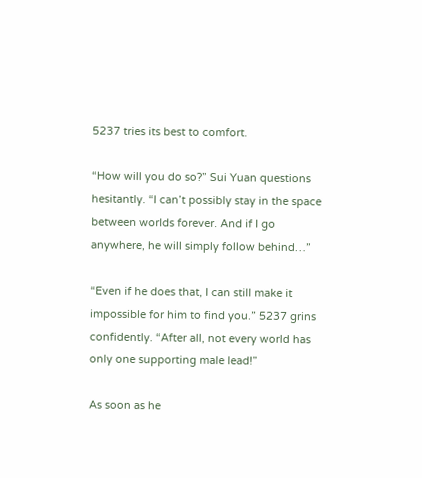5237 tries its best to comfort.

“How will you do so?” Sui Yuan questions hesitantly. “I can’t possibly stay in the space between worlds forever. And if I go anywhere, he will simply follow behind…”

“Even if he does that, I can still make it impossible for him to find you.” 5237 grins confidently. “After all, not every world has only one supporting male lead!”

As soon as he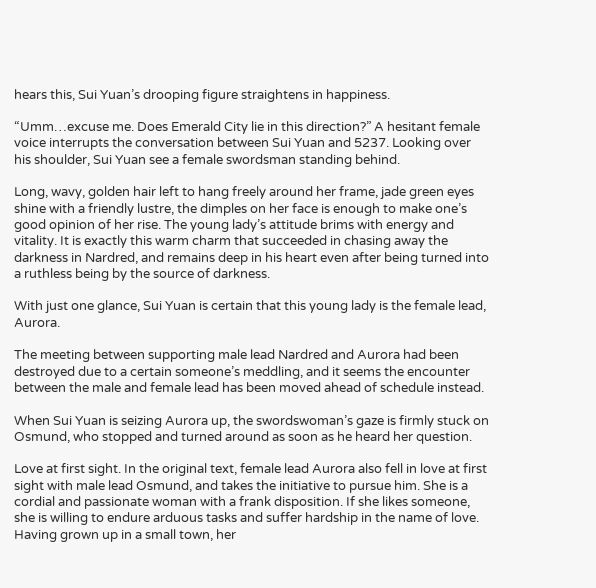hears this, Sui Yuan’s drooping figure straightens in happiness.

“Umm…excuse me. Does Emerald City lie in this direction?” A hesitant female voice interrupts the conversation between Sui Yuan and 5237. Looking over his shoulder, Sui Yuan see a female swordsman standing behind.

Long, wavy, golden hair left to hang freely around her frame, jade green eyes shine with a friendly lustre, the dimples on her face is enough to make one’s good opinion of her rise. The young lady’s attitude brims with energy and vitality. It is exactly this warm charm that succeeded in chasing away the darkness in Nardred, and remains deep in his heart even after being turned into a ruthless being by the source of darkness.

With just one glance, Sui Yuan is certain that this young lady is the female lead, Aurora.

The meeting between supporting male lead Nardred and Aurora had been destroyed due to a certain someone’s meddling, and it seems the encounter between the male and female lead has been moved ahead of schedule instead.

When Sui Yuan is seizing Aurora up, the swordswoman’s gaze is firmly stuck on Osmund, who stopped and turned around as soon as he heard her question.

Love at first sight. In the original text, female lead Aurora also fell in love at first sight with male lead Osmund, and takes the initiative to pursue him. She is a cordial and passionate woman with a frank disposition. If she likes someone, she is willing to endure arduous tasks and suffer hardship in the name of love. Having grown up in a small town, her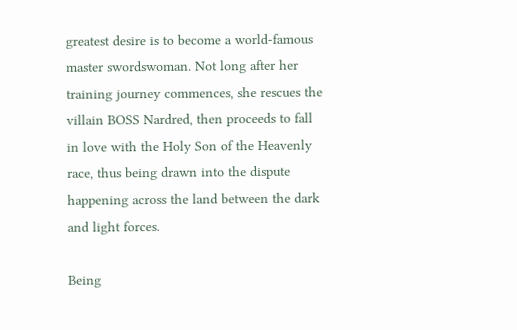greatest desire is to become a world-famous master swordswoman. Not long after her training journey commences, she rescues the villain BOSS Nardred, then proceeds to fall in love with the Holy Son of the Heavenly race, thus being drawn into the dispute happening across the land between the dark and light forces.

Being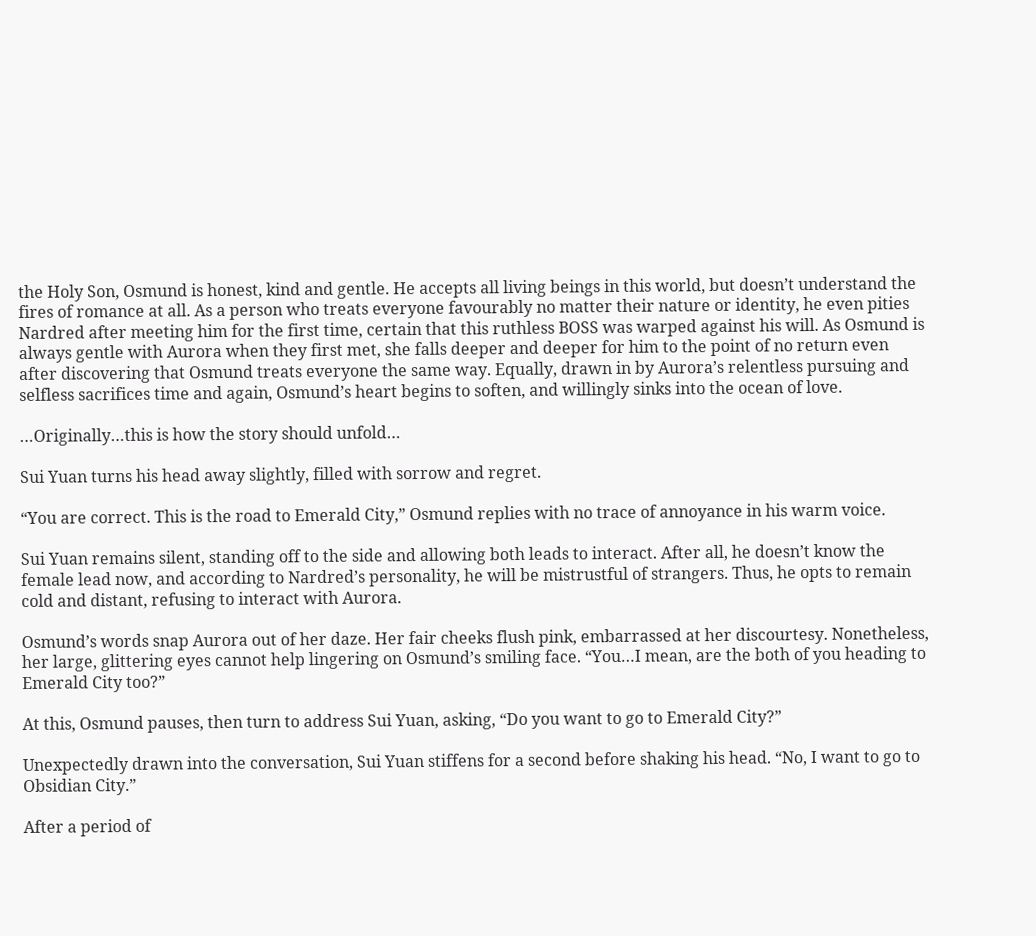the Holy Son, Osmund is honest, kind and gentle. He accepts all living beings in this world, but doesn’t understand the fires of romance at all. As a person who treats everyone favourably no matter their nature or identity, he even pities Nardred after meeting him for the first time, certain that this ruthless BOSS was warped against his will. As Osmund is always gentle with Aurora when they first met, she falls deeper and deeper for him to the point of no return even after discovering that Osmund treats everyone the same way. Equally, drawn in by Aurora’s relentless pursuing and selfless sacrifices time and again, Osmund’s heart begins to soften, and willingly sinks into the ocean of love.

…Originally…this is how the story should unfold…

Sui Yuan turns his head away slightly, filled with sorrow and regret.

“You are correct. This is the road to Emerald City,” Osmund replies with no trace of annoyance in his warm voice.

Sui Yuan remains silent, standing off to the side and allowing both leads to interact. After all, he doesn’t know the female lead now, and according to Nardred’s personality, he will be mistrustful of strangers. Thus, he opts to remain cold and distant, refusing to interact with Aurora.

Osmund’s words snap Aurora out of her daze. Her fair cheeks flush pink, embarrassed at her discourtesy. Nonetheless, her large, glittering eyes cannot help lingering on Osmund’s smiling face. “You…I mean, are the both of you heading to Emerald City too?”

At this, Osmund pauses, then turn to address Sui Yuan, asking, “Do you want to go to Emerald City?”

Unexpectedly drawn into the conversation, Sui Yuan stiffens for a second before shaking his head. “No, I want to go to Obsidian City.”

After a period of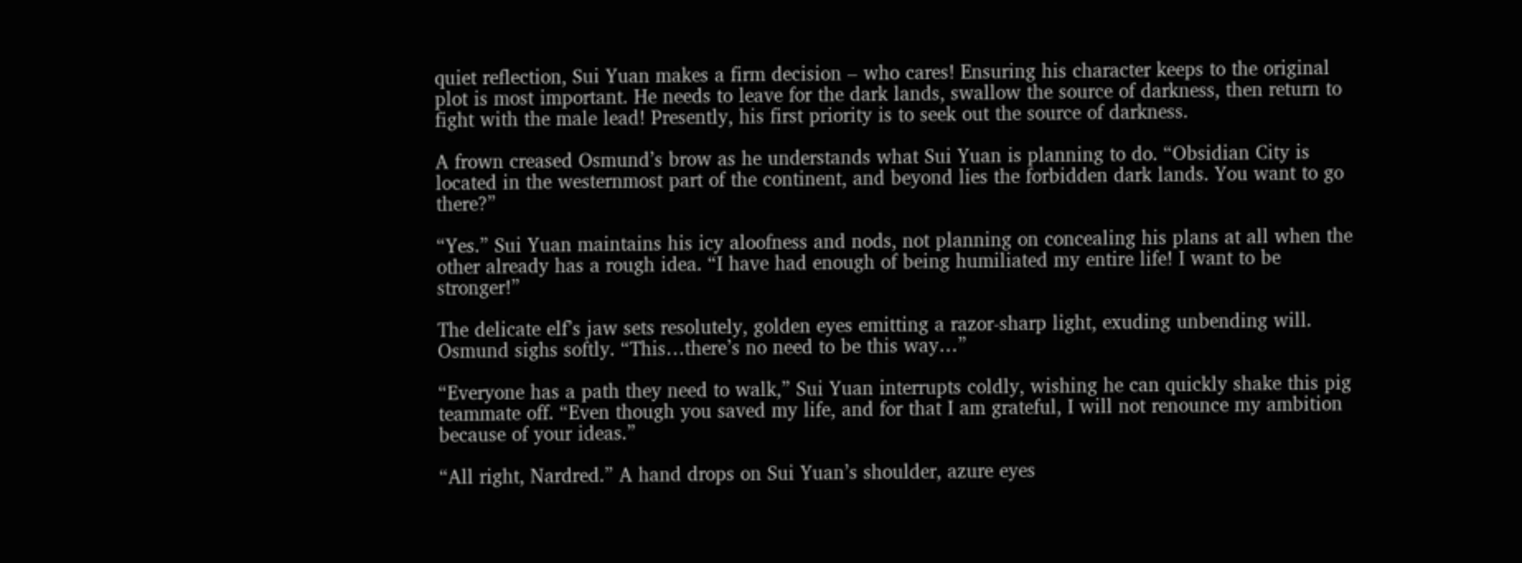quiet reflection, Sui Yuan makes a firm decision – who cares! Ensuring his character keeps to the original plot is most important. He needs to leave for the dark lands, swallow the source of darkness, then return to fight with the male lead! Presently, his first priority is to seek out the source of darkness.

A frown creased Osmund’s brow as he understands what Sui Yuan is planning to do. “Obsidian City is located in the westernmost part of the continent, and beyond lies the forbidden dark lands. You want to go there?”

“Yes.” Sui Yuan maintains his icy aloofness and nods, not planning on concealing his plans at all when the other already has a rough idea. “I have had enough of being humiliated my entire life! I want to be stronger!”

The delicate elf’s jaw sets resolutely, golden eyes emitting a razor-sharp light, exuding unbending will. Osmund sighs softly. “This…there’s no need to be this way…”

“Everyone has a path they need to walk,” Sui Yuan interrupts coldly, wishing he can quickly shake this pig teammate off. “Even though you saved my life, and for that I am grateful, I will not renounce my ambition because of your ideas.”

“All right, Nardred.” A hand drops on Sui Yuan’s shoulder, azure eyes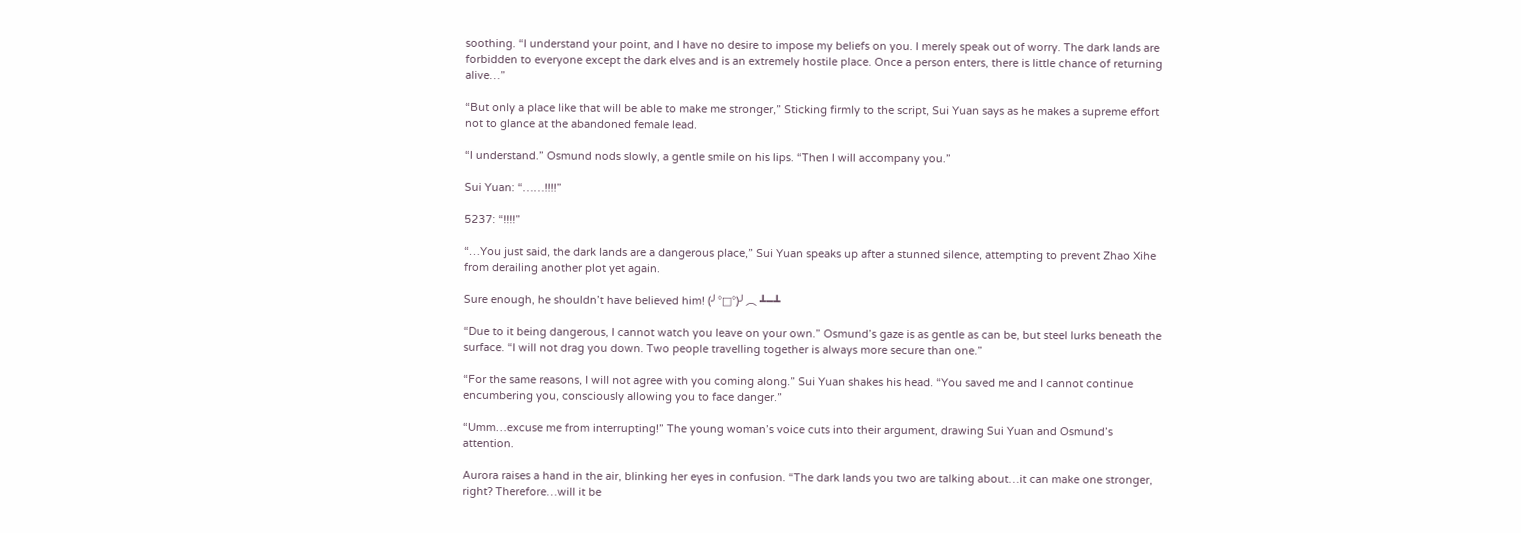soothing. “I understand your point, and I have no desire to impose my beliefs on you. I merely speak out of worry. The dark lands are forbidden to everyone except the dark elves and is an extremely hostile place. Once a person enters, there is little chance of returning alive…”

“But only a place like that will be able to make me stronger,” Sticking firmly to the script, Sui Yuan says as he makes a supreme effort not to glance at the abandoned female lead.

“I understand.” Osmund nods slowly, a gentle smile on his lips. “Then I will accompany you.”

Sui Yuan: “……!!!!”

5237: “!!!!”

“…You just said, the dark lands are a dangerous place,” Sui Yuan speaks up after a stunned silence, attempting to prevent Zhao Xihe from derailing another plot yet again.

Sure enough, he shouldn’t have believed him! (╯°□°)╯︵ ┻━┻

“Due to it being dangerous, I cannot watch you leave on your own.” Osmund’s gaze is as gentle as can be, but steel lurks beneath the surface. “I will not drag you down. Two people travelling together is always more secure than one.”

“For the same reasons, I will not agree with you coming along.” Sui Yuan shakes his head. “You saved me and I cannot continue encumbering you, consciously allowing you to face danger.”

“Umm…excuse me from interrupting!” The young woman’s voice cuts into their argument, drawing Sui Yuan and Osmund’s attention.

Aurora raises a hand in the air, blinking her eyes in confusion. “The dark lands you two are talking about…it can make one stronger, right? Therefore…will it be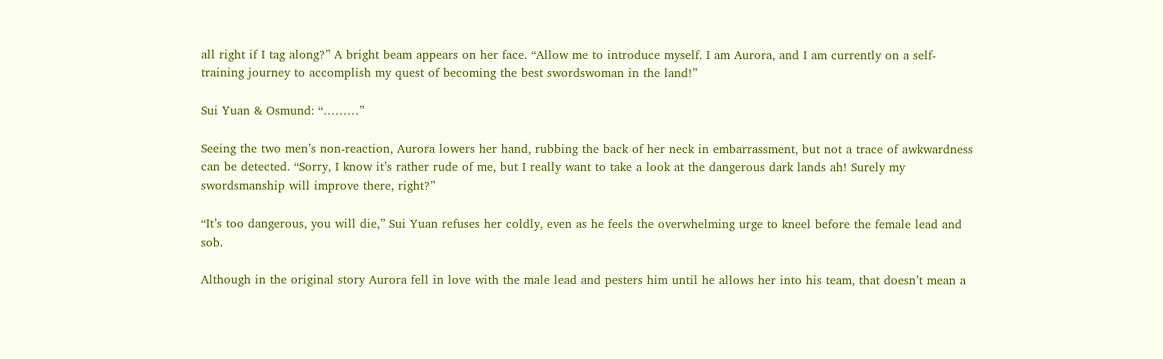all right if I tag along?” A bright beam appears on her face. “Allow me to introduce myself. I am Aurora, and I am currently on a self-training journey to accomplish my quest of becoming the best swordswoman in the land!”

Sui Yuan & Osmund: “………”

Seeing the two men’s non-reaction, Aurora lowers her hand, rubbing the back of her neck in embarrassment, but not a trace of awkwardness can be detected. “Sorry, I know it’s rather rude of me, but I really want to take a look at the dangerous dark lands ah! Surely my swordsmanship will improve there, right?”

“It’s too dangerous, you will die,” Sui Yuan refuses her coldly, even as he feels the overwhelming urge to kneel before the female lead and sob.

Although in the original story Aurora fell in love with the male lead and pesters him until he allows her into his team, that doesn’t mean a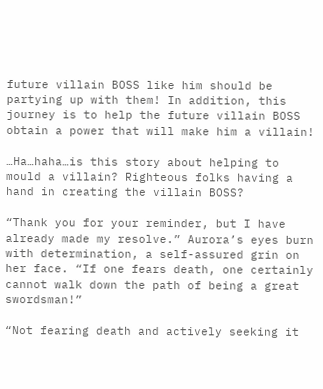future villain BOSS like him should be partying up with them! In addition, this journey is to help the future villain BOSS obtain a power that will make him a villain!

…Ha…haha…is this story about helping to mould a villain? Righteous folks having a hand in creating the villain BOSS?

“Thank you for your reminder, but I have already made my resolve.” Aurora’s eyes burn with determination, a self-assured grin on her face. “If one fears death, one certainly cannot walk down the path of being a great swordsman!”

“Not fearing death and actively seeking it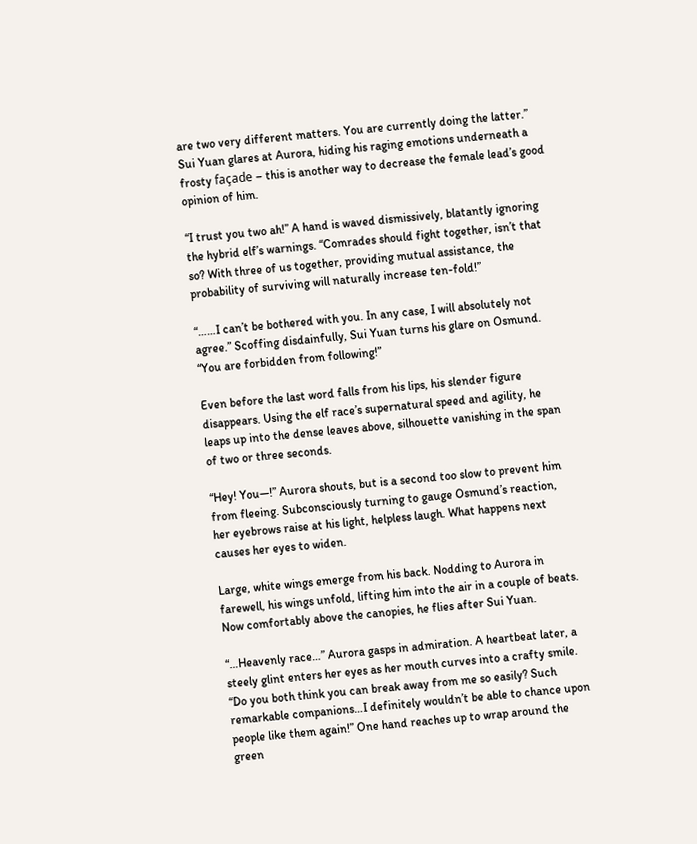are two very different matters. You are currently doing the latter.” Sui Yuan glares at Aurora, hiding his raging emotions underneath a frosty façade – this is another way to decrease the female lead’s good opinion of him.

“I trust you two ah!” A hand is waved dismissively, blatantly ignoring the hybrid elf’s warnings. “Comrades should fight together, isn’t that so? With three of us together, providing mutual assistance, the probability of surviving will naturally increase ten-fold!”

“……I can’t be bothered with you. In any case, I will absolutely not agree.” Scoffing disdainfully, Sui Yuan turns his glare on Osmund. “You are forbidden from following!”

Even before the last word falls from his lips, his slender figure disappears. Using the elf race’s supernatural speed and agility, he leaps up into the dense leaves above, silhouette vanishing in the span of two or three seconds.

“Hey! You—!” Aurora shouts, but is a second too slow to prevent him from fleeing. Subconsciously turning to gauge Osmund’s reaction, her eyebrows raise at his light, helpless laugh. What happens next causes her eyes to widen.

Large, white wings emerge from his back. Nodding to Aurora in farewell, his wings unfold, lifting him into the air in a couple of beats. Now comfortably above the canopies, he flies after Sui Yuan.

“…Heavenly race…” Aurora gasps in admiration. A heartbeat later, a steely glint enters her eyes as her mouth curves into a crafty smile. “Do you both think you can break away from me so easily? Such remarkable companions…I definitely wouldn’t be able to chance upon people like them again!” One hand reaches up to wrap around the green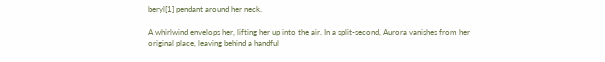beryl[1] pendant around her neck.

A whirlwind envelops her, lifting her up into the air. In a split-second, Aurora vanishes from her original place, leaving behind a handful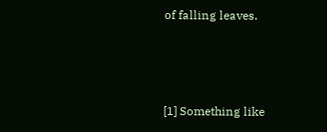of falling leaves.



[1] Something like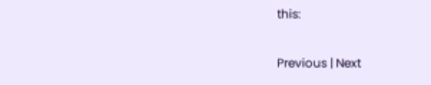this:

Previous | Next